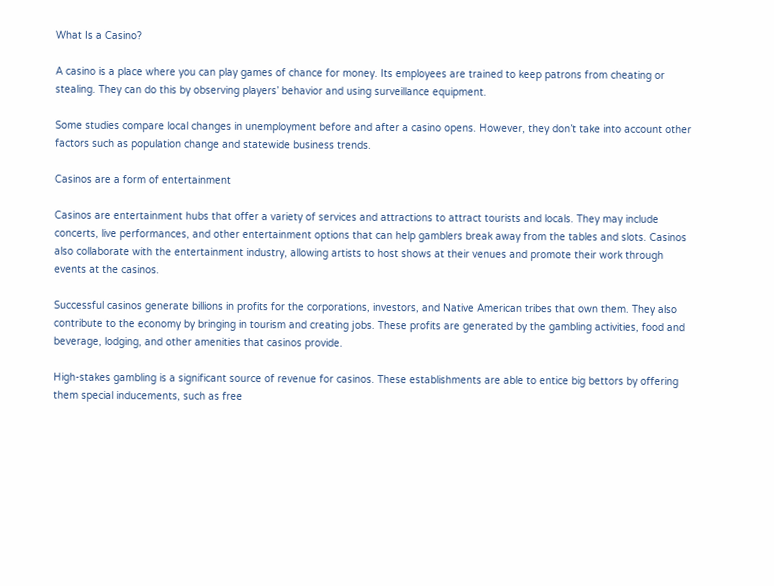What Is a Casino?

A casino is a place where you can play games of chance for money. Its employees are trained to keep patrons from cheating or stealing. They can do this by observing players’ behavior and using surveillance equipment.

Some studies compare local changes in unemployment before and after a casino opens. However, they don’t take into account other factors such as population change and statewide business trends.

Casinos are a form of entertainment

Casinos are entertainment hubs that offer a variety of services and attractions to attract tourists and locals. They may include concerts, live performances, and other entertainment options that can help gamblers break away from the tables and slots. Casinos also collaborate with the entertainment industry, allowing artists to host shows at their venues and promote their work through events at the casinos.

Successful casinos generate billions in profits for the corporations, investors, and Native American tribes that own them. They also contribute to the economy by bringing in tourism and creating jobs. These profits are generated by the gambling activities, food and beverage, lodging, and other amenities that casinos provide.

High-stakes gambling is a significant source of revenue for casinos. These establishments are able to entice big bettors by offering them special inducements, such as free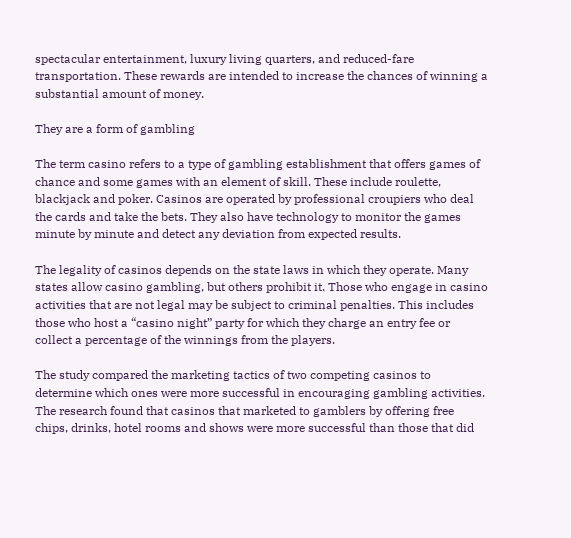spectacular entertainment, luxury living quarters, and reduced-fare transportation. These rewards are intended to increase the chances of winning a substantial amount of money.

They are a form of gambling

The term casino refers to a type of gambling establishment that offers games of chance and some games with an element of skill. These include roulette, blackjack and poker. Casinos are operated by professional croupiers who deal the cards and take the bets. They also have technology to monitor the games minute by minute and detect any deviation from expected results.

The legality of casinos depends on the state laws in which they operate. Many states allow casino gambling, but others prohibit it. Those who engage in casino activities that are not legal may be subject to criminal penalties. This includes those who host a “casino night” party for which they charge an entry fee or collect a percentage of the winnings from the players.

The study compared the marketing tactics of two competing casinos to determine which ones were more successful in encouraging gambling activities. The research found that casinos that marketed to gamblers by offering free chips, drinks, hotel rooms and shows were more successful than those that did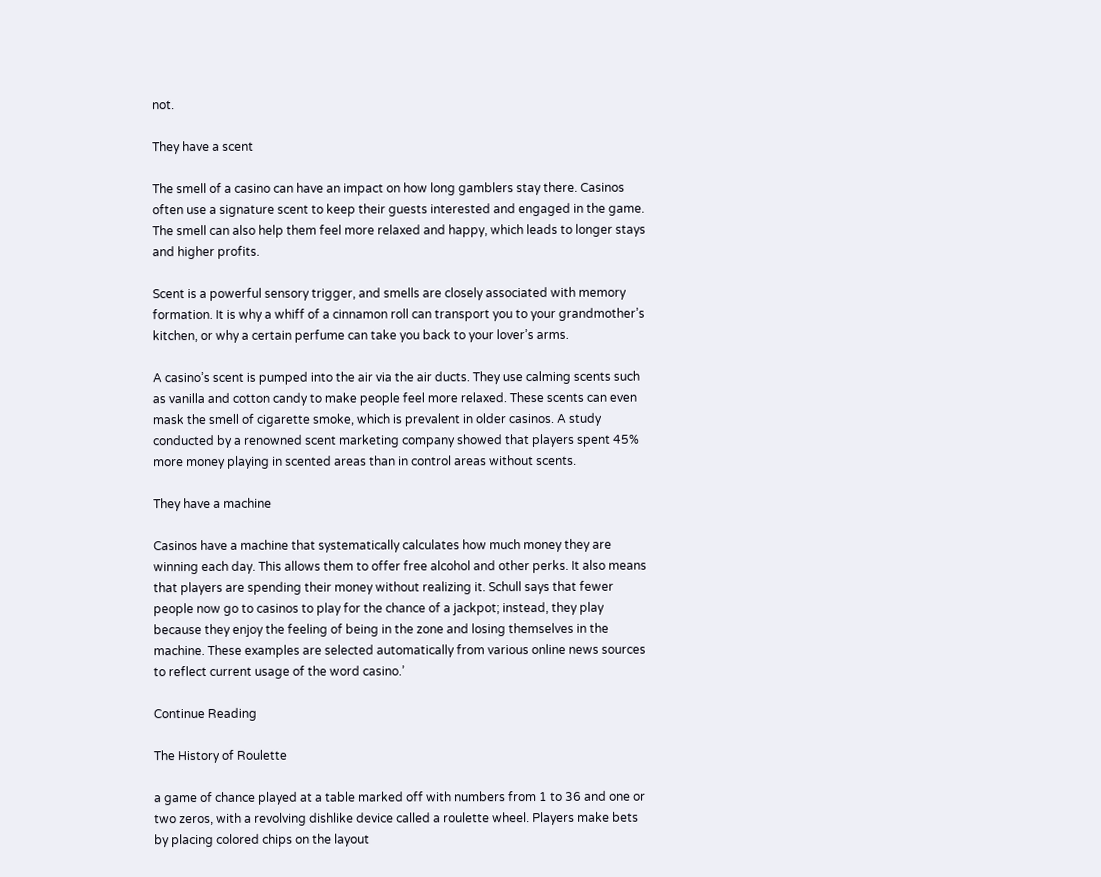not.

They have a scent

The smell of a casino can have an impact on how long gamblers stay there. Casinos often use a signature scent to keep their guests interested and engaged in the game. The smell can also help them feel more relaxed and happy, which leads to longer stays and higher profits.

Scent is a powerful sensory trigger, and smells are closely associated with memory formation. It is why a whiff of a cinnamon roll can transport you to your grandmother’s kitchen, or why a certain perfume can take you back to your lover’s arms.

A casino’s scent is pumped into the air via the air ducts. They use calming scents such as vanilla and cotton candy to make people feel more relaxed. These scents can even mask the smell of cigarette smoke, which is prevalent in older casinos. A study conducted by a renowned scent marketing company showed that players spent 45% more money playing in scented areas than in control areas without scents.

They have a machine

Casinos have a machine that systematically calculates how much money they are winning each day. This allows them to offer free alcohol and other perks. It also means that players are spending their money without realizing it. Schull says that fewer people now go to casinos to play for the chance of a jackpot; instead, they play because they enjoy the feeling of being in the zone and losing themselves in the machine. These examples are selected automatically from various online news sources to reflect current usage of the word casino.’

Continue Reading

The History of Roulette

a game of chance played at a table marked off with numbers from 1 to 36 and one or two zeros, with a revolving dishlike device called a roulette wheel. Players make bets by placing colored chips on the layout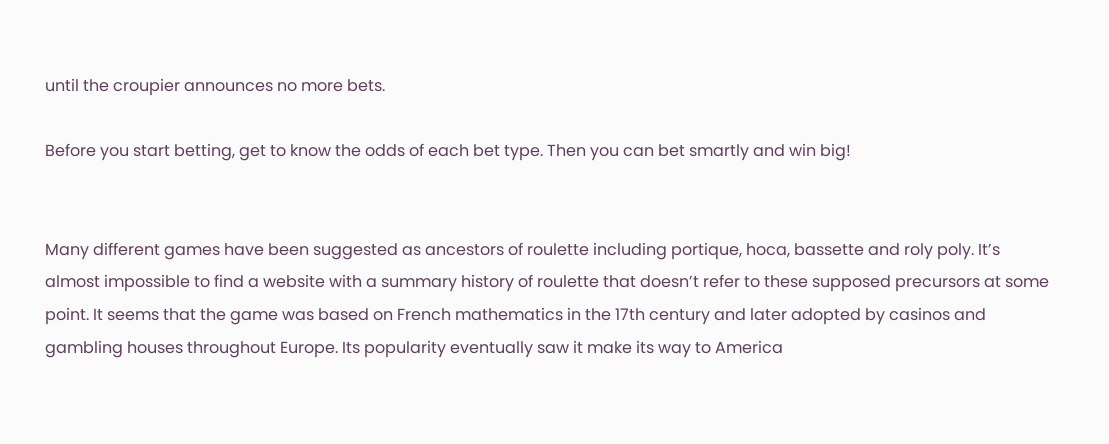until the croupier announces no more bets.

Before you start betting, get to know the odds of each bet type. Then you can bet smartly and win big!


Many different games have been suggested as ancestors of roulette including portique, hoca, bassette and roly poly. It’s almost impossible to find a website with a summary history of roulette that doesn’t refer to these supposed precursors at some point. It seems that the game was based on French mathematics in the 17th century and later adopted by casinos and gambling houses throughout Europe. Its popularity eventually saw it make its way to America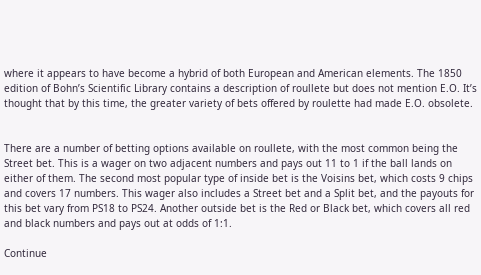where it appears to have become a hybrid of both European and American elements. The 1850 edition of Bohn’s Scientific Library contains a description of roullete but does not mention E.O. It’s thought that by this time, the greater variety of bets offered by roulette had made E.O. obsolete.


There are a number of betting options available on roullete, with the most common being the Street bet. This is a wager on two adjacent numbers and pays out 11 to 1 if the ball lands on either of them. The second most popular type of inside bet is the Voisins bet, which costs 9 chips and covers 17 numbers. This wager also includes a Street bet and a Split bet, and the payouts for this bet vary from PS18 to PS24. Another outside bet is the Red or Black bet, which covers all red and black numbers and pays out at odds of 1:1.

Continue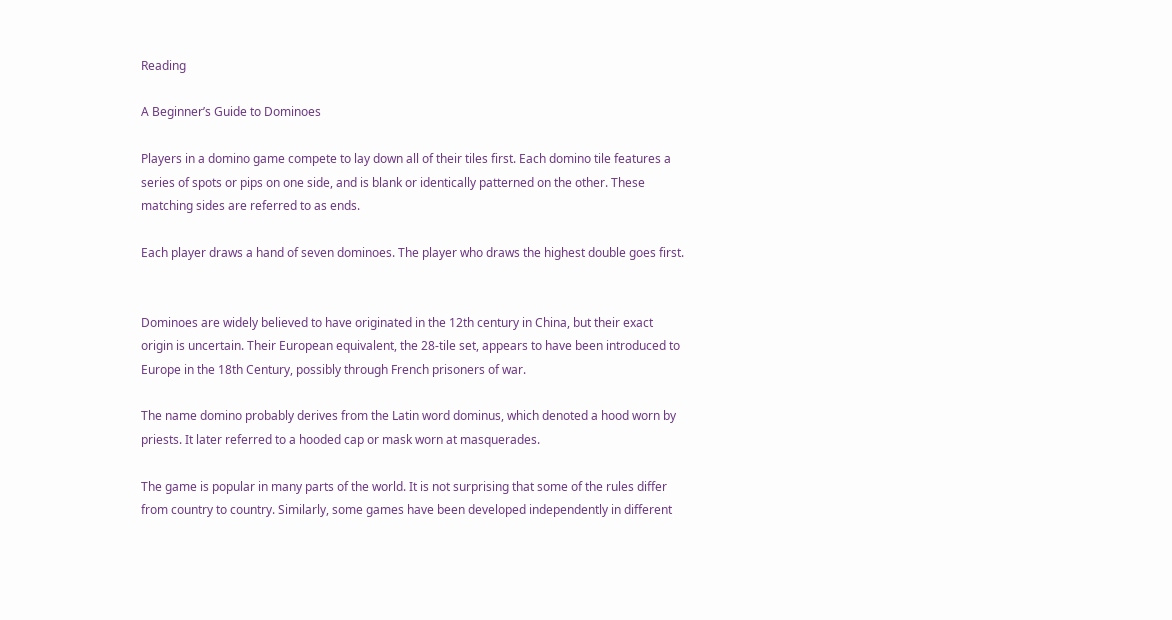Reading

A Beginner’s Guide to Dominoes

Players in a domino game compete to lay down all of their tiles first. Each domino tile features a series of spots or pips on one side, and is blank or identically patterned on the other. These matching sides are referred to as ends.

Each player draws a hand of seven dominoes. The player who draws the highest double goes first.


Dominoes are widely believed to have originated in the 12th century in China, but their exact origin is uncertain. Their European equivalent, the 28-tile set, appears to have been introduced to Europe in the 18th Century, possibly through French prisoners of war.

The name domino probably derives from the Latin word dominus, which denoted a hood worn by priests. It later referred to a hooded cap or mask worn at masquerades.

The game is popular in many parts of the world. It is not surprising that some of the rules differ from country to country. Similarly, some games have been developed independently in different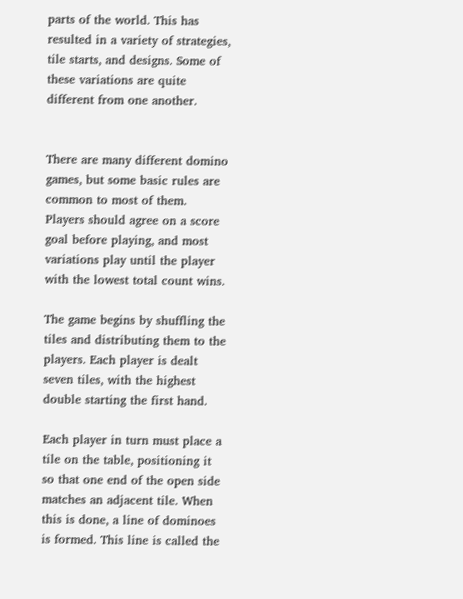parts of the world. This has resulted in a variety of strategies, tile starts, and designs. Some of these variations are quite different from one another.


There are many different domino games, but some basic rules are common to most of them. Players should agree on a score goal before playing, and most variations play until the player with the lowest total count wins.

The game begins by shuffling the tiles and distributing them to the players. Each player is dealt seven tiles, with the highest double starting the first hand.

Each player in turn must place a tile on the table, positioning it so that one end of the open side matches an adjacent tile. When this is done, a line of dominoes is formed. This line is called the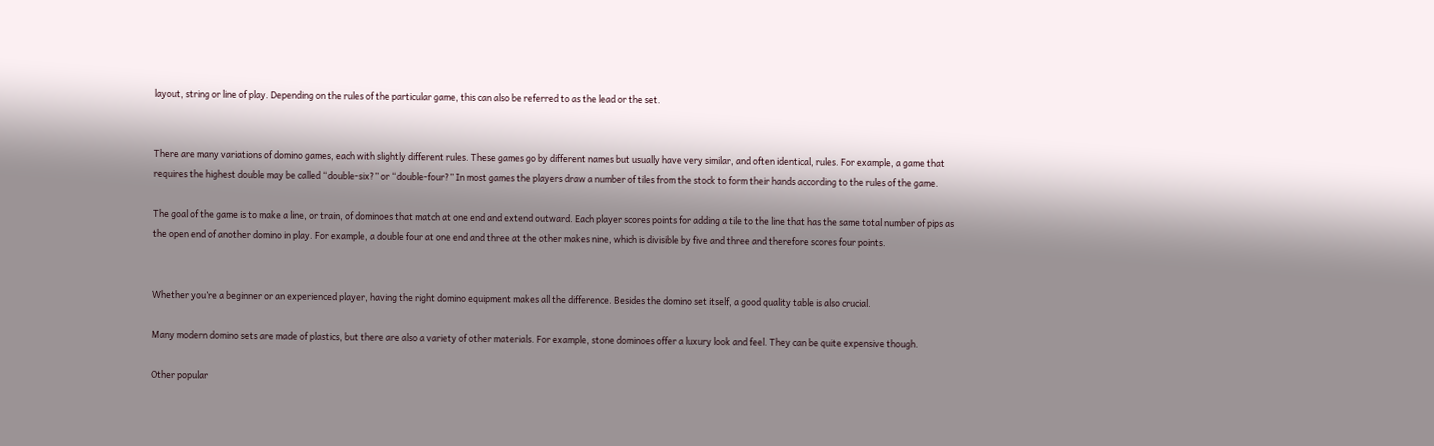layout, string or line of play. Depending on the rules of the particular game, this can also be referred to as the lead or the set.


There are many variations of domino games, each with slightly different rules. These games go by different names but usually have very similar, and often identical, rules. For example, a game that requires the highest double may be called “double-six?” or “double-four?” In most games the players draw a number of tiles from the stock to form their hands according to the rules of the game.

The goal of the game is to make a line, or train, of dominoes that match at one end and extend outward. Each player scores points for adding a tile to the line that has the same total number of pips as the open end of another domino in play. For example, a double four at one end and three at the other makes nine, which is divisible by five and three and therefore scores four points.


Whether you’re a beginner or an experienced player, having the right domino equipment makes all the difference. Besides the domino set itself, a good quality table is also crucial.

Many modern domino sets are made of plastics, but there are also a variety of other materials. For example, stone dominoes offer a luxury look and feel. They can be quite expensive though.

Other popular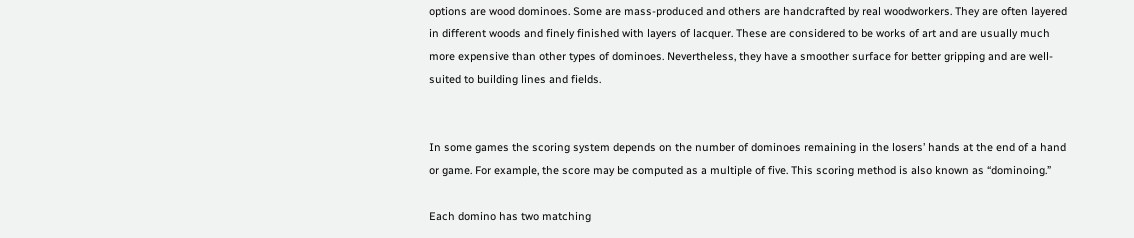options are wood dominoes. Some are mass-produced and others are handcrafted by real woodworkers. They are often layered in different woods and finely finished with layers of lacquer. These are considered to be works of art and are usually much more expensive than other types of dominoes. Nevertheless, they have a smoother surface for better gripping and are well-suited to building lines and fields.


In some games the scoring system depends on the number of dominoes remaining in the losers’ hands at the end of a hand or game. For example, the score may be computed as a multiple of five. This scoring method is also known as “dominoing.”

Each domino has two matching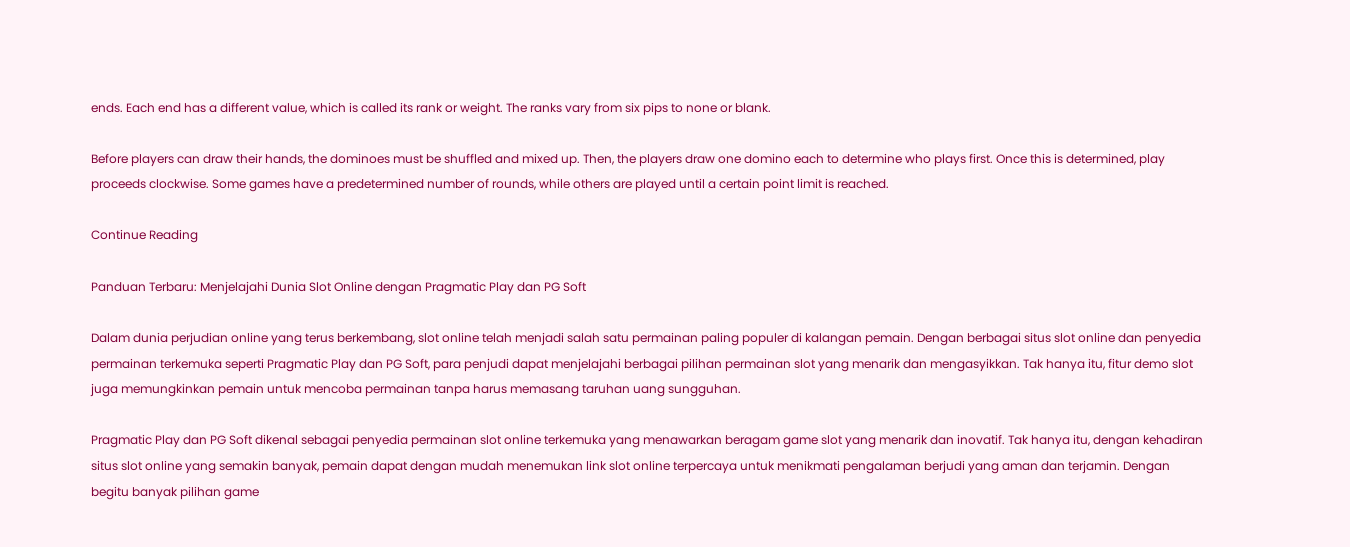ends. Each end has a different value, which is called its rank or weight. The ranks vary from six pips to none or blank.

Before players can draw their hands, the dominoes must be shuffled and mixed up. Then, the players draw one domino each to determine who plays first. Once this is determined, play proceeds clockwise. Some games have a predetermined number of rounds, while others are played until a certain point limit is reached.

Continue Reading

Panduan Terbaru: Menjelajahi Dunia Slot Online dengan Pragmatic Play dan PG Soft

Dalam dunia perjudian online yang terus berkembang, slot online telah menjadi salah satu permainan paling populer di kalangan pemain. Dengan berbagai situs slot online dan penyedia permainan terkemuka seperti Pragmatic Play dan PG Soft, para penjudi dapat menjelajahi berbagai pilihan permainan slot yang menarik dan mengasyikkan. Tak hanya itu, fitur demo slot juga memungkinkan pemain untuk mencoba permainan tanpa harus memasang taruhan uang sungguhan.

Pragmatic Play dan PG Soft dikenal sebagai penyedia permainan slot online terkemuka yang menawarkan beragam game slot yang menarik dan inovatif. Tak hanya itu, dengan kehadiran situs slot online yang semakin banyak, pemain dapat dengan mudah menemukan link slot online terpercaya untuk menikmati pengalaman berjudi yang aman dan terjamin. Dengan begitu banyak pilihan game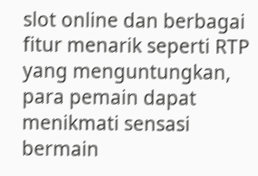slot online dan berbagai fitur menarik seperti RTP yang menguntungkan, para pemain dapat menikmati sensasi bermain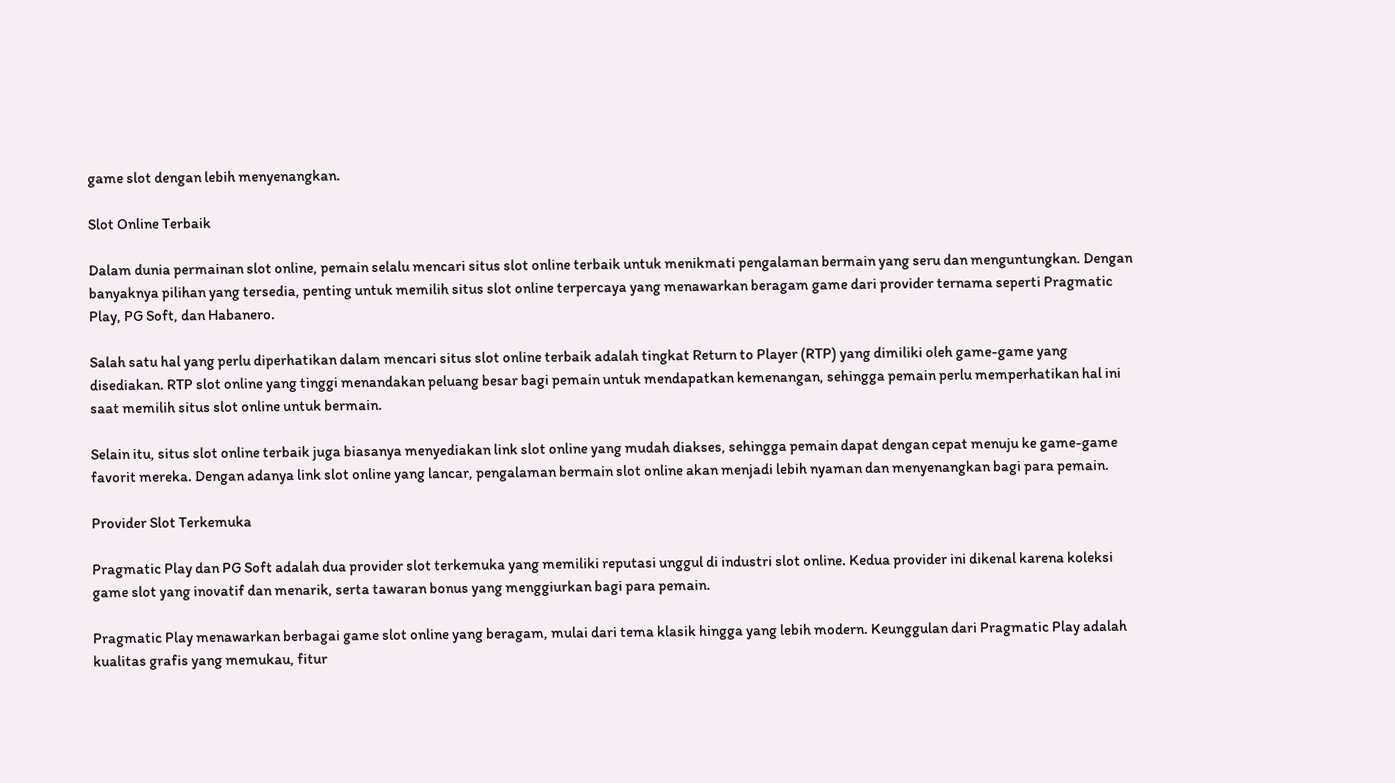game slot dengan lebih menyenangkan.

Slot Online Terbaik

Dalam dunia permainan slot online, pemain selalu mencari situs slot online terbaik untuk menikmati pengalaman bermain yang seru dan menguntungkan. Dengan banyaknya pilihan yang tersedia, penting untuk memilih situs slot online terpercaya yang menawarkan beragam game dari provider ternama seperti Pragmatic Play, PG Soft, dan Habanero.

Salah satu hal yang perlu diperhatikan dalam mencari situs slot online terbaik adalah tingkat Return to Player (RTP) yang dimiliki oleh game-game yang disediakan. RTP slot online yang tinggi menandakan peluang besar bagi pemain untuk mendapatkan kemenangan, sehingga pemain perlu memperhatikan hal ini saat memilih situs slot online untuk bermain.

Selain itu, situs slot online terbaik juga biasanya menyediakan link slot online yang mudah diakses, sehingga pemain dapat dengan cepat menuju ke game-game favorit mereka. Dengan adanya link slot online yang lancar, pengalaman bermain slot online akan menjadi lebih nyaman dan menyenangkan bagi para pemain.

Provider Slot Terkemuka

Pragmatic Play dan PG Soft adalah dua provider slot terkemuka yang memiliki reputasi unggul di industri slot online. Kedua provider ini dikenal karena koleksi game slot yang inovatif dan menarik, serta tawaran bonus yang menggiurkan bagi para pemain.

Pragmatic Play menawarkan berbagai game slot online yang beragam, mulai dari tema klasik hingga yang lebih modern. Keunggulan dari Pragmatic Play adalah kualitas grafis yang memukau, fitur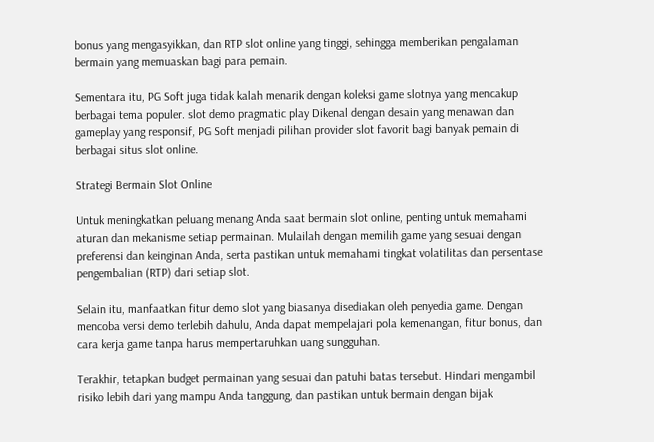bonus yang mengasyikkan, dan RTP slot online yang tinggi, sehingga memberikan pengalaman bermain yang memuaskan bagi para pemain.

Sementara itu, PG Soft juga tidak kalah menarik dengan koleksi game slotnya yang mencakup berbagai tema populer. slot demo pragmatic play Dikenal dengan desain yang menawan dan gameplay yang responsif, PG Soft menjadi pilihan provider slot favorit bagi banyak pemain di berbagai situs slot online.

Strategi Bermain Slot Online

Untuk meningkatkan peluang menang Anda saat bermain slot online, penting untuk memahami aturan dan mekanisme setiap permainan. Mulailah dengan memilih game yang sesuai dengan preferensi dan keinginan Anda, serta pastikan untuk memahami tingkat volatilitas dan persentase pengembalian (RTP) dari setiap slot.

Selain itu, manfaatkan fitur demo slot yang biasanya disediakan oleh penyedia game. Dengan mencoba versi demo terlebih dahulu, Anda dapat mempelajari pola kemenangan, fitur bonus, dan cara kerja game tanpa harus mempertaruhkan uang sungguhan.

Terakhir, tetapkan budget permainan yang sesuai dan patuhi batas tersebut. Hindari mengambil risiko lebih dari yang mampu Anda tanggung, dan pastikan untuk bermain dengan bijak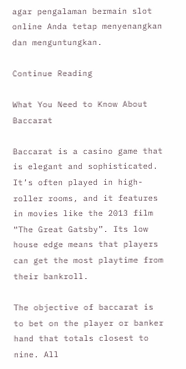agar pengalaman bermain slot online Anda tetap menyenangkan dan menguntungkan.

Continue Reading

What You Need to Know About Baccarat

Baccarat is a casino game that is elegant and sophisticated. It’s often played in high-roller rooms, and it features in movies like the 2013 film “The Great Gatsby”. Its low house edge means that players can get the most playtime from their bankroll.

The objective of baccarat is to bet on the player or banker hand that totals closest to nine. All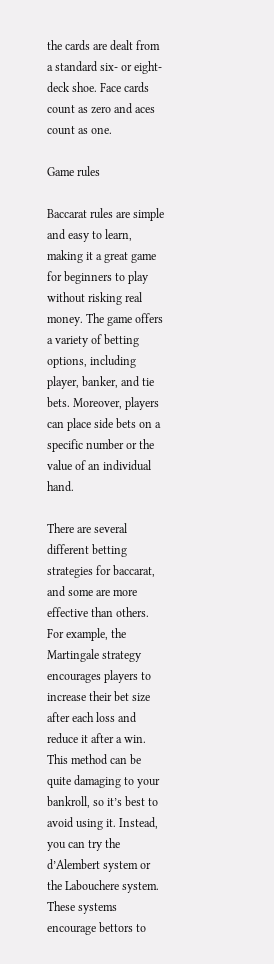the cards are dealt from a standard six- or eight-deck shoe. Face cards count as zero and aces count as one.

Game rules

Baccarat rules are simple and easy to learn, making it a great game for beginners to play without risking real money. The game offers a variety of betting options, including player, banker, and tie bets. Moreover, players can place side bets on a specific number or the value of an individual hand.

There are several different betting strategies for baccarat, and some are more effective than others. For example, the Martingale strategy encourages players to increase their bet size after each loss and reduce it after a win. This method can be quite damaging to your bankroll, so it’s best to avoid using it. Instead, you can try the d’Alembert system or the Labouchere system. These systems encourage bettors to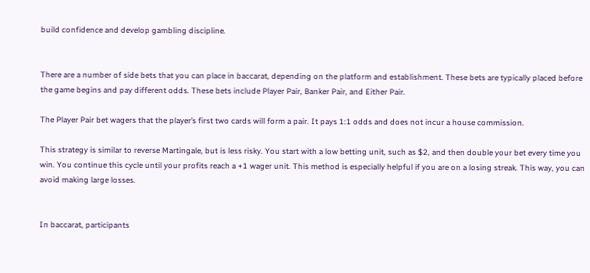build confidence and develop gambling discipline.


There are a number of side bets that you can place in baccarat, depending on the platform and establishment. These bets are typically placed before the game begins and pay different odds. These bets include Player Pair, Banker Pair, and Either Pair.

The Player Pair bet wagers that the player’s first two cards will form a pair. It pays 1:1 odds and does not incur a house commission.

This strategy is similar to reverse Martingale, but is less risky. You start with a low betting unit, such as $2, and then double your bet every time you win. You continue this cycle until your profits reach a +1 wager unit. This method is especially helpful if you are on a losing streak. This way, you can avoid making large losses.


In baccarat, participants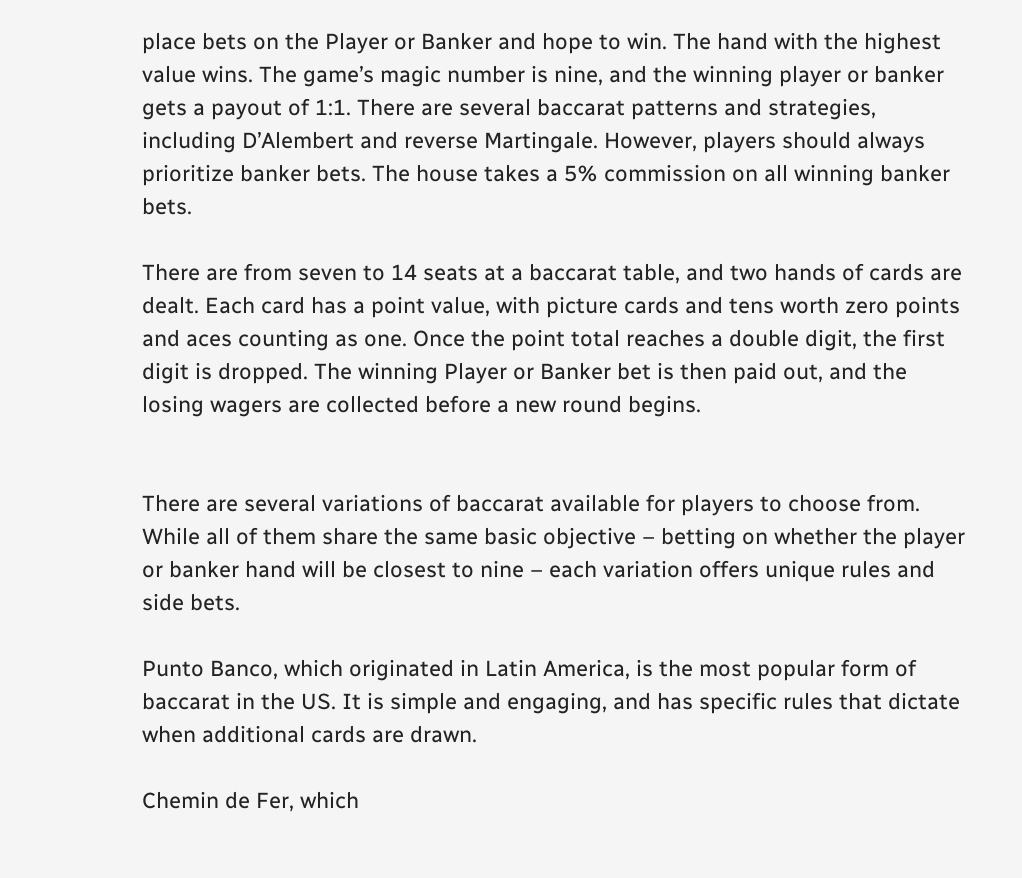place bets on the Player or Banker and hope to win. The hand with the highest value wins. The game’s magic number is nine, and the winning player or banker gets a payout of 1:1. There are several baccarat patterns and strategies, including D’Alembert and reverse Martingale. However, players should always prioritize banker bets. The house takes a 5% commission on all winning banker bets.

There are from seven to 14 seats at a baccarat table, and two hands of cards are dealt. Each card has a point value, with picture cards and tens worth zero points and aces counting as one. Once the point total reaches a double digit, the first digit is dropped. The winning Player or Banker bet is then paid out, and the losing wagers are collected before a new round begins.


There are several variations of baccarat available for players to choose from. While all of them share the same basic objective – betting on whether the player or banker hand will be closest to nine – each variation offers unique rules and side bets.

Punto Banco, which originated in Latin America, is the most popular form of baccarat in the US. It is simple and engaging, and has specific rules that dictate when additional cards are drawn.

Chemin de Fer, which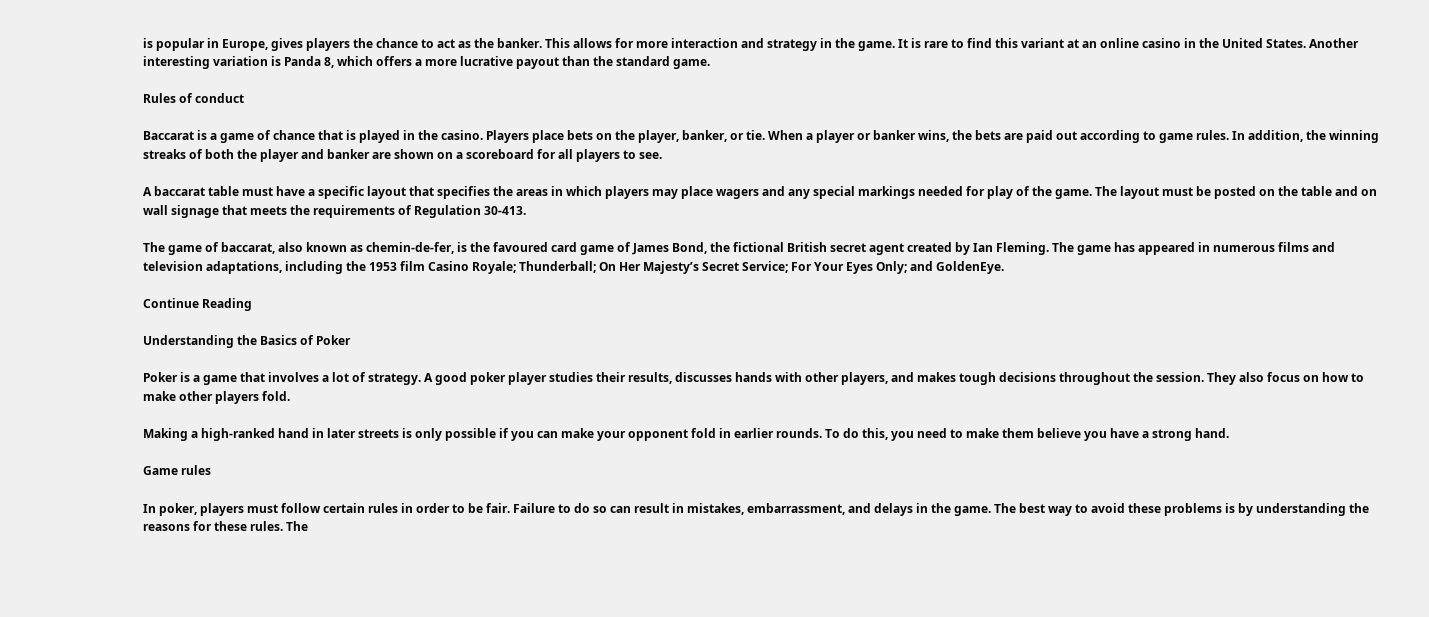is popular in Europe, gives players the chance to act as the banker. This allows for more interaction and strategy in the game. It is rare to find this variant at an online casino in the United States. Another interesting variation is Panda 8, which offers a more lucrative payout than the standard game.

Rules of conduct

Baccarat is a game of chance that is played in the casino. Players place bets on the player, banker, or tie. When a player or banker wins, the bets are paid out according to game rules. In addition, the winning streaks of both the player and banker are shown on a scoreboard for all players to see.

A baccarat table must have a specific layout that specifies the areas in which players may place wagers and any special markings needed for play of the game. The layout must be posted on the table and on wall signage that meets the requirements of Regulation 30-413.

The game of baccarat, also known as chemin-de-fer, is the favoured card game of James Bond, the fictional British secret agent created by Ian Fleming. The game has appeared in numerous films and television adaptations, including the 1953 film Casino Royale; Thunderball; On Her Majesty’s Secret Service; For Your Eyes Only; and GoldenEye.

Continue Reading

Understanding the Basics of Poker

Poker is a game that involves a lot of strategy. A good poker player studies their results, discusses hands with other players, and makes tough decisions throughout the session. They also focus on how to make other players fold.

Making a high-ranked hand in later streets is only possible if you can make your opponent fold in earlier rounds. To do this, you need to make them believe you have a strong hand.

Game rules

In poker, players must follow certain rules in order to be fair. Failure to do so can result in mistakes, embarrassment, and delays in the game. The best way to avoid these problems is by understanding the reasons for these rules. The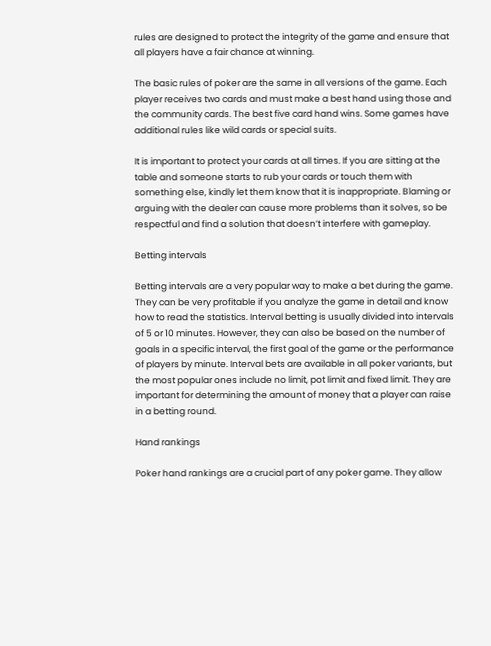rules are designed to protect the integrity of the game and ensure that all players have a fair chance at winning.

The basic rules of poker are the same in all versions of the game. Each player receives two cards and must make a best hand using those and the community cards. The best five card hand wins. Some games have additional rules like wild cards or special suits.

It is important to protect your cards at all times. If you are sitting at the table and someone starts to rub your cards or touch them with something else, kindly let them know that it is inappropriate. Blaming or arguing with the dealer can cause more problems than it solves, so be respectful and find a solution that doesn’t interfere with gameplay.

Betting intervals

Betting intervals are a very popular way to make a bet during the game. They can be very profitable if you analyze the game in detail and know how to read the statistics. Interval betting is usually divided into intervals of 5 or 10 minutes. However, they can also be based on the number of goals in a specific interval, the first goal of the game or the performance of players by minute. Interval bets are available in all poker variants, but the most popular ones include no limit, pot limit and fixed limit. They are important for determining the amount of money that a player can raise in a betting round.

Hand rankings

Poker hand rankings are a crucial part of any poker game. They allow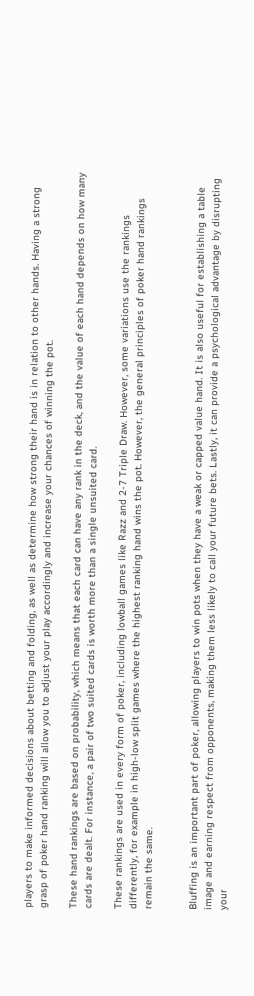players to make informed decisions about betting and folding, as well as determine how strong their hand is in relation to other hands. Having a strong grasp of poker hand ranking will allow you to adjust your play accordingly and increase your chances of winning the pot.

These hand rankings are based on probability, which means that each card can have any rank in the deck, and the value of each hand depends on how many cards are dealt. For instance, a pair of two suited cards is worth more than a single unsuited card.

These rankings are used in every form of poker, including lowball games like Razz and 2-7 Triple Draw. However, some variations use the rankings differently, for example in high-low split games where the highest ranking hand wins the pot. However, the general principles of poker hand rankings remain the same.


Bluffing is an important part of poker, allowing players to win pots when they have a weak or capped value hand. It is also useful for establishing a table image and earning respect from opponents, making them less likely to call your future bets. Lastly, it can provide a psychological advantage by disrupting your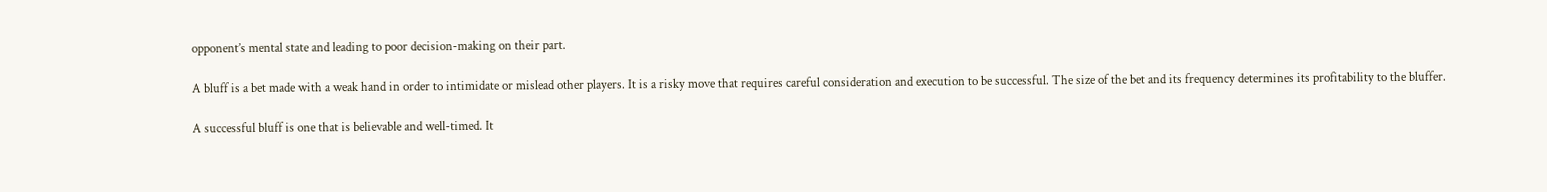opponent’s mental state and leading to poor decision-making on their part.

A bluff is a bet made with a weak hand in order to intimidate or mislead other players. It is a risky move that requires careful consideration and execution to be successful. The size of the bet and its frequency determines its profitability to the bluffer.

A successful bluff is one that is believable and well-timed. It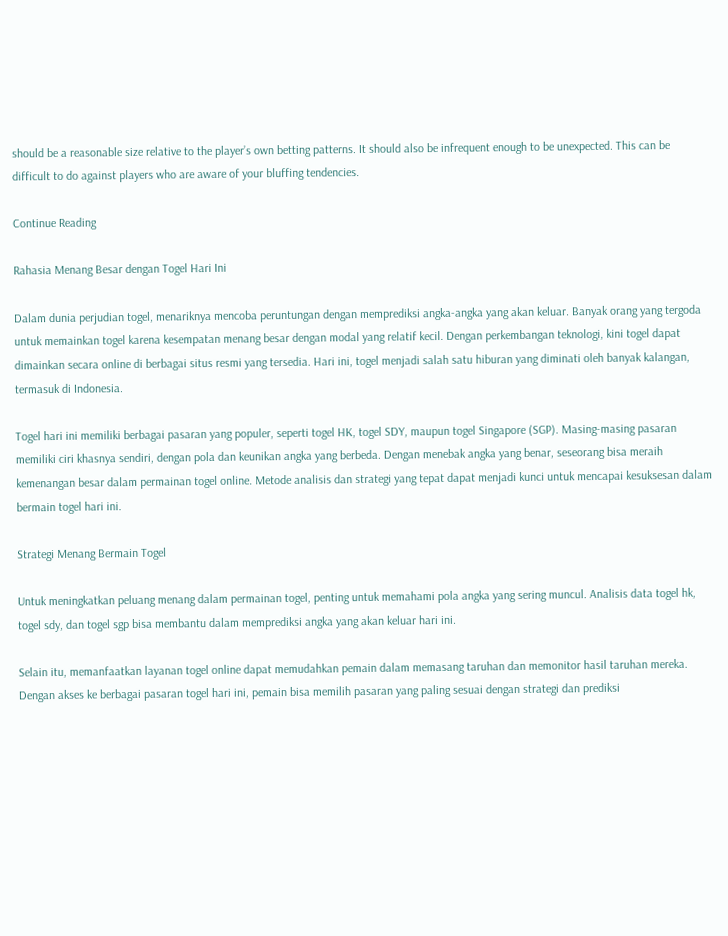should be a reasonable size relative to the player’s own betting patterns. It should also be infrequent enough to be unexpected. This can be difficult to do against players who are aware of your bluffing tendencies.

Continue Reading

Rahasia Menang Besar dengan Togel Hari Ini

Dalam dunia perjudian togel, menariknya mencoba peruntungan dengan memprediksi angka-angka yang akan keluar. Banyak orang yang tergoda untuk memainkan togel karena kesempatan menang besar dengan modal yang relatif kecil. Dengan perkembangan teknologi, kini togel dapat dimainkan secara online di berbagai situs resmi yang tersedia. Hari ini, togel menjadi salah satu hiburan yang diminati oleh banyak kalangan, termasuk di Indonesia.

Togel hari ini memiliki berbagai pasaran yang populer, seperti togel HK, togel SDY, maupun togel Singapore (SGP). Masing-masing pasaran memiliki ciri khasnya sendiri, dengan pola dan keunikan angka yang berbeda. Dengan menebak angka yang benar, seseorang bisa meraih kemenangan besar dalam permainan togel online. Metode analisis dan strategi yang tepat dapat menjadi kunci untuk mencapai kesuksesan dalam bermain togel hari ini.

Strategi Menang Bermain Togel

Untuk meningkatkan peluang menang dalam permainan togel, penting untuk memahami pola angka yang sering muncul. Analisis data togel hk, togel sdy, dan togel sgp bisa membantu dalam memprediksi angka yang akan keluar hari ini.

Selain itu, memanfaatkan layanan togel online dapat memudahkan pemain dalam memasang taruhan dan memonitor hasil taruhan mereka. Dengan akses ke berbagai pasaran togel hari ini, pemain bisa memilih pasaran yang paling sesuai dengan strategi dan prediksi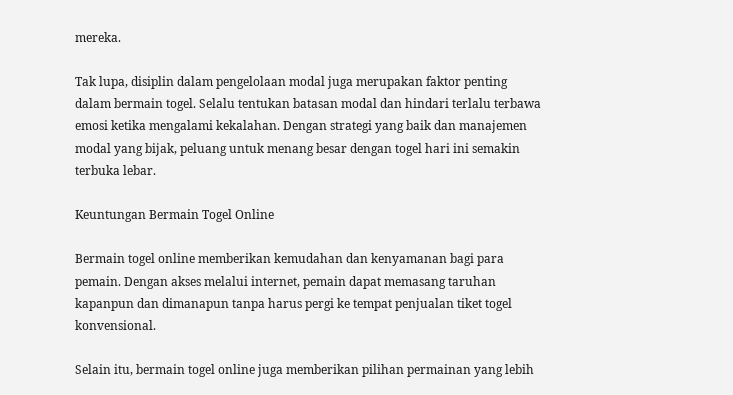mereka.

Tak lupa, disiplin dalam pengelolaan modal juga merupakan faktor penting dalam bermain togel. Selalu tentukan batasan modal dan hindari terlalu terbawa emosi ketika mengalami kekalahan. Dengan strategi yang baik dan manajemen modal yang bijak, peluang untuk menang besar dengan togel hari ini semakin terbuka lebar.

Keuntungan Bermain Togel Online

Bermain togel online memberikan kemudahan dan kenyamanan bagi para pemain. Dengan akses melalui internet, pemain dapat memasang taruhan kapanpun dan dimanapun tanpa harus pergi ke tempat penjualan tiket togel konvensional.

Selain itu, bermain togel online juga memberikan pilihan permainan yang lebih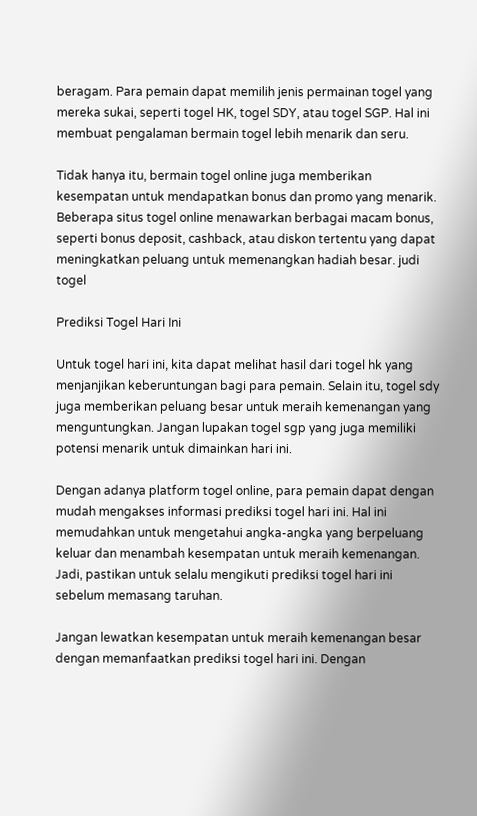beragam. Para pemain dapat memilih jenis permainan togel yang mereka sukai, seperti togel HK, togel SDY, atau togel SGP. Hal ini membuat pengalaman bermain togel lebih menarik dan seru.

Tidak hanya itu, bermain togel online juga memberikan kesempatan untuk mendapatkan bonus dan promo yang menarik. Beberapa situs togel online menawarkan berbagai macam bonus, seperti bonus deposit, cashback, atau diskon tertentu yang dapat meningkatkan peluang untuk memenangkan hadiah besar. judi togel

Prediksi Togel Hari Ini

Untuk togel hari ini, kita dapat melihat hasil dari togel hk yang menjanjikan keberuntungan bagi para pemain. Selain itu, togel sdy juga memberikan peluang besar untuk meraih kemenangan yang menguntungkan. Jangan lupakan togel sgp yang juga memiliki potensi menarik untuk dimainkan hari ini.

Dengan adanya platform togel online, para pemain dapat dengan mudah mengakses informasi prediksi togel hari ini. Hal ini memudahkan untuk mengetahui angka-angka yang berpeluang keluar dan menambah kesempatan untuk meraih kemenangan. Jadi, pastikan untuk selalu mengikuti prediksi togel hari ini sebelum memasang taruhan.

Jangan lewatkan kesempatan untuk meraih kemenangan besar dengan memanfaatkan prediksi togel hari ini. Dengan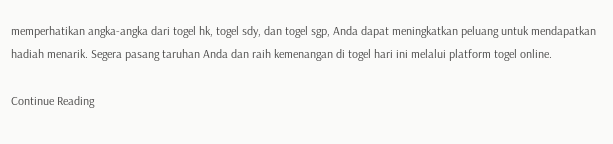memperhatikan angka-angka dari togel hk, togel sdy, dan togel sgp, Anda dapat meningkatkan peluang untuk mendapatkan hadiah menarik. Segera pasang taruhan Anda dan raih kemenangan di togel hari ini melalui platform togel online.

Continue Reading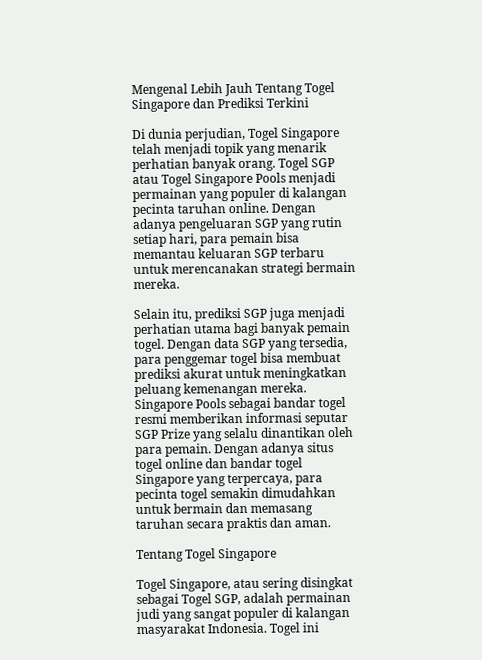Mengenal Lebih Jauh Tentang Togel Singapore dan Prediksi Terkini

Di dunia perjudian, Togel Singapore telah menjadi topik yang menarik perhatian banyak orang. Togel SGP atau Togel Singapore Pools menjadi permainan yang populer di kalangan pecinta taruhan online. Dengan adanya pengeluaran SGP yang rutin setiap hari, para pemain bisa memantau keluaran SGP terbaru untuk merencanakan strategi bermain mereka.

Selain itu, prediksi SGP juga menjadi perhatian utama bagi banyak pemain togel. Dengan data SGP yang tersedia, para penggemar togel bisa membuat prediksi akurat untuk meningkatkan peluang kemenangan mereka. Singapore Pools sebagai bandar togel resmi memberikan informasi seputar SGP Prize yang selalu dinantikan oleh para pemain. Dengan adanya situs togel online dan bandar togel Singapore yang terpercaya, para pecinta togel semakin dimudahkan untuk bermain dan memasang taruhan secara praktis dan aman.

Tentang Togel Singapore

Togel Singapore, atau sering disingkat sebagai Togel SGP, adalah permainan judi yang sangat populer di kalangan masyarakat Indonesia. Togel ini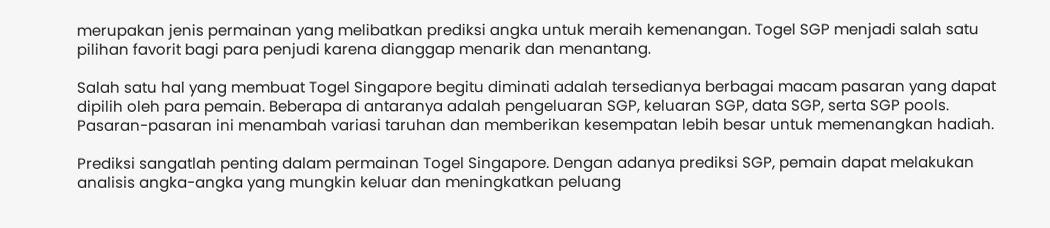merupakan jenis permainan yang melibatkan prediksi angka untuk meraih kemenangan. Togel SGP menjadi salah satu pilihan favorit bagi para penjudi karena dianggap menarik dan menantang.

Salah satu hal yang membuat Togel Singapore begitu diminati adalah tersedianya berbagai macam pasaran yang dapat dipilih oleh para pemain. Beberapa di antaranya adalah pengeluaran SGP, keluaran SGP, data SGP, serta SGP pools. Pasaran-pasaran ini menambah variasi taruhan dan memberikan kesempatan lebih besar untuk memenangkan hadiah.

Prediksi sangatlah penting dalam permainan Togel Singapore. Dengan adanya prediksi SGP, pemain dapat melakukan analisis angka-angka yang mungkin keluar dan meningkatkan peluang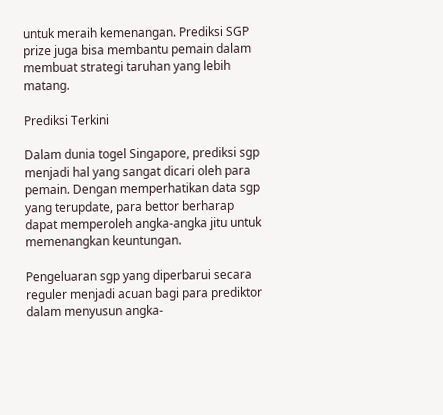untuk meraih kemenangan. Prediksi SGP prize juga bisa membantu pemain dalam membuat strategi taruhan yang lebih matang.

Prediksi Terkini

Dalam dunia togel Singapore, prediksi sgp menjadi hal yang sangat dicari oleh para pemain. Dengan memperhatikan data sgp yang terupdate, para bettor berharap dapat memperoleh angka-angka jitu untuk memenangkan keuntungan.

Pengeluaran sgp yang diperbarui secara reguler menjadi acuan bagi para prediktor dalam menyusun angka-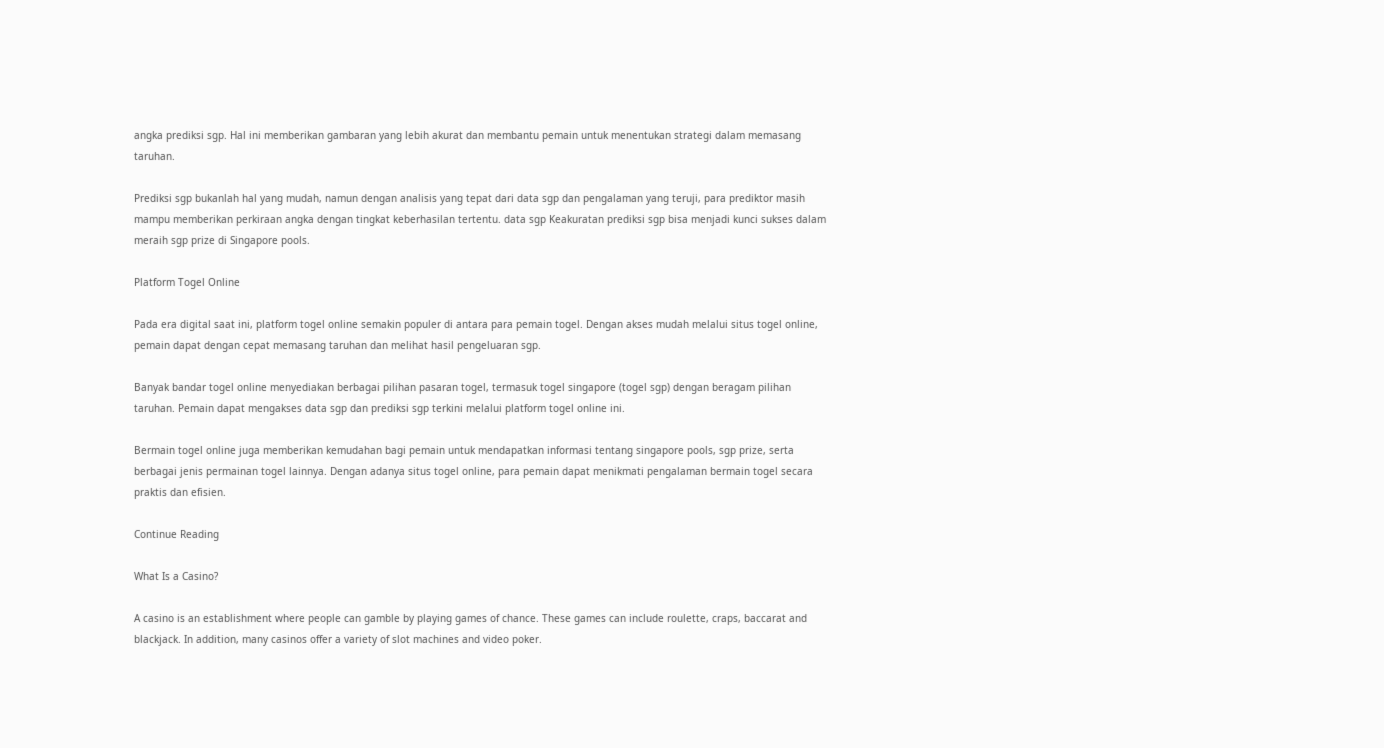angka prediksi sgp. Hal ini memberikan gambaran yang lebih akurat dan membantu pemain untuk menentukan strategi dalam memasang taruhan.

Prediksi sgp bukanlah hal yang mudah, namun dengan analisis yang tepat dari data sgp dan pengalaman yang teruji, para prediktor masih mampu memberikan perkiraan angka dengan tingkat keberhasilan tertentu. data sgp Keakuratan prediksi sgp bisa menjadi kunci sukses dalam meraih sgp prize di Singapore pools.

Platform Togel Online

Pada era digital saat ini, platform togel online semakin populer di antara para pemain togel. Dengan akses mudah melalui situs togel online, pemain dapat dengan cepat memasang taruhan dan melihat hasil pengeluaran sgp.

Banyak bandar togel online menyediakan berbagai pilihan pasaran togel, termasuk togel singapore (togel sgp) dengan beragam pilihan taruhan. Pemain dapat mengakses data sgp dan prediksi sgp terkini melalui platform togel online ini.

Bermain togel online juga memberikan kemudahan bagi pemain untuk mendapatkan informasi tentang singapore pools, sgp prize, serta berbagai jenis permainan togel lainnya. Dengan adanya situs togel online, para pemain dapat menikmati pengalaman bermain togel secara praktis dan efisien.

Continue Reading

What Is a Casino?

A casino is an establishment where people can gamble by playing games of chance. These games can include roulette, craps, baccarat and blackjack. In addition, many casinos offer a variety of slot machines and video poker.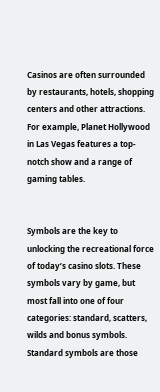Casinos are often surrounded by restaurants, hotels, shopping centers and other attractions. For example, Planet Hollywood in Las Vegas features a top-notch show and a range of gaming tables.


Symbols are the key to unlocking the recreational force of today’s casino slots. These symbols vary by game, but most fall into one of four categories: standard, scatters, wilds and bonus symbols. Standard symbols are those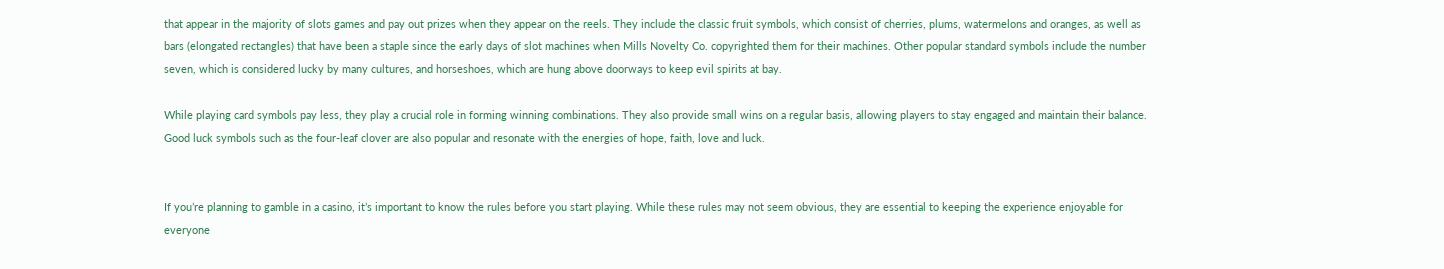that appear in the majority of slots games and pay out prizes when they appear on the reels. They include the classic fruit symbols, which consist of cherries, plums, watermelons and oranges, as well as bars (elongated rectangles) that have been a staple since the early days of slot machines when Mills Novelty Co. copyrighted them for their machines. Other popular standard symbols include the number seven, which is considered lucky by many cultures, and horseshoes, which are hung above doorways to keep evil spirits at bay.

While playing card symbols pay less, they play a crucial role in forming winning combinations. They also provide small wins on a regular basis, allowing players to stay engaged and maintain their balance. Good luck symbols such as the four-leaf clover are also popular and resonate with the energies of hope, faith, love and luck.


If you’re planning to gamble in a casino, it’s important to know the rules before you start playing. While these rules may not seem obvious, they are essential to keeping the experience enjoyable for everyone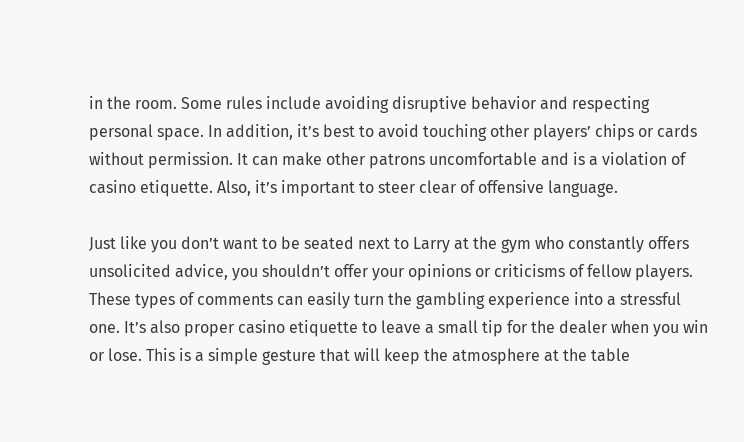in the room. Some rules include avoiding disruptive behavior and respecting personal space. In addition, it’s best to avoid touching other players’ chips or cards without permission. It can make other patrons uncomfortable and is a violation of casino etiquette. Also, it’s important to steer clear of offensive language.

Just like you don’t want to be seated next to Larry at the gym who constantly offers unsolicited advice, you shouldn’t offer your opinions or criticisms of fellow players. These types of comments can easily turn the gambling experience into a stressful one. It’s also proper casino etiquette to leave a small tip for the dealer when you win or lose. This is a simple gesture that will keep the atmosphere at the table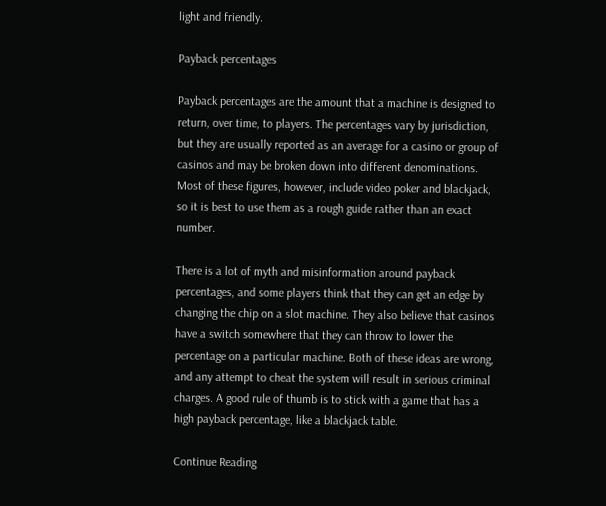light and friendly.

Payback percentages

Payback percentages are the amount that a machine is designed to return, over time, to players. The percentages vary by jurisdiction, but they are usually reported as an average for a casino or group of casinos and may be broken down into different denominations. Most of these figures, however, include video poker and blackjack, so it is best to use them as a rough guide rather than an exact number.

There is a lot of myth and misinformation around payback percentages, and some players think that they can get an edge by changing the chip on a slot machine. They also believe that casinos have a switch somewhere that they can throw to lower the percentage on a particular machine. Both of these ideas are wrong, and any attempt to cheat the system will result in serious criminal charges. A good rule of thumb is to stick with a game that has a high payback percentage, like a blackjack table.

Continue Reading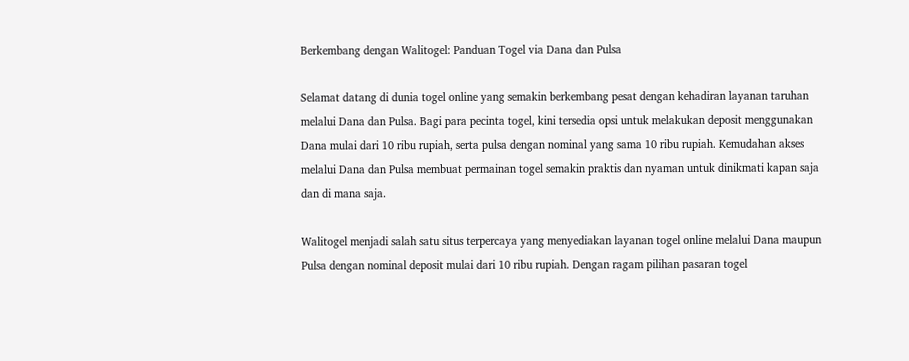Berkembang dengan Walitogel: Panduan Togel via Dana dan Pulsa

Selamat datang di dunia togel online yang semakin berkembang pesat dengan kehadiran layanan taruhan melalui Dana dan Pulsa. Bagi para pecinta togel, kini tersedia opsi untuk melakukan deposit menggunakan Dana mulai dari 10 ribu rupiah, serta pulsa dengan nominal yang sama 10 ribu rupiah. Kemudahan akses melalui Dana dan Pulsa membuat permainan togel semakin praktis dan nyaman untuk dinikmati kapan saja dan di mana saja.

Walitogel menjadi salah satu situs terpercaya yang menyediakan layanan togel online melalui Dana maupun Pulsa dengan nominal deposit mulai dari 10 ribu rupiah. Dengan ragam pilihan pasaran togel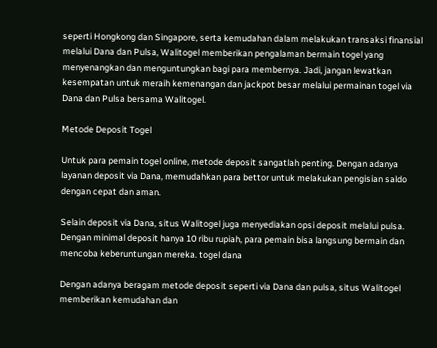seperti Hongkong dan Singapore, serta kemudahan dalam melakukan transaksi finansial melalui Dana dan Pulsa, Walitogel memberikan pengalaman bermain togel yang menyenangkan dan menguntungkan bagi para membernya. Jadi, jangan lewatkan kesempatan untuk meraih kemenangan dan jackpot besar melalui permainan togel via Dana dan Pulsa bersama Walitogel.

Metode Deposit Togel

Untuk para pemain togel online, metode deposit sangatlah penting. Dengan adanya layanan deposit via Dana, memudahkan para bettor untuk melakukan pengisian saldo dengan cepat dan aman.

Selain deposit via Dana, situs Walitogel juga menyediakan opsi deposit melalui pulsa. Dengan minimal deposit hanya 10 ribu rupiah, para pemain bisa langsung bermain dan mencoba keberuntungan mereka. togel dana

Dengan adanya beragam metode deposit seperti via Dana dan pulsa, situs Walitogel memberikan kemudahan dan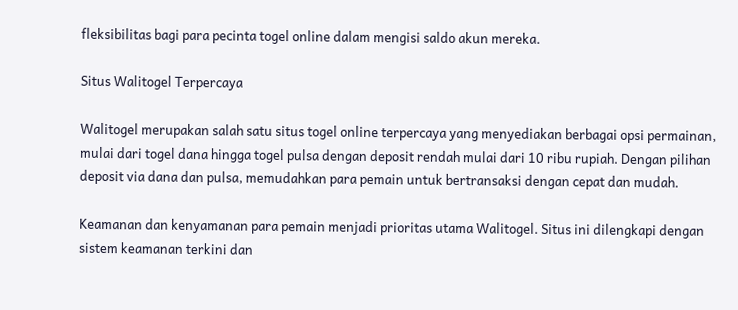fleksibilitas bagi para pecinta togel online dalam mengisi saldo akun mereka.

Situs Walitogel Terpercaya

Walitogel merupakan salah satu situs togel online terpercaya yang menyediakan berbagai opsi permainan, mulai dari togel dana hingga togel pulsa dengan deposit rendah mulai dari 10 ribu rupiah. Dengan pilihan deposit via dana dan pulsa, memudahkan para pemain untuk bertransaksi dengan cepat dan mudah.

Keamanan dan kenyamanan para pemain menjadi prioritas utama Walitogel. Situs ini dilengkapi dengan sistem keamanan terkini dan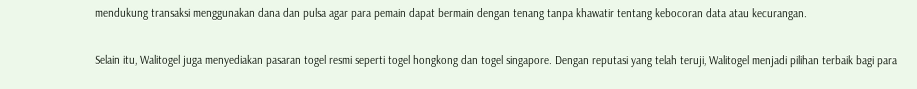mendukung transaksi menggunakan dana dan pulsa agar para pemain dapat bermain dengan tenang tanpa khawatir tentang kebocoran data atau kecurangan.

Selain itu, Walitogel juga menyediakan pasaran togel resmi seperti togel hongkong dan togel singapore. Dengan reputasi yang telah teruji, Walitogel menjadi pilihan terbaik bagi para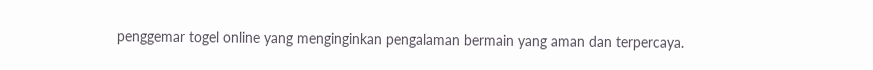penggemar togel online yang menginginkan pengalaman bermain yang aman dan terpercaya.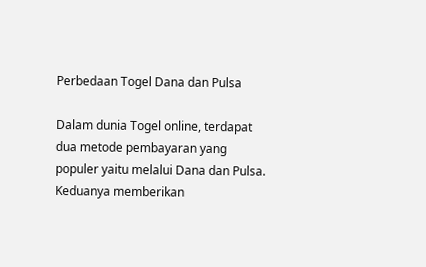Perbedaan Togel Dana dan Pulsa

Dalam dunia Togel online, terdapat dua metode pembayaran yang populer yaitu melalui Dana dan Pulsa. Keduanya memberikan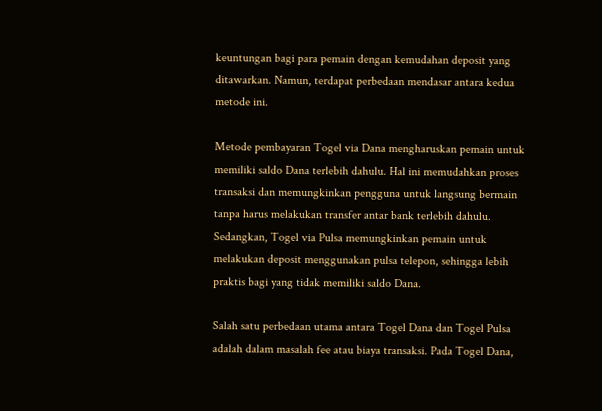keuntungan bagi para pemain dengan kemudahan deposit yang ditawarkan. Namun, terdapat perbedaan mendasar antara kedua metode ini.

Metode pembayaran Togel via Dana mengharuskan pemain untuk memiliki saldo Dana terlebih dahulu. Hal ini memudahkan proses transaksi dan memungkinkan pengguna untuk langsung bermain tanpa harus melakukan transfer antar bank terlebih dahulu. Sedangkan, Togel via Pulsa memungkinkan pemain untuk melakukan deposit menggunakan pulsa telepon, sehingga lebih praktis bagi yang tidak memiliki saldo Dana.

Salah satu perbedaan utama antara Togel Dana dan Togel Pulsa adalah dalam masalah fee atau biaya transaksi. Pada Togel Dana,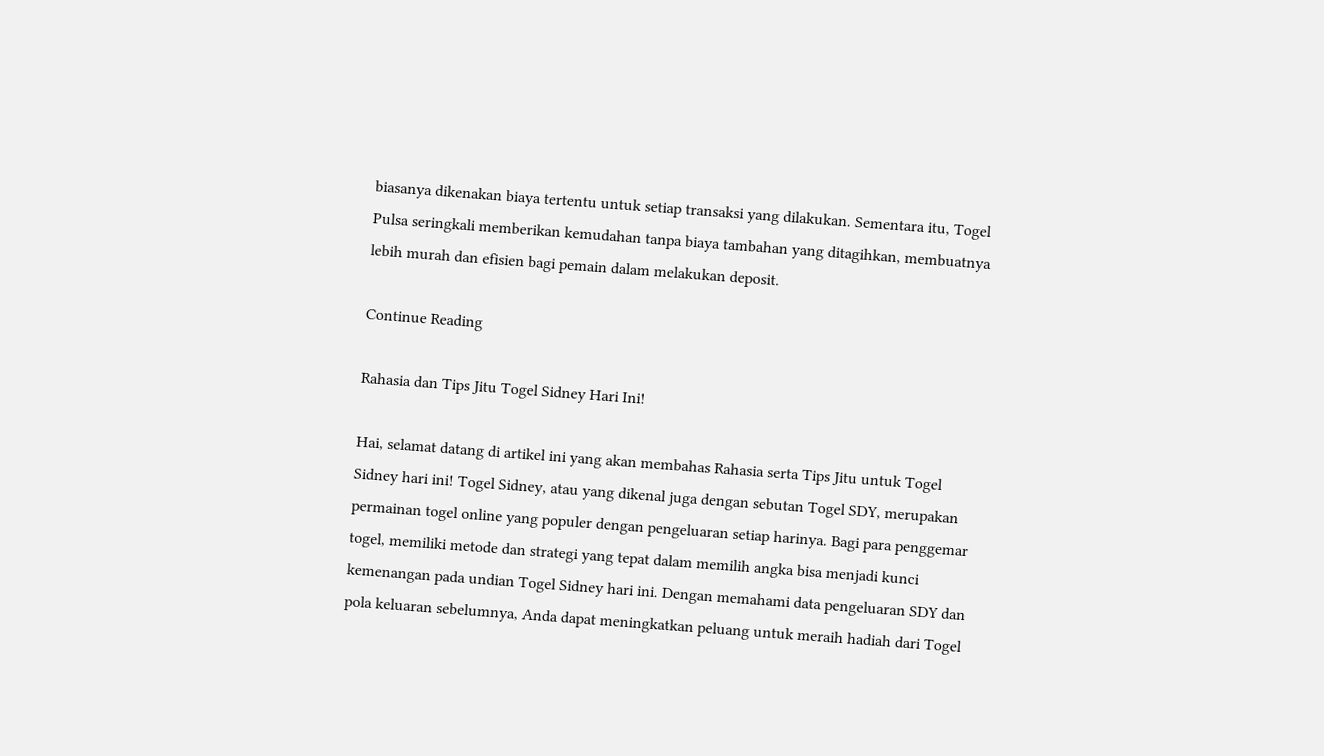biasanya dikenakan biaya tertentu untuk setiap transaksi yang dilakukan. Sementara itu, Togel Pulsa seringkali memberikan kemudahan tanpa biaya tambahan yang ditagihkan, membuatnya lebih murah dan efisien bagi pemain dalam melakukan deposit.

Continue Reading

Rahasia dan Tips Jitu Togel Sidney Hari Ini!

Hai, selamat datang di artikel ini yang akan membahas Rahasia serta Tips Jitu untuk Togel Sidney hari ini! Togel Sidney, atau yang dikenal juga dengan sebutan Togel SDY, merupakan permainan togel online yang populer dengan pengeluaran setiap harinya. Bagi para penggemar togel, memiliki metode dan strategi yang tepat dalam memilih angka bisa menjadi kunci kemenangan pada undian Togel Sidney hari ini. Dengan memahami data pengeluaran SDY dan pola keluaran sebelumnya, Anda dapat meningkatkan peluang untuk meraih hadiah dari Togel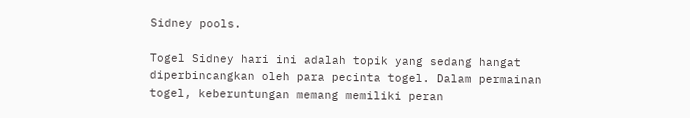Sidney pools.

Togel Sidney hari ini adalah topik yang sedang hangat diperbincangkan oleh para pecinta togel. Dalam permainan togel, keberuntungan memang memiliki peran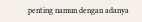penting namun dengan adanya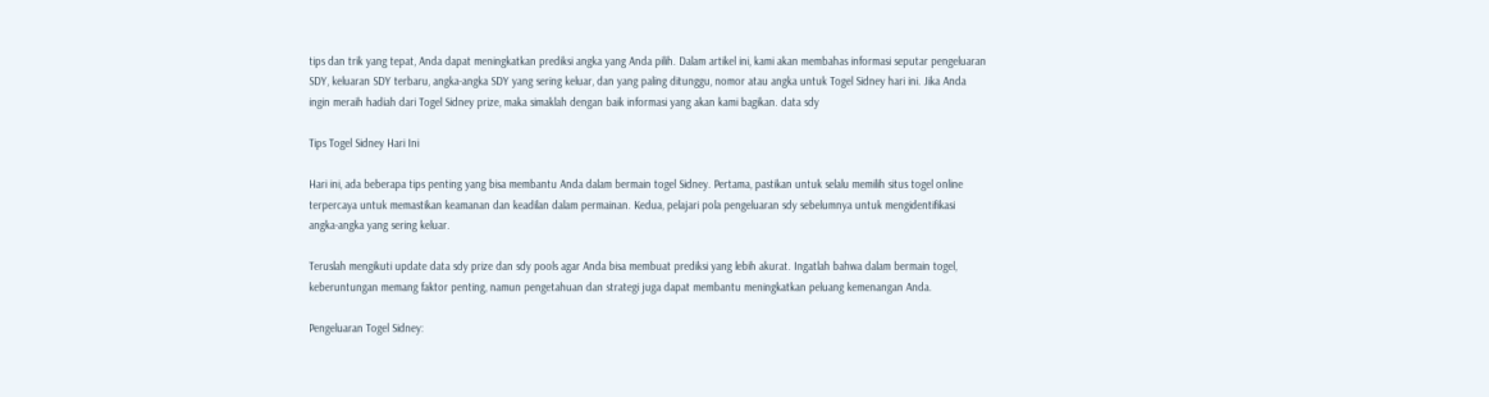tips dan trik yang tepat, Anda dapat meningkatkan prediksi angka yang Anda pilih. Dalam artikel ini, kami akan membahas informasi seputar pengeluaran SDY, keluaran SDY terbaru, angka-angka SDY yang sering keluar, dan yang paling ditunggu, nomor atau angka untuk Togel Sidney hari ini. Jika Anda ingin meraih hadiah dari Togel Sidney prize, maka simaklah dengan baik informasi yang akan kami bagikan. data sdy

Tips Togel Sidney Hari Ini

Hari ini, ada beberapa tips penting yang bisa membantu Anda dalam bermain togel Sidney. Pertama, pastikan untuk selalu memilih situs togel online terpercaya untuk memastikan keamanan dan keadilan dalam permainan. Kedua, pelajari pola pengeluaran sdy sebelumnya untuk mengidentifikasi angka-angka yang sering keluar.

Teruslah mengikuti update data sdy prize dan sdy pools agar Anda bisa membuat prediksi yang lebih akurat. Ingatlah bahwa dalam bermain togel, keberuntungan memang faktor penting, namun pengetahuan dan strategi juga dapat membantu meningkatkan peluang kemenangan Anda.

Pengeluaran Togel Sidney: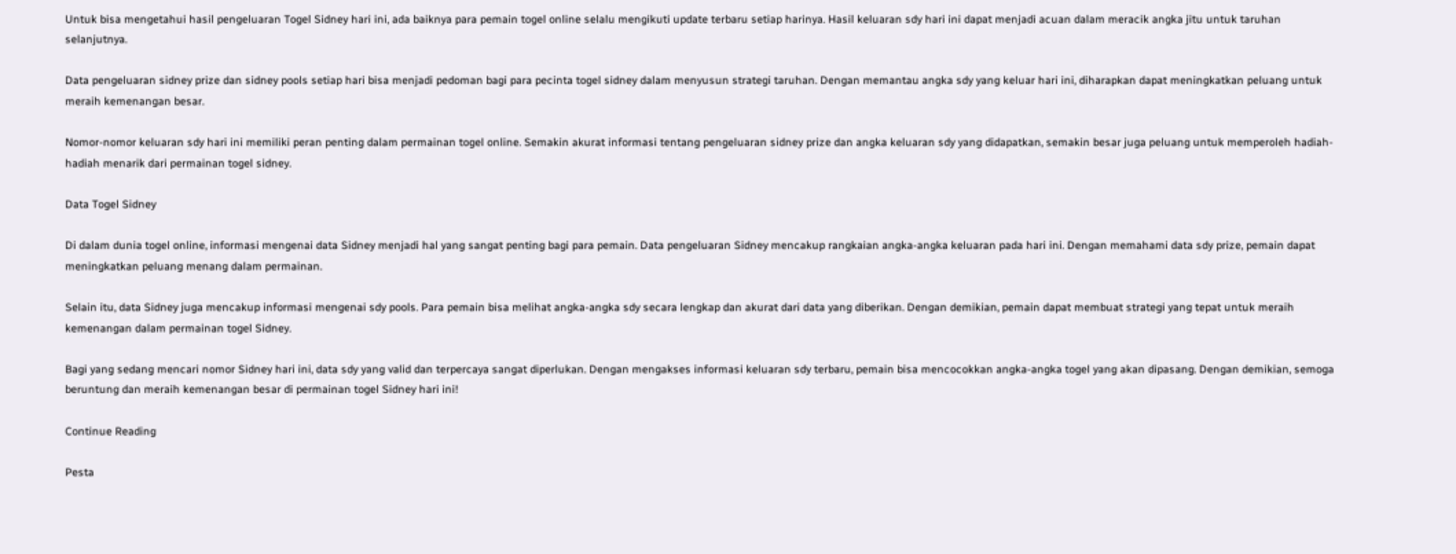Untuk bisa mengetahui hasil pengeluaran Togel Sidney hari ini, ada baiknya para pemain togel online selalu mengikuti update terbaru setiap harinya. Hasil keluaran sdy hari ini dapat menjadi acuan dalam meracik angka jitu untuk taruhan selanjutnya.

Data pengeluaran sidney prize dan sidney pools setiap hari bisa menjadi pedoman bagi para pecinta togel sidney dalam menyusun strategi taruhan. Dengan memantau angka sdy yang keluar hari ini, diharapkan dapat meningkatkan peluang untuk meraih kemenangan besar.

Nomor-nomor keluaran sdy hari ini memiliki peran penting dalam permainan togel online. Semakin akurat informasi tentang pengeluaran sidney prize dan angka keluaran sdy yang didapatkan, semakin besar juga peluang untuk memperoleh hadiah-hadiah menarik dari permainan togel sidney.

Data Togel Sidney

Di dalam dunia togel online, informasi mengenai data Sidney menjadi hal yang sangat penting bagi para pemain. Data pengeluaran Sidney mencakup rangkaian angka-angka keluaran pada hari ini. Dengan memahami data sdy prize, pemain dapat meningkatkan peluang menang dalam permainan.

Selain itu, data Sidney juga mencakup informasi mengenai sdy pools. Para pemain bisa melihat angka-angka sdy secara lengkap dan akurat dari data yang diberikan. Dengan demikian, pemain dapat membuat strategi yang tepat untuk meraih kemenangan dalam permainan togel Sidney.

Bagi yang sedang mencari nomor Sidney hari ini, data sdy yang valid dan terpercaya sangat diperlukan. Dengan mengakses informasi keluaran sdy terbaru, pemain bisa mencocokkan angka-angka togel yang akan dipasang. Dengan demikian, semoga beruntung dan meraih kemenangan besar di permainan togel Sidney hari ini!

Continue Reading

Pesta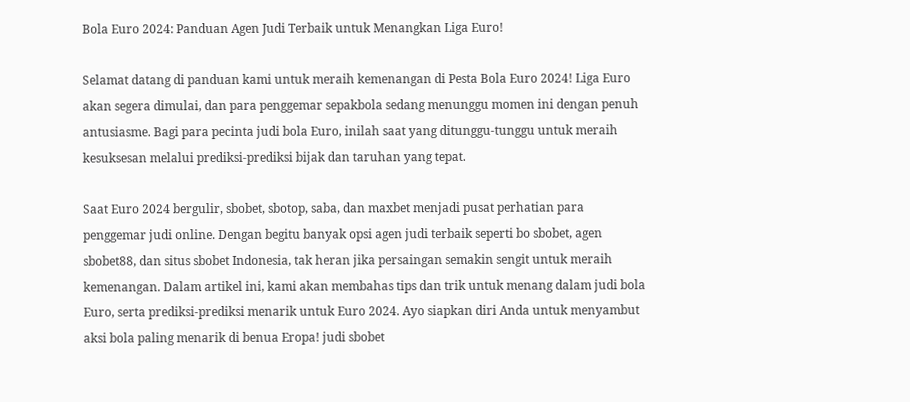Bola Euro 2024: Panduan Agen Judi Terbaik untuk Menangkan Liga Euro!

Selamat datang di panduan kami untuk meraih kemenangan di Pesta Bola Euro 2024! Liga Euro akan segera dimulai, dan para penggemar sepakbola sedang menunggu momen ini dengan penuh antusiasme. Bagi para pecinta judi bola Euro, inilah saat yang ditunggu-tunggu untuk meraih kesuksesan melalui prediksi-prediksi bijak dan taruhan yang tepat.

Saat Euro 2024 bergulir, sbobet, sbotop, saba, dan maxbet menjadi pusat perhatian para penggemar judi online. Dengan begitu banyak opsi agen judi terbaik seperti bo sbobet, agen sbobet88, dan situs sbobet Indonesia, tak heran jika persaingan semakin sengit untuk meraih kemenangan. Dalam artikel ini, kami akan membahas tips dan trik untuk menang dalam judi bola Euro, serta prediksi-prediksi menarik untuk Euro 2024. Ayo siapkan diri Anda untuk menyambut aksi bola paling menarik di benua Eropa! judi sbobet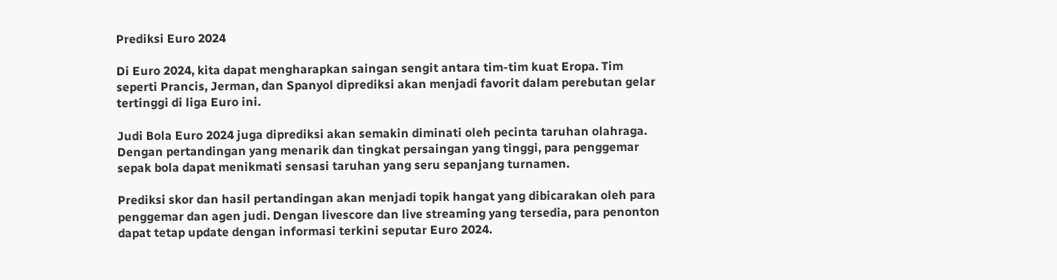Prediksi Euro 2024

Di Euro 2024, kita dapat mengharapkan saingan sengit antara tim-tim kuat Eropa. Tim seperti Prancis, Jerman, dan Spanyol diprediksi akan menjadi favorit dalam perebutan gelar tertinggi di liga Euro ini.

Judi Bola Euro 2024 juga diprediksi akan semakin diminati oleh pecinta taruhan olahraga. Dengan pertandingan yang menarik dan tingkat persaingan yang tinggi, para penggemar sepak bola dapat menikmati sensasi taruhan yang seru sepanjang turnamen.

Prediksi skor dan hasil pertandingan akan menjadi topik hangat yang dibicarakan oleh para penggemar dan agen judi. Dengan livescore dan live streaming yang tersedia, para penonton dapat tetap update dengan informasi terkini seputar Euro 2024.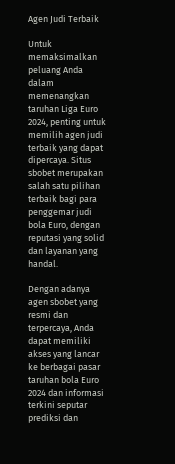Agen Judi Terbaik

Untuk memaksimalkan peluang Anda dalam memenangkan taruhan Liga Euro 2024, penting untuk memilih agen judi terbaik yang dapat dipercaya. Situs sbobet merupakan salah satu pilihan terbaik bagi para penggemar judi bola Euro, dengan reputasi yang solid dan layanan yang handal.

Dengan adanya agen sbobet yang resmi dan terpercaya, Anda dapat memiliki akses yang lancar ke berbagai pasar taruhan bola Euro 2024 dan informasi terkini seputar prediksi dan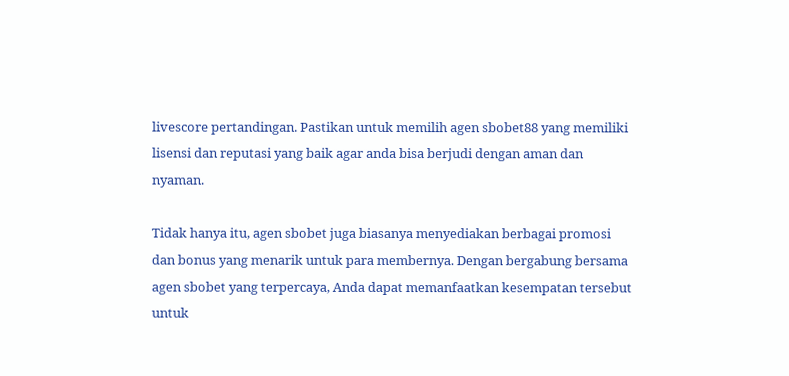livescore pertandingan. Pastikan untuk memilih agen sbobet88 yang memiliki lisensi dan reputasi yang baik agar anda bisa berjudi dengan aman dan nyaman.

Tidak hanya itu, agen sbobet juga biasanya menyediakan berbagai promosi dan bonus yang menarik untuk para membernya. Dengan bergabung bersama agen sbobet yang terpercaya, Anda dapat memanfaatkan kesempatan tersebut untuk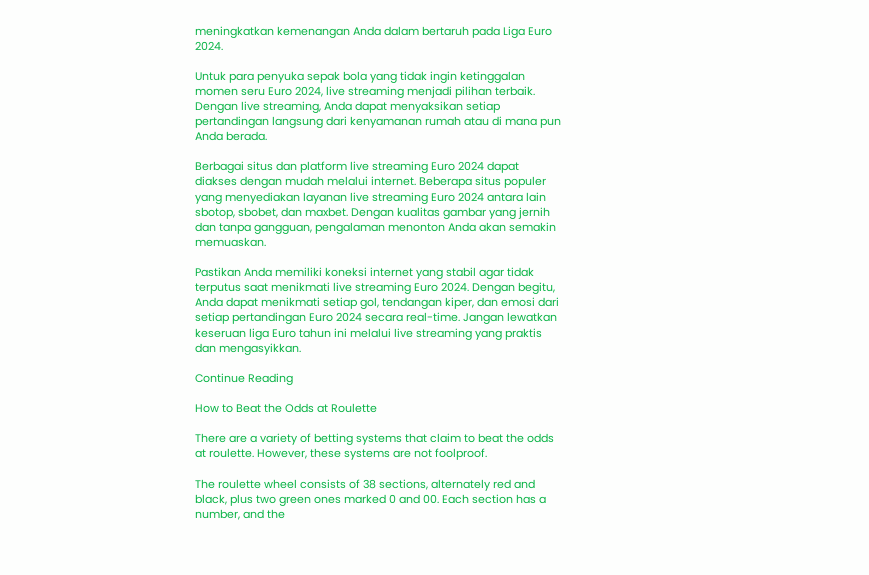meningkatkan kemenangan Anda dalam bertaruh pada Liga Euro 2024.

Untuk para penyuka sepak bola yang tidak ingin ketinggalan momen seru Euro 2024, live streaming menjadi pilihan terbaik. Dengan live streaming, Anda dapat menyaksikan setiap pertandingan langsung dari kenyamanan rumah atau di mana pun Anda berada.

Berbagai situs dan platform live streaming Euro 2024 dapat diakses dengan mudah melalui internet. Beberapa situs populer yang menyediakan layanan live streaming Euro 2024 antara lain sbotop, sbobet, dan maxbet. Dengan kualitas gambar yang jernih dan tanpa gangguan, pengalaman menonton Anda akan semakin memuaskan.

Pastikan Anda memiliki koneksi internet yang stabil agar tidak terputus saat menikmati live streaming Euro 2024. Dengan begitu, Anda dapat menikmati setiap gol, tendangan kiper, dan emosi dari setiap pertandingan Euro 2024 secara real-time. Jangan lewatkan keseruan liga Euro tahun ini melalui live streaming yang praktis dan mengasyikkan.

Continue Reading

How to Beat the Odds at Roulette

There are a variety of betting systems that claim to beat the odds at roulette. However, these systems are not foolproof.

The roulette wheel consists of 38 sections, alternately red and black, plus two green ones marked 0 and 00. Each section has a number, and the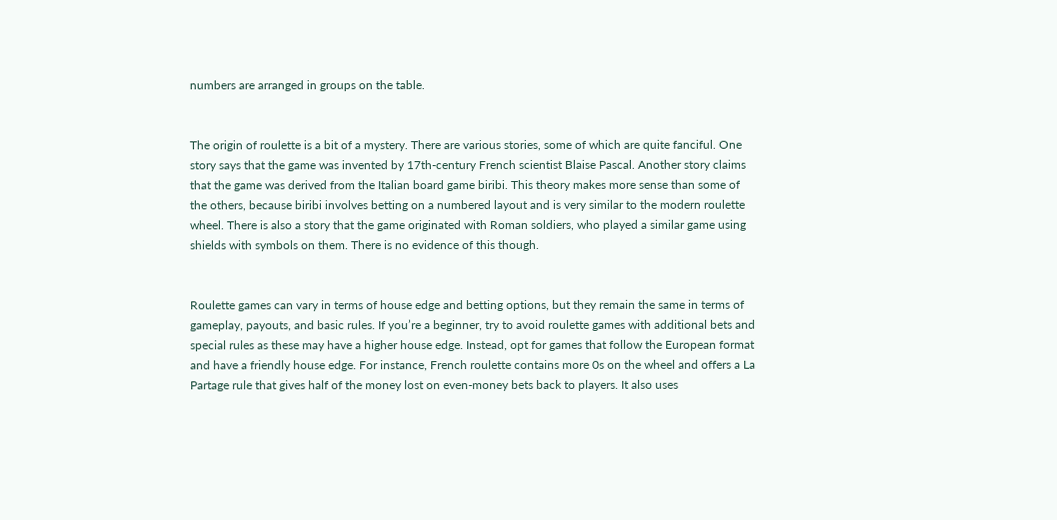numbers are arranged in groups on the table.


The origin of roulette is a bit of a mystery. There are various stories, some of which are quite fanciful. One story says that the game was invented by 17th-century French scientist Blaise Pascal. Another story claims that the game was derived from the Italian board game biribi. This theory makes more sense than some of the others, because biribi involves betting on a numbered layout and is very similar to the modern roulette wheel. There is also a story that the game originated with Roman soldiers, who played a similar game using shields with symbols on them. There is no evidence of this though.


Roulette games can vary in terms of house edge and betting options, but they remain the same in terms of gameplay, payouts, and basic rules. If you’re a beginner, try to avoid roulette games with additional bets and special rules as these may have a higher house edge. Instead, opt for games that follow the European format and have a friendly house edge. For instance, French roulette contains more 0s on the wheel and offers a La Partage rule that gives half of the money lost on even-money bets back to players. It also uses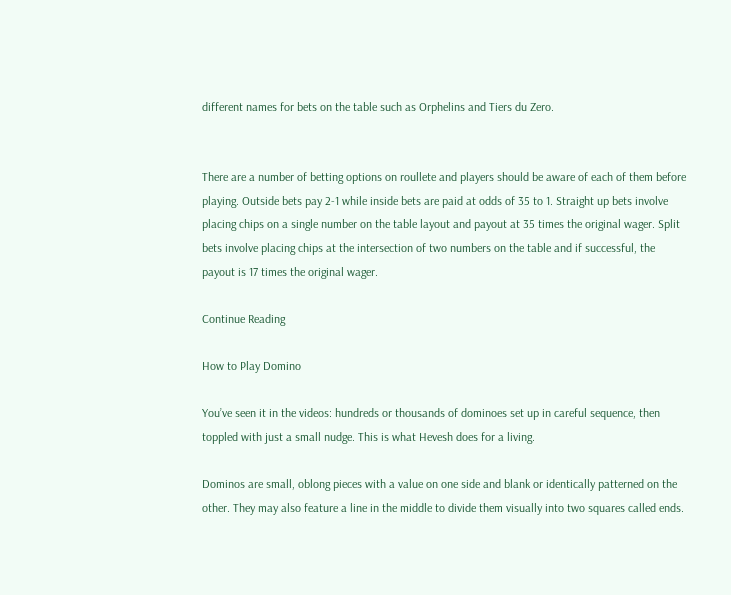different names for bets on the table such as Orphelins and Tiers du Zero.


There are a number of betting options on roullete and players should be aware of each of them before playing. Outside bets pay 2-1 while inside bets are paid at odds of 35 to 1. Straight up bets involve placing chips on a single number on the table layout and payout at 35 times the original wager. Split bets involve placing chips at the intersection of two numbers on the table and if successful, the payout is 17 times the original wager.

Continue Reading

How to Play Domino

You’ve seen it in the videos: hundreds or thousands of dominoes set up in careful sequence, then toppled with just a small nudge. This is what Hevesh does for a living.

Dominos are small, oblong pieces with a value on one side and blank or identically patterned on the other. They may also feature a line in the middle to divide them visually into two squares called ends.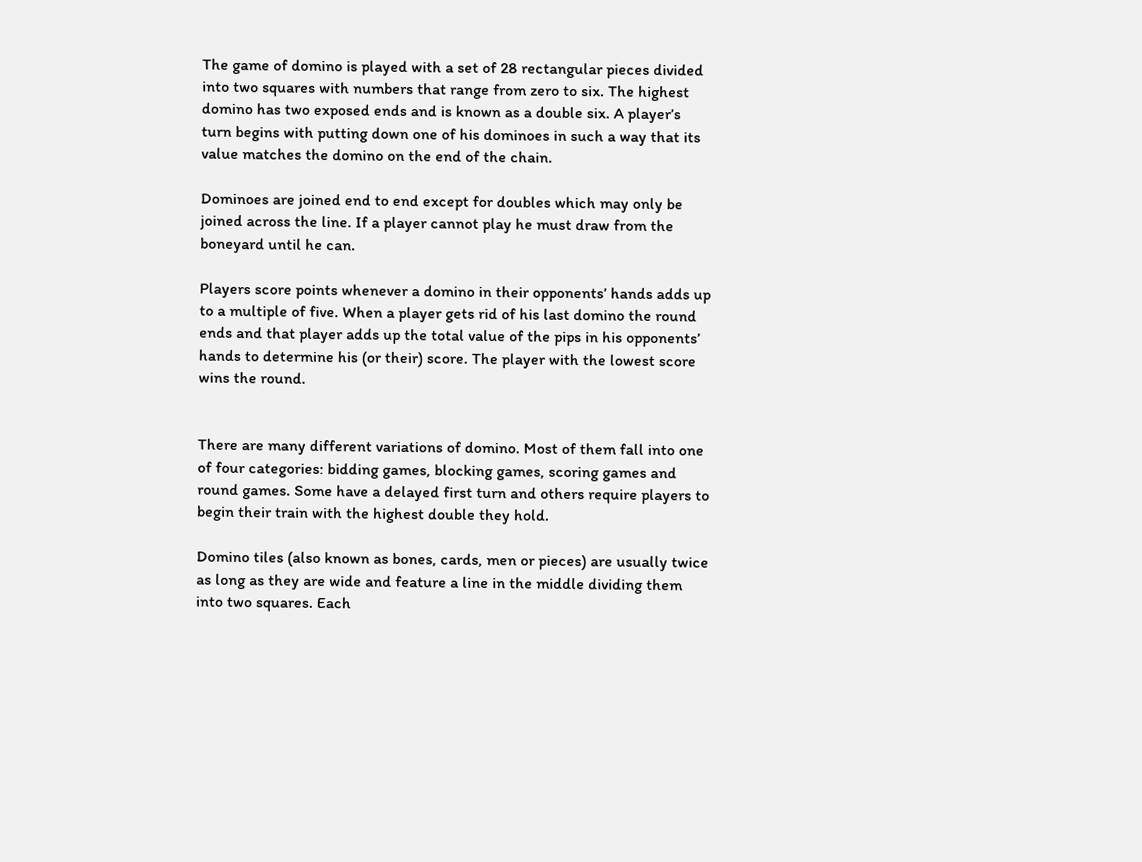The game of domino is played with a set of 28 rectangular pieces divided into two squares with numbers that range from zero to six. The highest domino has two exposed ends and is known as a double six. A player’s turn begins with putting down one of his dominoes in such a way that its value matches the domino on the end of the chain.

Dominoes are joined end to end except for doubles which may only be joined across the line. If a player cannot play he must draw from the boneyard until he can.

Players score points whenever a domino in their opponents’ hands adds up to a multiple of five. When a player gets rid of his last domino the round ends and that player adds up the total value of the pips in his opponents’ hands to determine his (or their) score. The player with the lowest score wins the round.


There are many different variations of domino. Most of them fall into one of four categories: bidding games, blocking games, scoring games and round games. Some have a delayed first turn and others require players to begin their train with the highest double they hold.

Domino tiles (also known as bones, cards, men or pieces) are usually twice as long as they are wide and feature a line in the middle dividing them into two squares. Each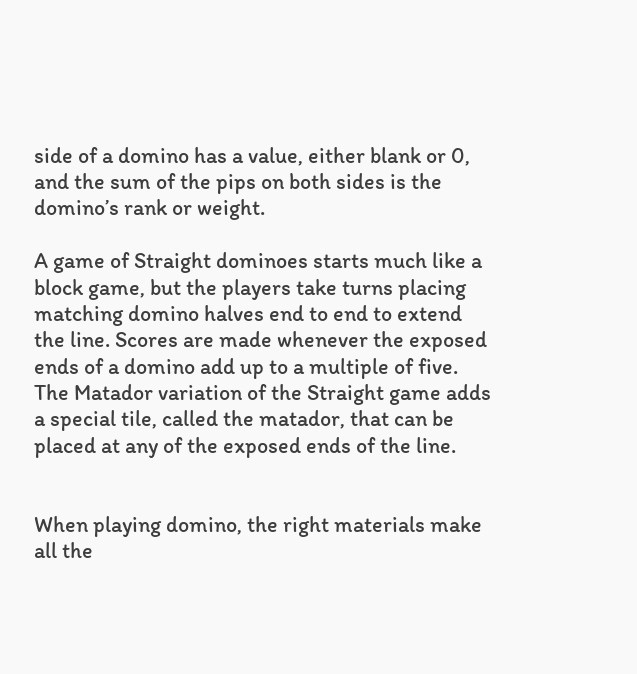side of a domino has a value, either blank or 0, and the sum of the pips on both sides is the domino’s rank or weight.

A game of Straight dominoes starts much like a block game, but the players take turns placing matching domino halves end to end to extend the line. Scores are made whenever the exposed ends of a domino add up to a multiple of five. The Matador variation of the Straight game adds a special tile, called the matador, that can be placed at any of the exposed ends of the line.


When playing domino, the right materials make all the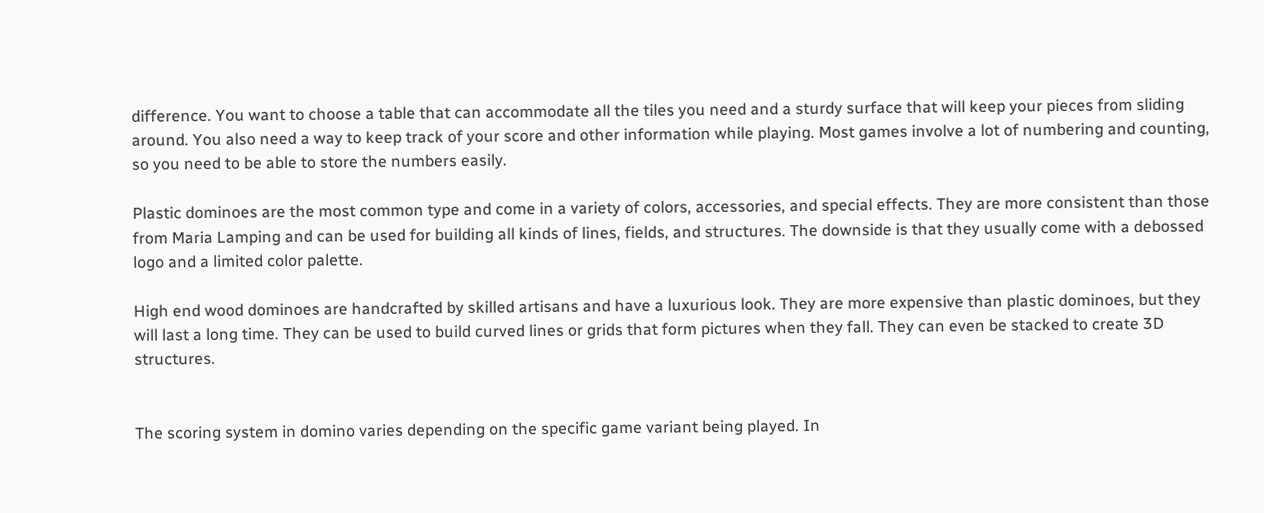difference. You want to choose a table that can accommodate all the tiles you need and a sturdy surface that will keep your pieces from sliding around. You also need a way to keep track of your score and other information while playing. Most games involve a lot of numbering and counting, so you need to be able to store the numbers easily.

Plastic dominoes are the most common type and come in a variety of colors, accessories, and special effects. They are more consistent than those from Maria Lamping and can be used for building all kinds of lines, fields, and structures. The downside is that they usually come with a debossed logo and a limited color palette.

High end wood dominoes are handcrafted by skilled artisans and have a luxurious look. They are more expensive than plastic dominoes, but they will last a long time. They can be used to build curved lines or grids that form pictures when they fall. They can even be stacked to create 3D structures.


The scoring system in domino varies depending on the specific game variant being played. In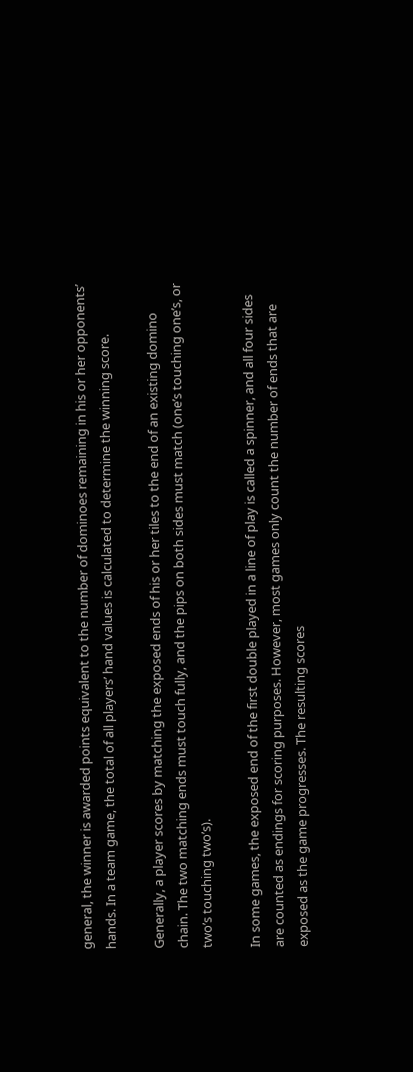general, the winner is awarded points equivalent to the number of dominoes remaining in his or her opponents’ hands. In a team game, the total of all players’ hand values is calculated to determine the winning score.

Generally, a player scores by matching the exposed ends of his or her tiles to the end of an existing domino chain. The two matching ends must touch fully, and the pips on both sides must match (one’s touching one’s, or two’s touching two’s).

In some games, the exposed end of the first double played in a line of play is called a spinner, and all four sides are counted as endings for scoring purposes. However, most games only count the number of ends that are exposed as the game progresses. The resulting scores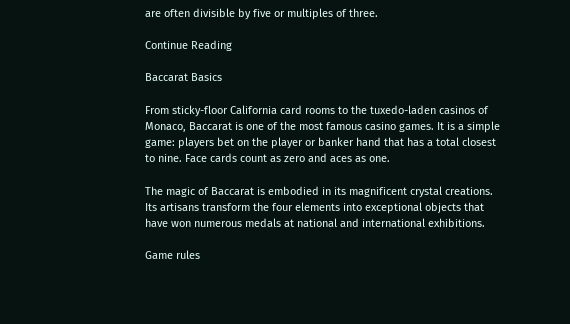are often divisible by five or multiples of three.

Continue Reading

Baccarat Basics

From sticky-floor California card rooms to the tuxedo-laden casinos of Monaco, Baccarat is one of the most famous casino games. It is a simple game: players bet on the player or banker hand that has a total closest to nine. Face cards count as zero and aces as one.

The magic of Baccarat is embodied in its magnificent crystal creations. Its artisans transform the four elements into exceptional objects that have won numerous medals at national and international exhibitions.

Game rules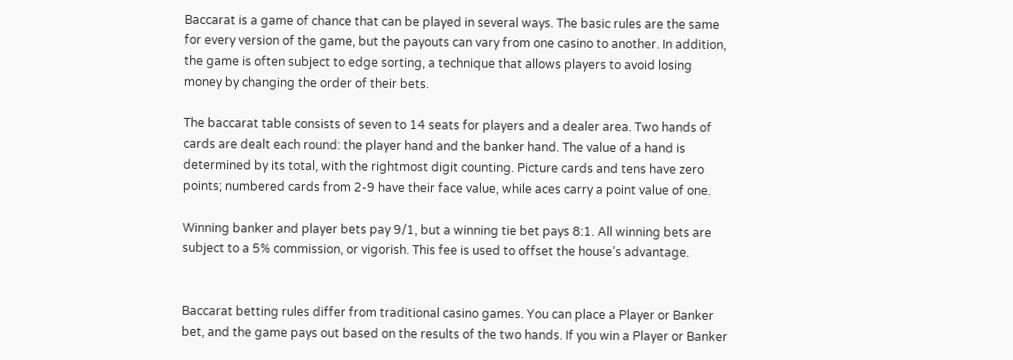Baccarat is a game of chance that can be played in several ways. The basic rules are the same for every version of the game, but the payouts can vary from one casino to another. In addition, the game is often subject to edge sorting, a technique that allows players to avoid losing money by changing the order of their bets.

The baccarat table consists of seven to 14 seats for players and a dealer area. Two hands of cards are dealt each round: the player hand and the banker hand. The value of a hand is determined by its total, with the rightmost digit counting. Picture cards and tens have zero points; numbered cards from 2-9 have their face value, while aces carry a point value of one.

Winning banker and player bets pay 9/1, but a winning tie bet pays 8:1. All winning bets are subject to a 5% commission, or vigorish. This fee is used to offset the house’s advantage.


Baccarat betting rules differ from traditional casino games. You can place a Player or Banker bet, and the game pays out based on the results of the two hands. If you win a Player or Banker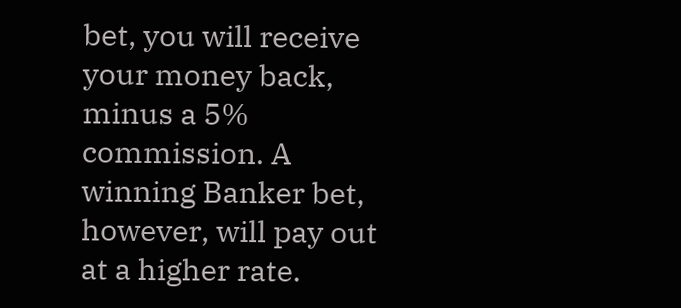bet, you will receive your money back, minus a 5% commission. A winning Banker bet, however, will pay out at a higher rate.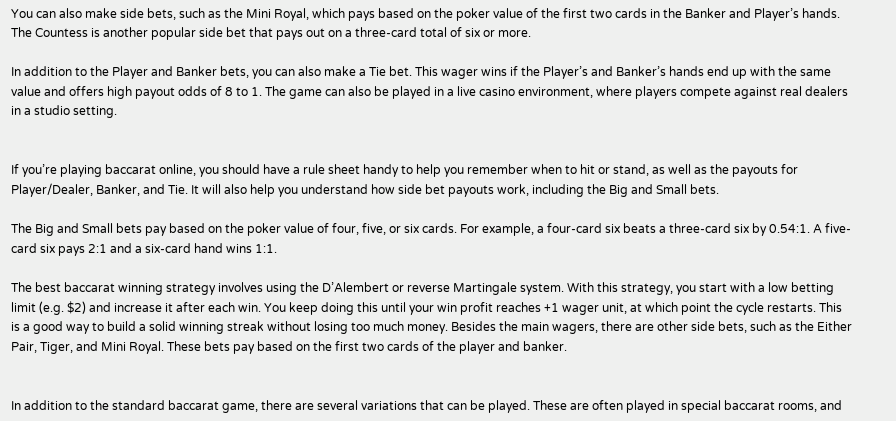You can also make side bets, such as the Mini Royal, which pays based on the poker value of the first two cards in the Banker and Player’s hands. The Countess is another popular side bet that pays out on a three-card total of six or more.

In addition to the Player and Banker bets, you can also make a Tie bet. This wager wins if the Player’s and Banker’s hands end up with the same value and offers high payout odds of 8 to 1. The game can also be played in a live casino environment, where players compete against real dealers in a studio setting.


If you’re playing baccarat online, you should have a rule sheet handy to help you remember when to hit or stand, as well as the payouts for Player/Dealer, Banker, and Tie. It will also help you understand how side bet payouts work, including the Big and Small bets.

The Big and Small bets pay based on the poker value of four, five, or six cards. For example, a four-card six beats a three-card six by 0.54:1. A five-card six pays 2:1 and a six-card hand wins 1:1.

The best baccarat winning strategy involves using the D’Alembert or reverse Martingale system. With this strategy, you start with a low betting limit (e.g. $2) and increase it after each win. You keep doing this until your win profit reaches +1 wager unit, at which point the cycle restarts. This is a good way to build a solid winning streak without losing too much money. Besides the main wagers, there are other side bets, such as the Either Pair, Tiger, and Mini Royal. These bets pay based on the first two cards of the player and banker.


In addition to the standard baccarat game, there are several variations that can be played. These are often played in special baccarat rooms, and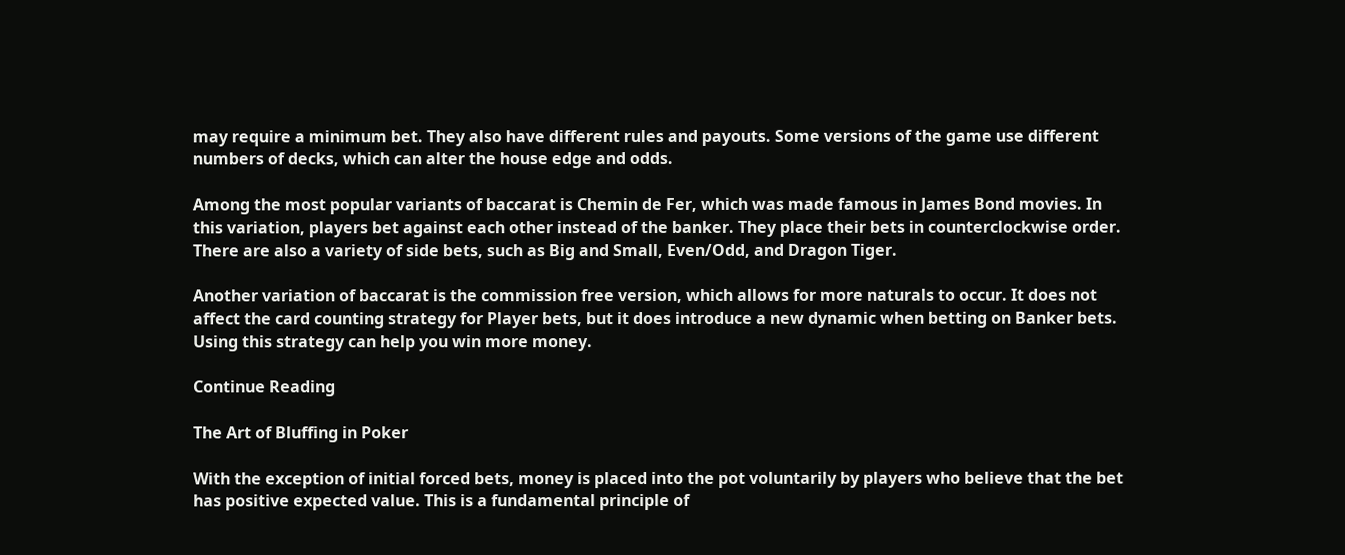may require a minimum bet. They also have different rules and payouts. Some versions of the game use different numbers of decks, which can alter the house edge and odds.

Among the most popular variants of baccarat is Chemin de Fer, which was made famous in James Bond movies. In this variation, players bet against each other instead of the banker. They place their bets in counterclockwise order. There are also a variety of side bets, such as Big and Small, Even/Odd, and Dragon Tiger.

Another variation of baccarat is the commission free version, which allows for more naturals to occur. It does not affect the card counting strategy for Player bets, but it does introduce a new dynamic when betting on Banker bets. Using this strategy can help you win more money.

Continue Reading

The Art of Bluffing in Poker

With the exception of initial forced bets, money is placed into the pot voluntarily by players who believe that the bet has positive expected value. This is a fundamental principle of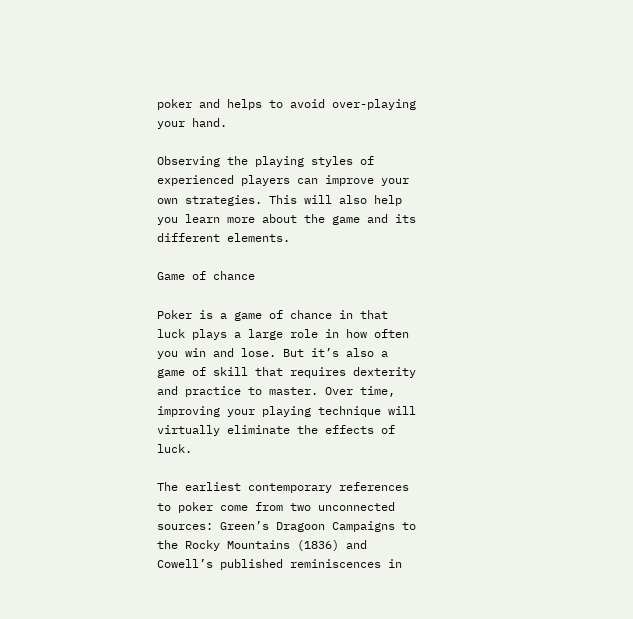poker and helps to avoid over-playing your hand.

Observing the playing styles of experienced players can improve your own strategies. This will also help you learn more about the game and its different elements.

Game of chance

Poker is a game of chance in that luck plays a large role in how often you win and lose. But it’s also a game of skill that requires dexterity and practice to master. Over time, improving your playing technique will virtually eliminate the effects of luck.

The earliest contemporary references to poker come from two unconnected sources: Green’s Dragoon Campaigns to the Rocky Mountains (1836) and Cowell’s published reminiscences in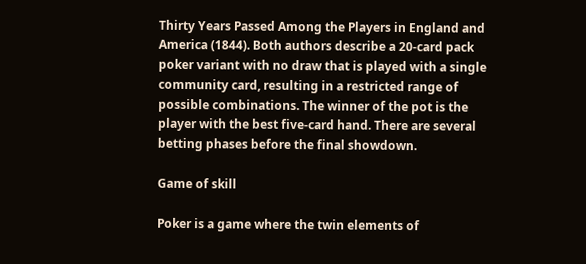Thirty Years Passed Among the Players in England and America (1844). Both authors describe a 20-card pack poker variant with no draw that is played with a single community card, resulting in a restricted range of possible combinations. The winner of the pot is the player with the best five-card hand. There are several betting phases before the final showdown.

Game of skill

Poker is a game where the twin elements of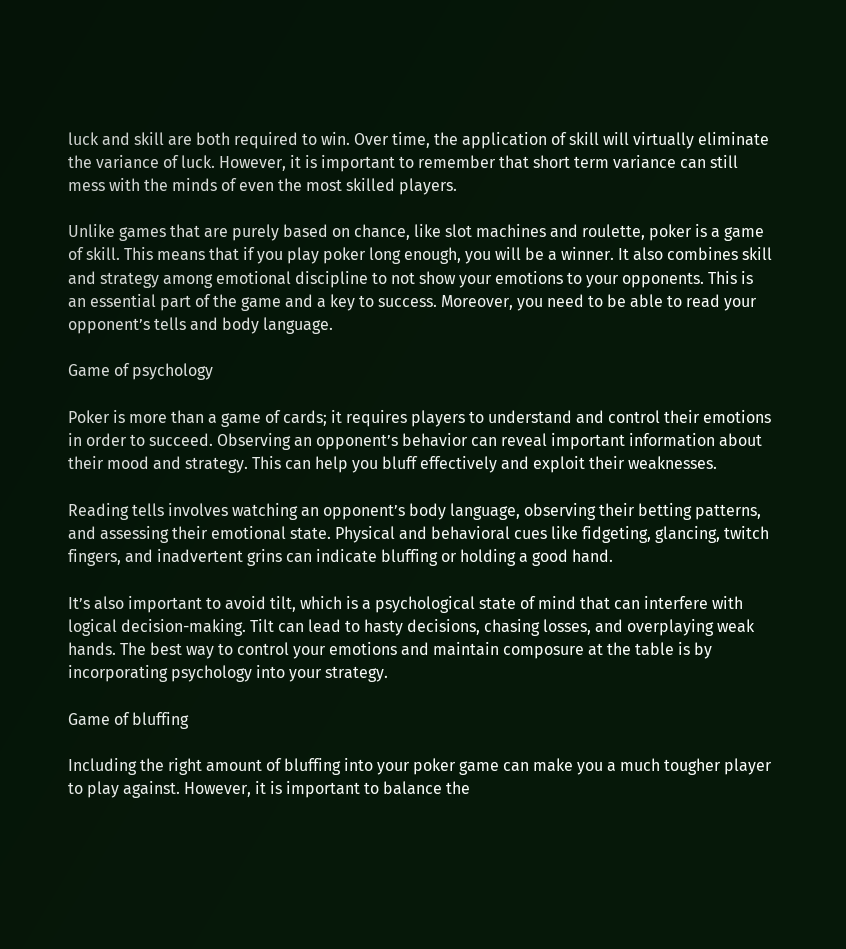luck and skill are both required to win. Over time, the application of skill will virtually eliminate the variance of luck. However, it is important to remember that short term variance can still mess with the minds of even the most skilled players.

Unlike games that are purely based on chance, like slot machines and roulette, poker is a game of skill. This means that if you play poker long enough, you will be a winner. It also combines skill and strategy among emotional discipline to not show your emotions to your opponents. This is an essential part of the game and a key to success. Moreover, you need to be able to read your opponent’s tells and body language.

Game of psychology

Poker is more than a game of cards; it requires players to understand and control their emotions in order to succeed. Observing an opponent’s behavior can reveal important information about their mood and strategy. This can help you bluff effectively and exploit their weaknesses.

Reading tells involves watching an opponent’s body language, observing their betting patterns, and assessing their emotional state. Physical and behavioral cues like fidgeting, glancing, twitch fingers, and inadvertent grins can indicate bluffing or holding a good hand.

It’s also important to avoid tilt, which is a psychological state of mind that can interfere with logical decision-making. Tilt can lead to hasty decisions, chasing losses, and overplaying weak hands. The best way to control your emotions and maintain composure at the table is by incorporating psychology into your strategy.

Game of bluffing

Including the right amount of bluffing into your poker game can make you a much tougher player to play against. However, it is important to balance the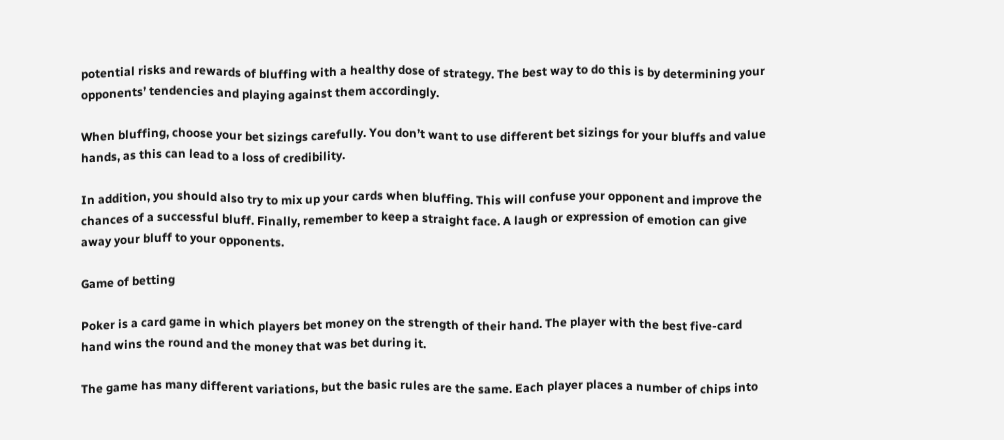potential risks and rewards of bluffing with a healthy dose of strategy. The best way to do this is by determining your opponents’ tendencies and playing against them accordingly.

When bluffing, choose your bet sizings carefully. You don’t want to use different bet sizings for your bluffs and value hands, as this can lead to a loss of credibility.

In addition, you should also try to mix up your cards when bluffing. This will confuse your opponent and improve the chances of a successful bluff. Finally, remember to keep a straight face. A laugh or expression of emotion can give away your bluff to your opponents.

Game of betting

Poker is a card game in which players bet money on the strength of their hand. The player with the best five-card hand wins the round and the money that was bet during it.

The game has many different variations, but the basic rules are the same. Each player places a number of chips into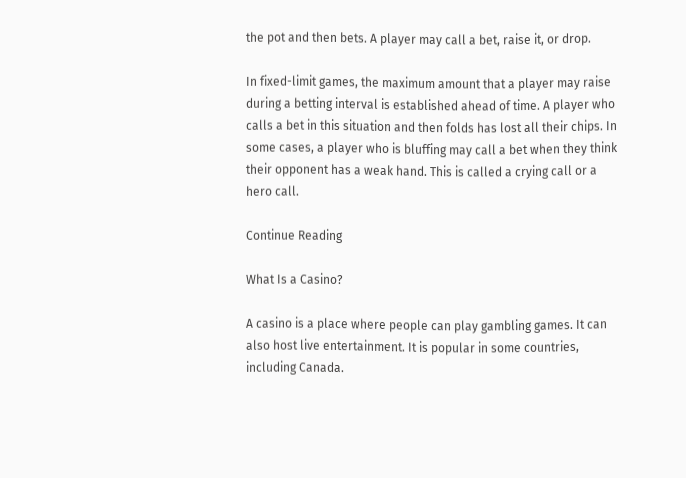the pot and then bets. A player may call a bet, raise it, or drop.

In fixed-limit games, the maximum amount that a player may raise during a betting interval is established ahead of time. A player who calls a bet in this situation and then folds has lost all their chips. In some cases, a player who is bluffing may call a bet when they think their opponent has a weak hand. This is called a crying call or a hero call.

Continue Reading

What Is a Casino?

A casino is a place where people can play gambling games. It can also host live entertainment. It is popular in some countries, including Canada.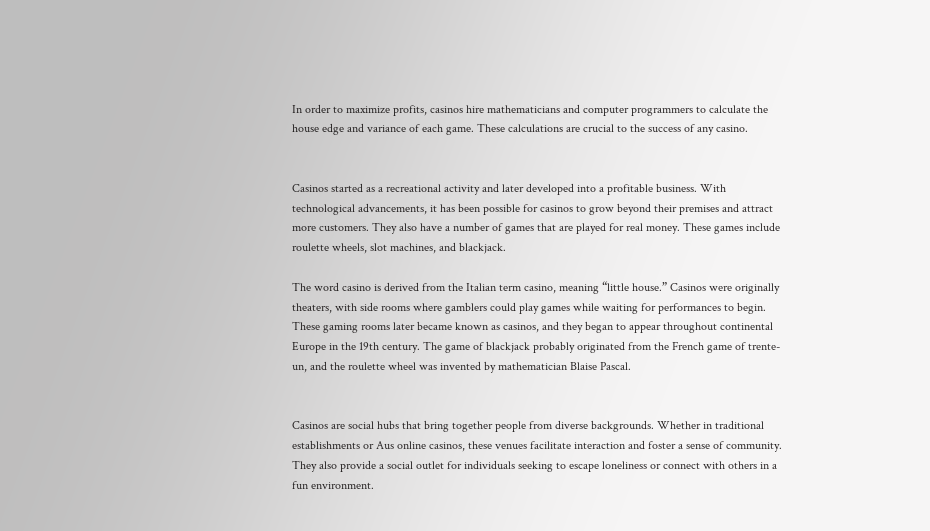In order to maximize profits, casinos hire mathematicians and computer programmers to calculate the house edge and variance of each game. These calculations are crucial to the success of any casino.


Casinos started as a recreational activity and later developed into a profitable business. With technological advancements, it has been possible for casinos to grow beyond their premises and attract more customers. They also have a number of games that are played for real money. These games include roulette wheels, slot machines, and blackjack.

The word casino is derived from the Italian term casino, meaning “little house.” Casinos were originally theaters, with side rooms where gamblers could play games while waiting for performances to begin. These gaming rooms later became known as casinos, and they began to appear throughout continental Europe in the 19th century. The game of blackjack probably originated from the French game of trente-un, and the roulette wheel was invented by mathematician Blaise Pascal.


Casinos are social hubs that bring together people from diverse backgrounds. Whether in traditional establishments or Aus online casinos, these venues facilitate interaction and foster a sense of community. They also provide a social outlet for individuals seeking to escape loneliness or connect with others in a fun environment.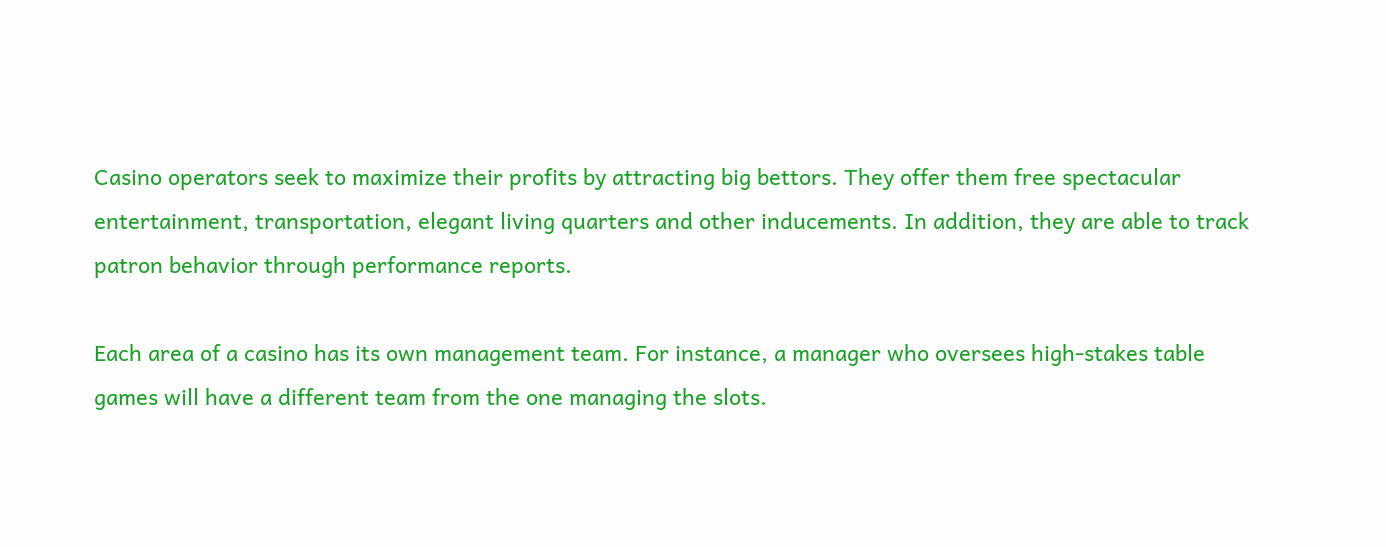Casino operators seek to maximize their profits by attracting big bettors. They offer them free spectacular entertainment, transportation, elegant living quarters and other inducements. In addition, they are able to track patron behavior through performance reports.

Each area of a casino has its own management team. For instance, a manager who oversees high-stakes table games will have a different team from the one managing the slots.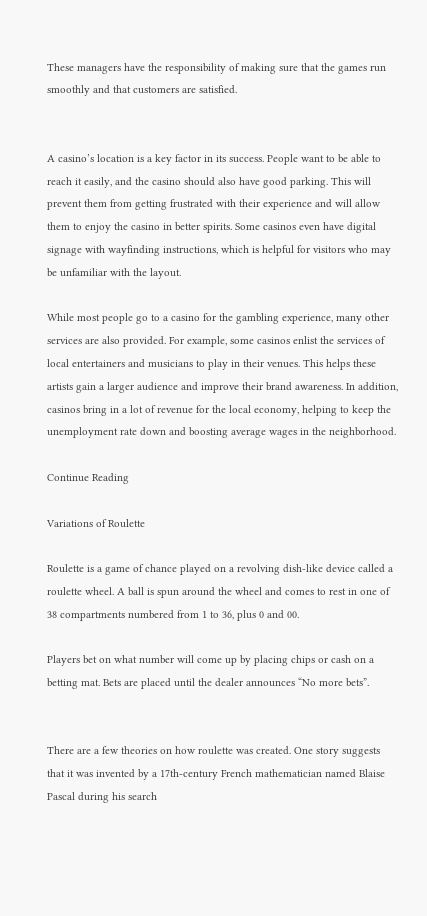These managers have the responsibility of making sure that the games run smoothly and that customers are satisfied.


A casino’s location is a key factor in its success. People want to be able to reach it easily, and the casino should also have good parking. This will prevent them from getting frustrated with their experience and will allow them to enjoy the casino in better spirits. Some casinos even have digital signage with wayfinding instructions, which is helpful for visitors who may be unfamiliar with the layout.

While most people go to a casino for the gambling experience, many other services are also provided. For example, some casinos enlist the services of local entertainers and musicians to play in their venues. This helps these artists gain a larger audience and improve their brand awareness. In addition, casinos bring in a lot of revenue for the local economy, helping to keep the unemployment rate down and boosting average wages in the neighborhood.

Continue Reading

Variations of Roulette

Roulette is a game of chance played on a revolving dish-like device called a roulette wheel. A ball is spun around the wheel and comes to rest in one of 38 compartments numbered from 1 to 36, plus 0 and 00.

Players bet on what number will come up by placing chips or cash on a betting mat. Bets are placed until the dealer announces “No more bets”.


There are a few theories on how roulette was created. One story suggests that it was invented by a 17th-century French mathematician named Blaise Pascal during his search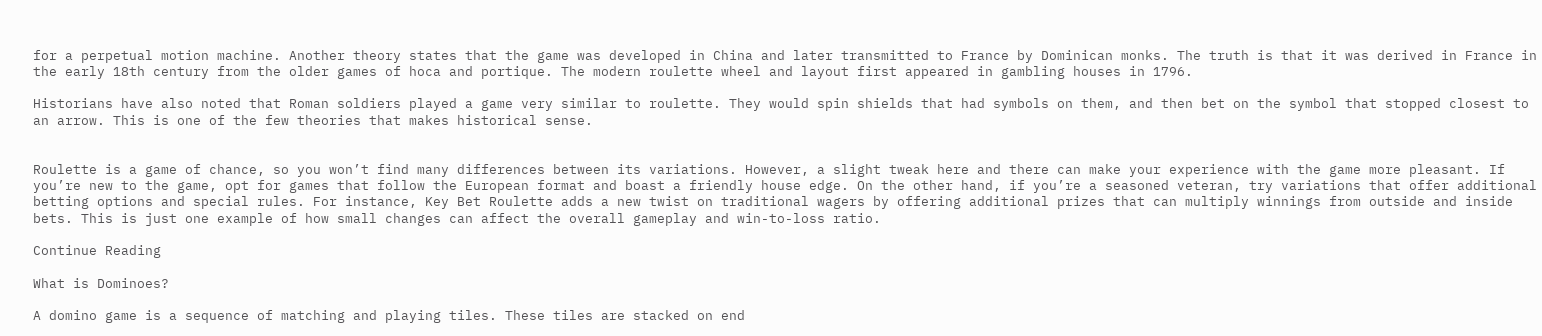for a perpetual motion machine. Another theory states that the game was developed in China and later transmitted to France by Dominican monks. The truth is that it was derived in France in the early 18th century from the older games of hoca and portique. The modern roulette wheel and layout first appeared in gambling houses in 1796.

Historians have also noted that Roman soldiers played a game very similar to roulette. They would spin shields that had symbols on them, and then bet on the symbol that stopped closest to an arrow. This is one of the few theories that makes historical sense.


Roulette is a game of chance, so you won’t find many differences between its variations. However, a slight tweak here and there can make your experience with the game more pleasant. If you’re new to the game, opt for games that follow the European format and boast a friendly house edge. On the other hand, if you’re a seasoned veteran, try variations that offer additional betting options and special rules. For instance, Key Bet Roulette adds a new twist on traditional wagers by offering additional prizes that can multiply winnings from outside and inside bets. This is just one example of how small changes can affect the overall gameplay and win-to-loss ratio.

Continue Reading

What is Dominoes?

A domino game is a sequence of matching and playing tiles. These tiles are stacked on end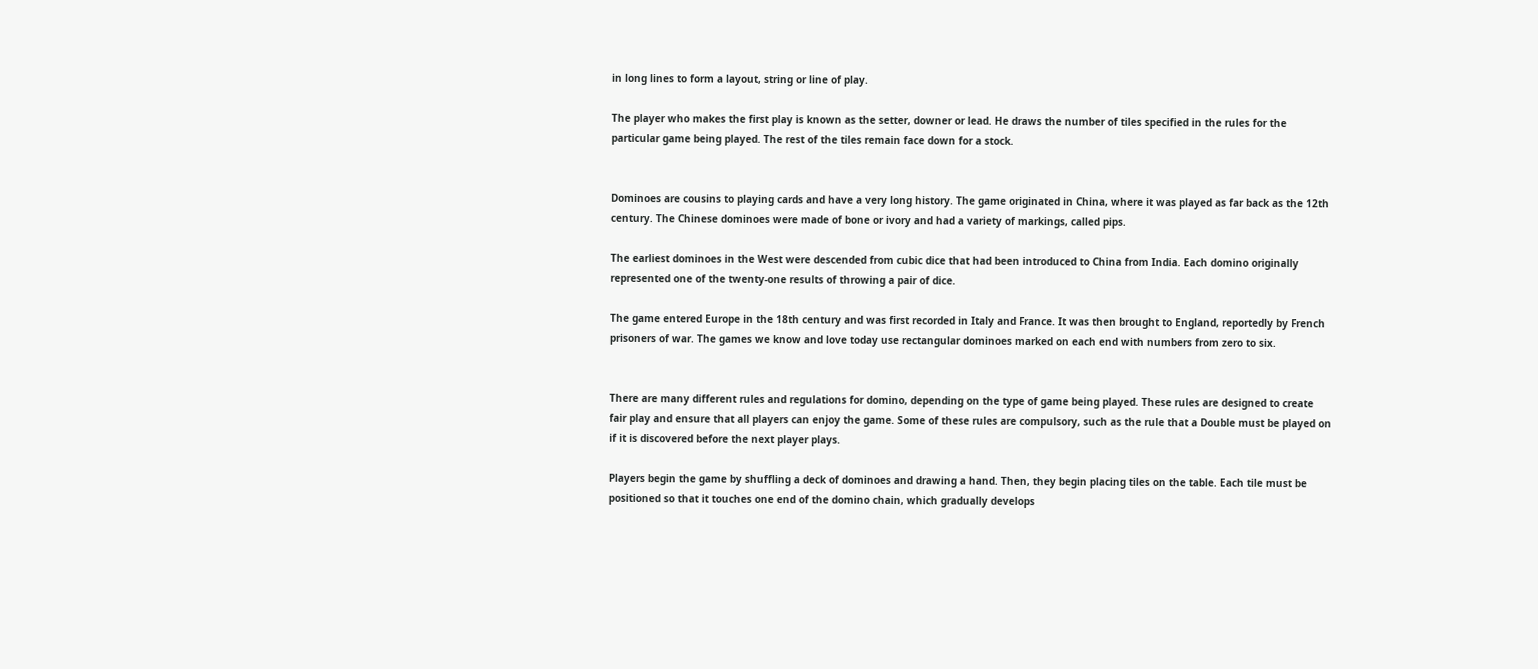in long lines to form a layout, string or line of play.

The player who makes the first play is known as the setter, downer or lead. He draws the number of tiles specified in the rules for the particular game being played. The rest of the tiles remain face down for a stock.


Dominoes are cousins to playing cards and have a very long history. The game originated in China, where it was played as far back as the 12th century. The Chinese dominoes were made of bone or ivory and had a variety of markings, called pips.

The earliest dominoes in the West were descended from cubic dice that had been introduced to China from India. Each domino originally represented one of the twenty-one results of throwing a pair of dice.

The game entered Europe in the 18th century and was first recorded in Italy and France. It was then brought to England, reportedly by French prisoners of war. The games we know and love today use rectangular dominoes marked on each end with numbers from zero to six.


There are many different rules and regulations for domino, depending on the type of game being played. These rules are designed to create fair play and ensure that all players can enjoy the game. Some of these rules are compulsory, such as the rule that a Double must be played on if it is discovered before the next player plays.

Players begin the game by shuffling a deck of dominoes and drawing a hand. Then, they begin placing tiles on the table. Each tile must be positioned so that it touches one end of the domino chain, which gradually develops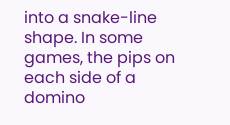into a snake-line shape. In some games, the pips on each side of a domino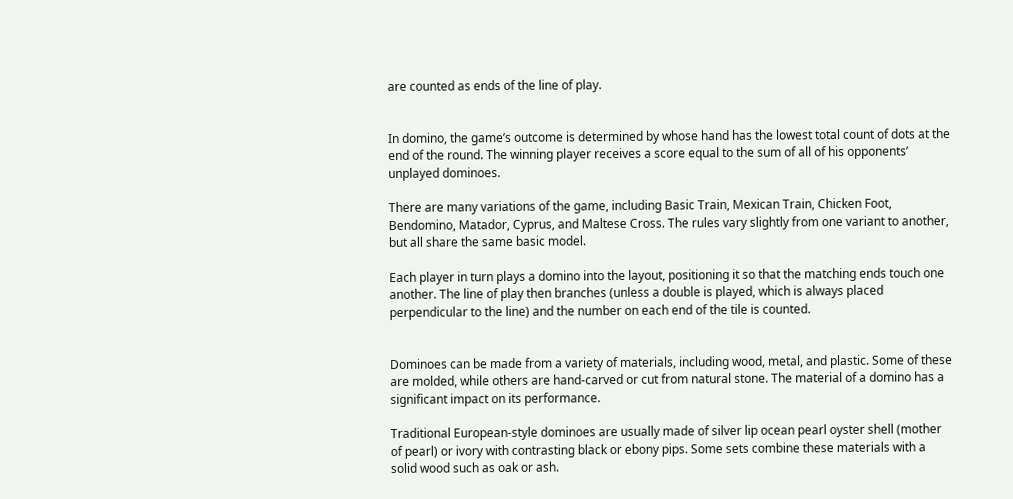are counted as ends of the line of play.


In domino, the game’s outcome is determined by whose hand has the lowest total count of dots at the end of the round. The winning player receives a score equal to the sum of all of his opponents’ unplayed dominoes.

There are many variations of the game, including Basic Train, Mexican Train, Chicken Foot, Bendomino, Matador, Cyprus, and Maltese Cross. The rules vary slightly from one variant to another, but all share the same basic model.

Each player in turn plays a domino into the layout, positioning it so that the matching ends touch one another. The line of play then branches (unless a double is played, which is always placed perpendicular to the line) and the number on each end of the tile is counted.


Dominoes can be made from a variety of materials, including wood, metal, and plastic. Some of these are molded, while others are hand-carved or cut from natural stone. The material of a domino has a significant impact on its performance.

Traditional European-style dominoes are usually made of silver lip ocean pearl oyster shell (mother of pearl) or ivory with contrasting black or ebony pips. Some sets combine these materials with a solid wood such as oak or ash.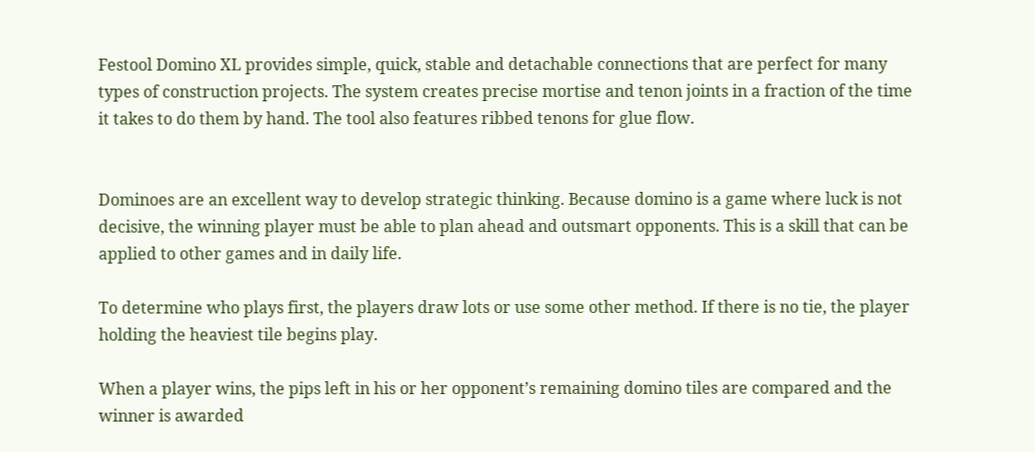Festool Domino XL provides simple, quick, stable and detachable connections that are perfect for many types of construction projects. The system creates precise mortise and tenon joints in a fraction of the time it takes to do them by hand. The tool also features ribbed tenons for glue flow.


Dominoes are an excellent way to develop strategic thinking. Because domino is a game where luck is not decisive, the winning player must be able to plan ahead and outsmart opponents. This is a skill that can be applied to other games and in daily life.

To determine who plays first, the players draw lots or use some other method. If there is no tie, the player holding the heaviest tile begins play.

When a player wins, the pips left in his or her opponent’s remaining domino tiles are compared and the winner is awarded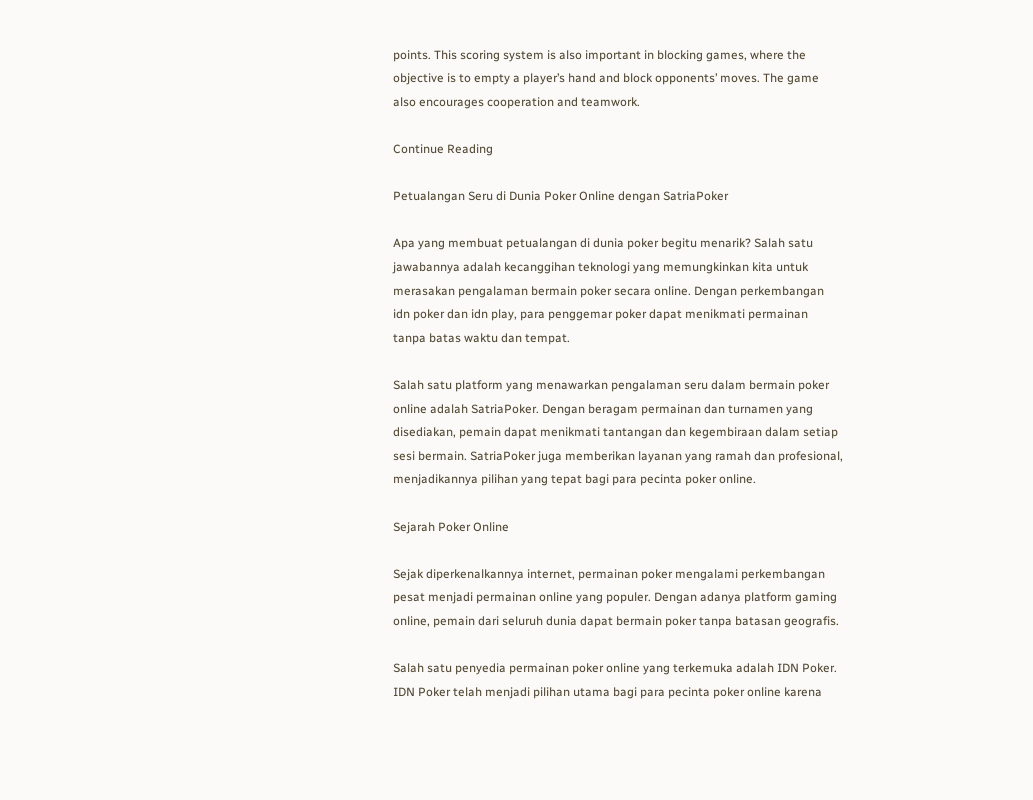points. This scoring system is also important in blocking games, where the objective is to empty a player’s hand and block opponents’ moves. The game also encourages cooperation and teamwork.

Continue Reading

Petualangan Seru di Dunia Poker Online dengan SatriaPoker

Apa yang membuat petualangan di dunia poker begitu menarik? Salah satu jawabannya adalah kecanggihan teknologi yang memungkinkan kita untuk merasakan pengalaman bermain poker secara online. Dengan perkembangan idn poker dan idn play, para penggemar poker dapat menikmati permainan tanpa batas waktu dan tempat.

Salah satu platform yang menawarkan pengalaman seru dalam bermain poker online adalah SatriaPoker. Dengan beragam permainan dan turnamen yang disediakan, pemain dapat menikmati tantangan dan kegembiraan dalam setiap sesi bermain. SatriaPoker juga memberikan layanan yang ramah dan profesional, menjadikannya pilihan yang tepat bagi para pecinta poker online.

Sejarah Poker Online

Sejak diperkenalkannya internet, permainan poker mengalami perkembangan pesat menjadi permainan online yang populer. Dengan adanya platform gaming online, pemain dari seluruh dunia dapat bermain poker tanpa batasan geografis.

Salah satu penyedia permainan poker online yang terkemuka adalah IDN Poker. IDN Poker telah menjadi pilihan utama bagi para pecinta poker online karena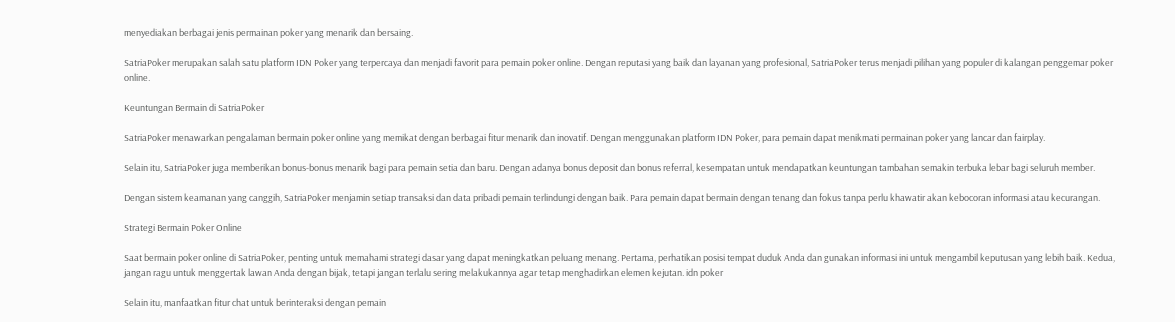menyediakan berbagai jenis permainan poker yang menarik dan bersaing.

SatriaPoker merupakan salah satu platform IDN Poker yang terpercaya dan menjadi favorit para pemain poker online. Dengan reputasi yang baik dan layanan yang profesional, SatriaPoker terus menjadi pilihan yang populer di kalangan penggemar poker online.

Keuntungan Bermain di SatriaPoker

SatriaPoker menawarkan pengalaman bermain poker online yang memikat dengan berbagai fitur menarik dan inovatif. Dengan menggunakan platform IDN Poker, para pemain dapat menikmati permainan poker yang lancar dan fairplay.

Selain itu, SatriaPoker juga memberikan bonus-bonus menarik bagi para pemain setia dan baru. Dengan adanya bonus deposit dan bonus referral, kesempatan untuk mendapatkan keuntungan tambahan semakin terbuka lebar bagi seluruh member.

Dengan sistem keamanan yang canggih, SatriaPoker menjamin setiap transaksi dan data pribadi pemain terlindungi dengan baik. Para pemain dapat bermain dengan tenang dan fokus tanpa perlu khawatir akan kebocoran informasi atau kecurangan.

Strategi Bermain Poker Online

Saat bermain poker online di SatriaPoker, penting untuk memahami strategi dasar yang dapat meningkatkan peluang menang. Pertama, perhatikan posisi tempat duduk Anda dan gunakan informasi ini untuk mengambil keputusan yang lebih baik. Kedua, jangan ragu untuk menggertak lawan Anda dengan bijak, tetapi jangan terlalu sering melakukannya agar tetap menghadirkan elemen kejutan. idn poker

Selain itu, manfaatkan fitur chat untuk berinteraksi dengan pemain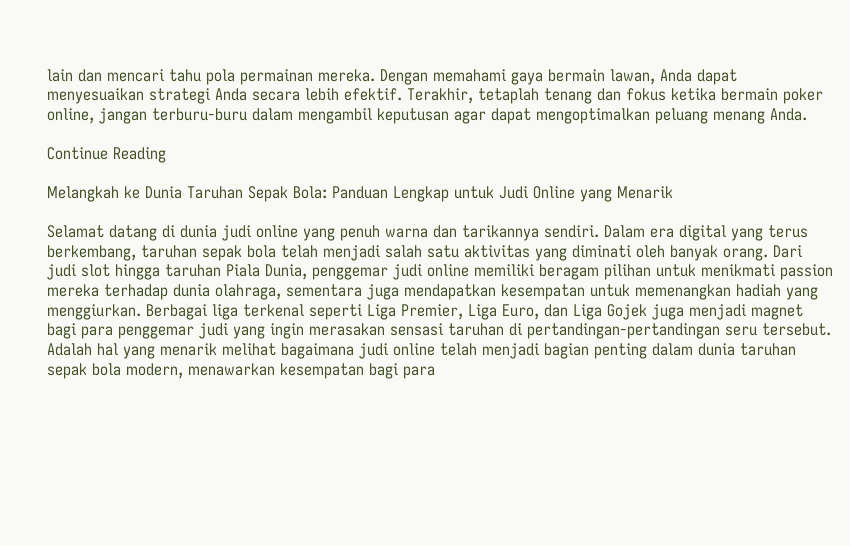lain dan mencari tahu pola permainan mereka. Dengan memahami gaya bermain lawan, Anda dapat menyesuaikan strategi Anda secara lebih efektif. Terakhir, tetaplah tenang dan fokus ketika bermain poker online, jangan terburu-buru dalam mengambil keputusan agar dapat mengoptimalkan peluang menang Anda.

Continue Reading

Melangkah ke Dunia Taruhan Sepak Bola: Panduan Lengkap untuk Judi Online yang Menarik

Selamat datang di dunia judi online yang penuh warna dan tarikannya sendiri. Dalam era digital yang terus berkembang, taruhan sepak bola telah menjadi salah satu aktivitas yang diminati oleh banyak orang. Dari judi slot hingga taruhan Piala Dunia, penggemar judi online memiliki beragam pilihan untuk menikmati passion mereka terhadap dunia olahraga, sementara juga mendapatkan kesempatan untuk memenangkan hadiah yang menggiurkan. Berbagai liga terkenal seperti Liga Premier, Liga Euro, dan Liga Gojek juga menjadi magnet bagi para penggemar judi yang ingin merasakan sensasi taruhan di pertandingan-pertandingan seru tersebut. Adalah hal yang menarik melihat bagaimana judi online telah menjadi bagian penting dalam dunia taruhan sepak bola modern, menawarkan kesempatan bagi para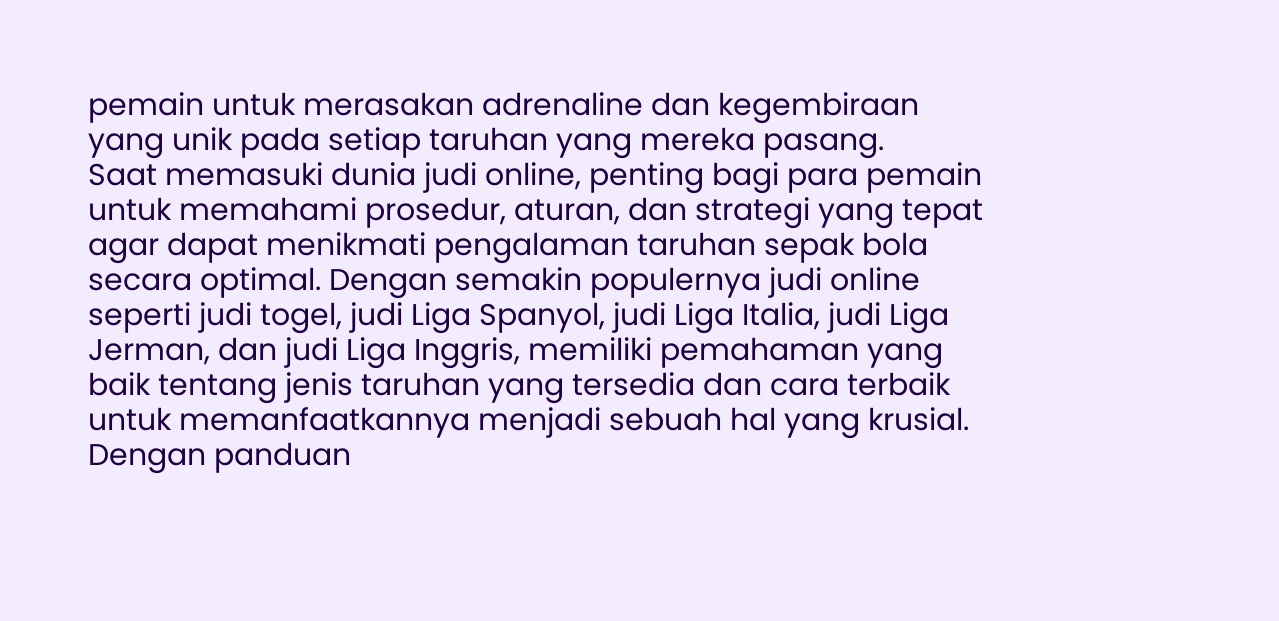pemain untuk merasakan adrenaline dan kegembiraan yang unik pada setiap taruhan yang mereka pasang.
Saat memasuki dunia judi online, penting bagi para pemain untuk memahami prosedur, aturan, dan strategi yang tepat agar dapat menikmati pengalaman taruhan sepak bola secara optimal. Dengan semakin populernya judi online seperti judi togel, judi Liga Spanyol, judi Liga Italia, judi Liga Jerman, dan judi Liga Inggris, memiliki pemahaman yang baik tentang jenis taruhan yang tersedia dan cara terbaik untuk memanfaatkannya menjadi sebuah hal yang krusial. Dengan panduan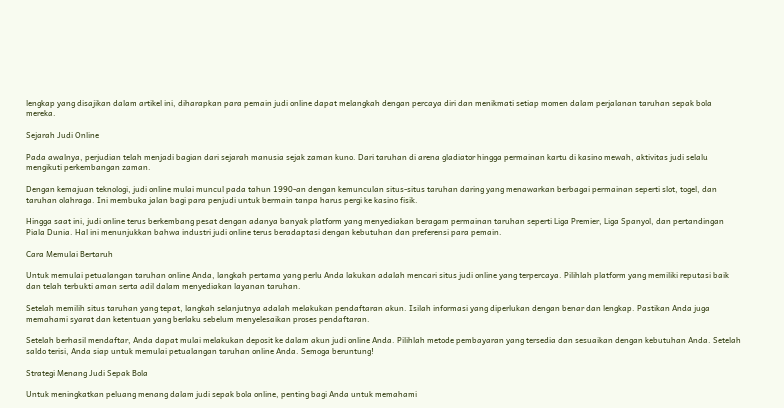lengkap yang disajikan dalam artikel ini, diharapkan para pemain judi online dapat melangkah dengan percaya diri dan menikmati setiap momen dalam perjalanan taruhan sepak bola mereka.

Sejarah Judi Online

Pada awalnya, perjudian telah menjadi bagian dari sejarah manusia sejak zaman kuno. Dari taruhan di arena gladiator hingga permainan kartu di kasino mewah, aktivitas judi selalu mengikuti perkembangan zaman.

Dengan kemajuan teknologi, judi online mulai muncul pada tahun 1990-an dengan kemunculan situs-situs taruhan daring yang menawarkan berbagai permainan seperti slot, togel, dan taruhan olahraga. Ini membuka jalan bagi para penjudi untuk bermain tanpa harus pergi ke kasino fisik.

Hingga saat ini, judi online terus berkembang pesat dengan adanya banyak platform yang menyediakan beragam permainan taruhan seperti Liga Premier, Liga Spanyol, dan pertandingan Piala Dunia. Hal ini menunjukkan bahwa industri judi online terus beradaptasi dengan kebutuhan dan preferensi para pemain.

Cara Memulai Bertaruh

Untuk memulai petualangan taruhan online Anda, langkah pertama yang perlu Anda lakukan adalah mencari situs judi online yang terpercaya. Pilihlah platform yang memiliki reputasi baik dan telah terbukti aman serta adil dalam menyediakan layanan taruhan.

Setelah memilih situs taruhan yang tepat, langkah selanjutnya adalah melakukan pendaftaran akun. Isilah informasi yang diperlukan dengan benar dan lengkap. Pastikan Anda juga memahami syarat dan ketentuan yang berlaku sebelum menyelesaikan proses pendaftaran.

Setelah berhasil mendaftar, Anda dapat mulai melakukan deposit ke dalam akun judi online Anda. Pilihlah metode pembayaran yang tersedia dan sesuaikan dengan kebutuhan Anda. Setelah saldo terisi, Anda siap untuk memulai petualangan taruhan online Anda. Semoga beruntung!

Strategi Menang Judi Sepak Bola

Untuk meningkatkan peluang menang dalam judi sepak bola online, penting bagi Anda untuk memahami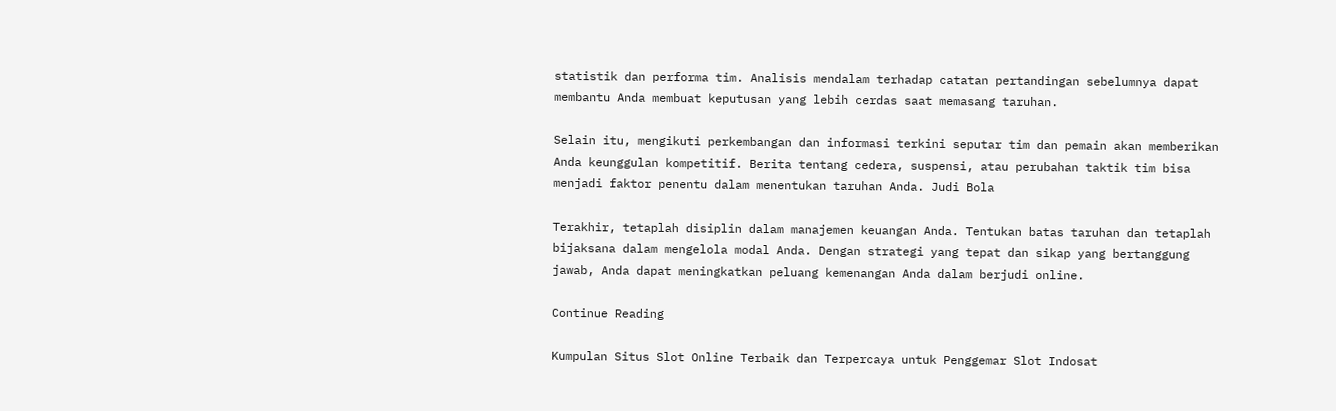statistik dan performa tim. Analisis mendalam terhadap catatan pertandingan sebelumnya dapat membantu Anda membuat keputusan yang lebih cerdas saat memasang taruhan.

Selain itu, mengikuti perkembangan dan informasi terkini seputar tim dan pemain akan memberikan Anda keunggulan kompetitif. Berita tentang cedera, suspensi, atau perubahan taktik tim bisa menjadi faktor penentu dalam menentukan taruhan Anda. Judi Bola

Terakhir, tetaplah disiplin dalam manajemen keuangan Anda. Tentukan batas taruhan dan tetaplah bijaksana dalam mengelola modal Anda. Dengan strategi yang tepat dan sikap yang bertanggung jawab, Anda dapat meningkatkan peluang kemenangan Anda dalam berjudi online.

Continue Reading

Kumpulan Situs Slot Online Terbaik dan Terpercaya untuk Penggemar Slot Indosat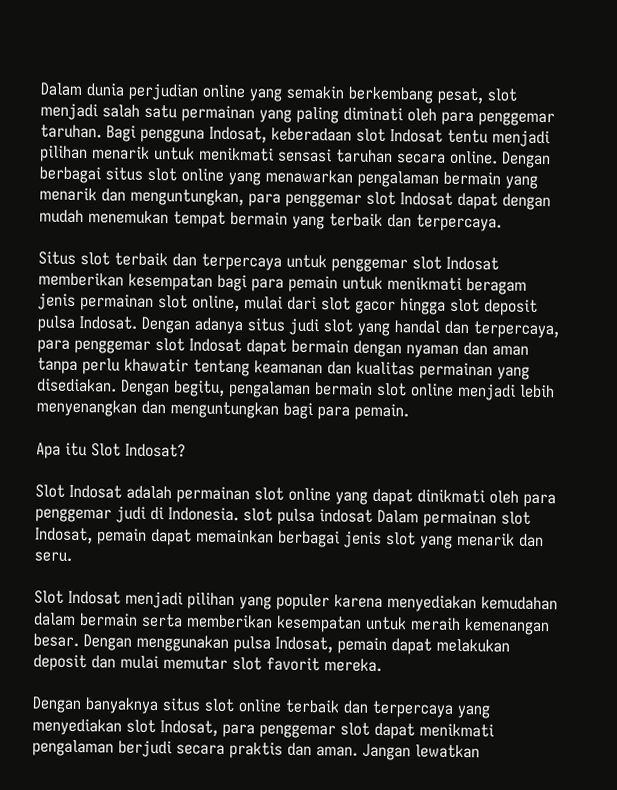Dalam dunia perjudian online yang semakin berkembang pesat, slot menjadi salah satu permainan yang paling diminati oleh para penggemar taruhan. Bagi pengguna Indosat, keberadaan slot Indosat tentu menjadi pilihan menarik untuk menikmati sensasi taruhan secara online. Dengan berbagai situs slot online yang menawarkan pengalaman bermain yang menarik dan menguntungkan, para penggemar slot Indosat dapat dengan mudah menemukan tempat bermain yang terbaik dan terpercaya.

Situs slot terbaik dan terpercaya untuk penggemar slot Indosat memberikan kesempatan bagi para pemain untuk menikmati beragam jenis permainan slot online, mulai dari slot gacor hingga slot deposit pulsa Indosat. Dengan adanya situs judi slot yang handal dan terpercaya, para penggemar slot Indosat dapat bermain dengan nyaman dan aman tanpa perlu khawatir tentang keamanan dan kualitas permainan yang disediakan. Dengan begitu, pengalaman bermain slot online menjadi lebih menyenangkan dan menguntungkan bagi para pemain.

Apa itu Slot Indosat?

Slot Indosat adalah permainan slot online yang dapat dinikmati oleh para penggemar judi di Indonesia. slot pulsa indosat Dalam permainan slot Indosat, pemain dapat memainkan berbagai jenis slot yang menarik dan seru.

Slot Indosat menjadi pilihan yang populer karena menyediakan kemudahan dalam bermain serta memberikan kesempatan untuk meraih kemenangan besar. Dengan menggunakan pulsa Indosat, pemain dapat melakukan deposit dan mulai memutar slot favorit mereka.

Dengan banyaknya situs slot online terbaik dan terpercaya yang menyediakan slot Indosat, para penggemar slot dapat menikmati pengalaman berjudi secara praktis dan aman. Jangan lewatkan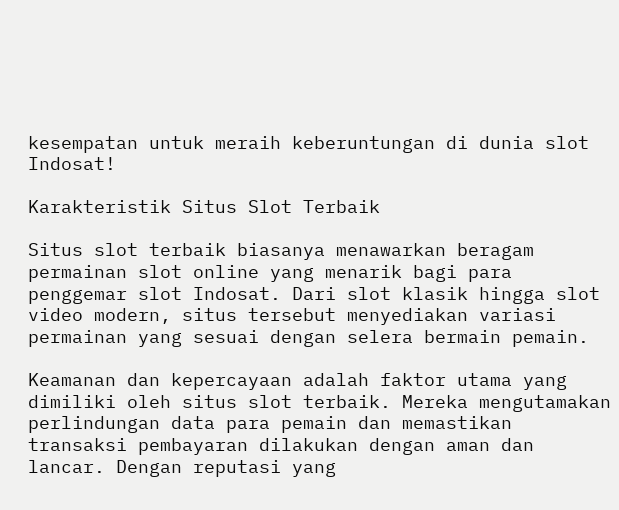kesempatan untuk meraih keberuntungan di dunia slot Indosat!

Karakteristik Situs Slot Terbaik

Situs slot terbaik biasanya menawarkan beragam permainan slot online yang menarik bagi para penggemar slot Indosat. Dari slot klasik hingga slot video modern, situs tersebut menyediakan variasi permainan yang sesuai dengan selera bermain pemain.

Keamanan dan kepercayaan adalah faktor utama yang dimiliki oleh situs slot terbaik. Mereka mengutamakan perlindungan data para pemain dan memastikan transaksi pembayaran dilakukan dengan aman dan lancar. Dengan reputasi yang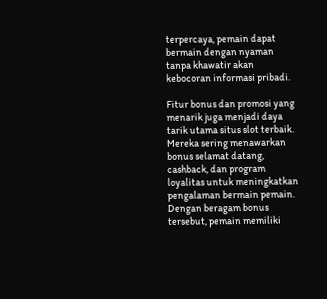terpercaya, pemain dapat bermain dengan nyaman tanpa khawatir akan kebocoran informasi pribadi.

Fitur bonus dan promosi yang menarik juga menjadi daya tarik utama situs slot terbaik. Mereka sering menawarkan bonus selamat datang, cashback, dan program loyalitas untuk meningkatkan pengalaman bermain pemain. Dengan beragam bonus tersebut, pemain memiliki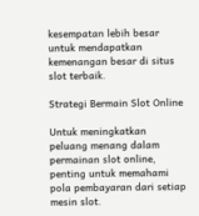kesempatan lebih besar untuk mendapatkan kemenangan besar di situs slot terbaik.

Strategi Bermain Slot Online

Untuk meningkatkan peluang menang dalam permainan slot online, penting untuk memahami pola pembayaran dari setiap mesin slot.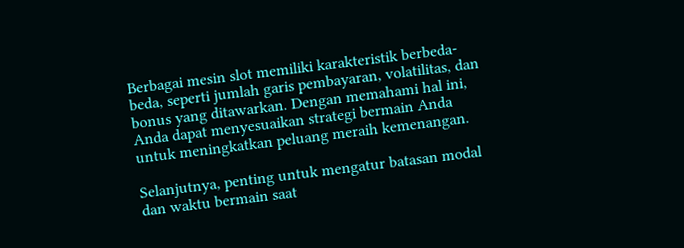Berbagai mesin slot memiliki karakteristik berbeda-beda, seperti jumlah garis pembayaran, volatilitas, dan bonus yang ditawarkan. Dengan memahami hal ini, Anda dapat menyesuaikan strategi bermain Anda untuk meningkatkan peluang meraih kemenangan.

Selanjutnya, penting untuk mengatur batasan modal dan waktu bermain saat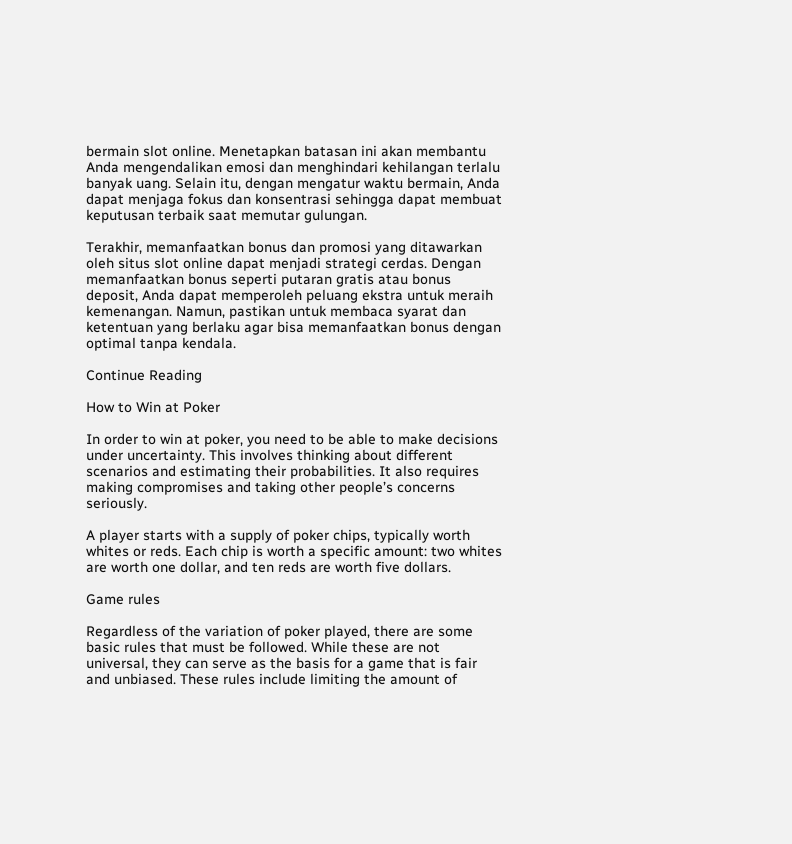bermain slot online. Menetapkan batasan ini akan membantu Anda mengendalikan emosi dan menghindari kehilangan terlalu banyak uang. Selain itu, dengan mengatur waktu bermain, Anda dapat menjaga fokus dan konsentrasi sehingga dapat membuat keputusan terbaik saat memutar gulungan.

Terakhir, memanfaatkan bonus dan promosi yang ditawarkan oleh situs slot online dapat menjadi strategi cerdas. Dengan memanfaatkan bonus seperti putaran gratis atau bonus deposit, Anda dapat memperoleh peluang ekstra untuk meraih kemenangan. Namun, pastikan untuk membaca syarat dan ketentuan yang berlaku agar bisa memanfaatkan bonus dengan optimal tanpa kendala.

Continue Reading

How to Win at Poker

In order to win at poker, you need to be able to make decisions under uncertainty. This involves thinking about different scenarios and estimating their probabilities. It also requires making compromises and taking other people’s concerns seriously.

A player starts with a supply of poker chips, typically worth whites or reds. Each chip is worth a specific amount: two whites are worth one dollar, and ten reds are worth five dollars.

Game rules

Regardless of the variation of poker played, there are some basic rules that must be followed. While these are not universal, they can serve as the basis for a game that is fair and unbiased. These rules include limiting the amount of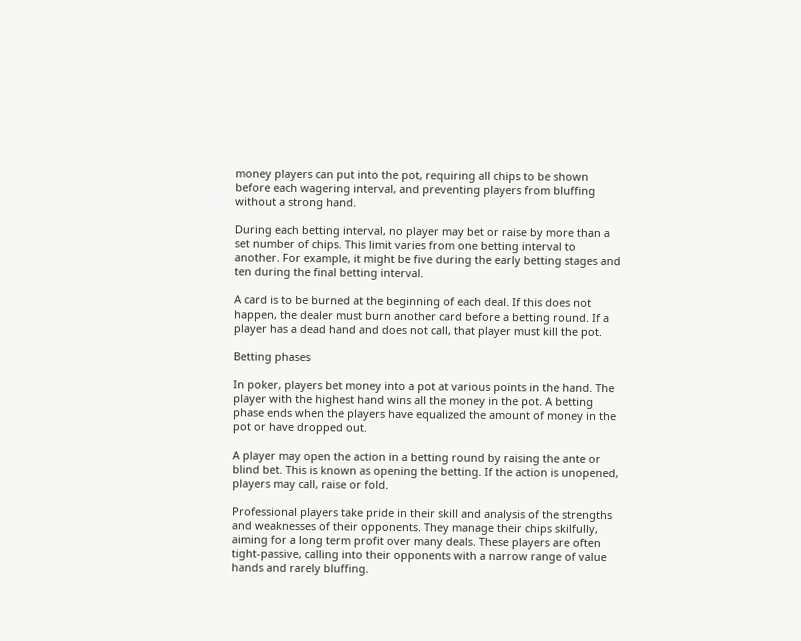money players can put into the pot, requiring all chips to be shown before each wagering interval, and preventing players from bluffing without a strong hand.

During each betting interval, no player may bet or raise by more than a set number of chips. This limit varies from one betting interval to another. For example, it might be five during the early betting stages and ten during the final betting interval.

A card is to be burned at the beginning of each deal. If this does not happen, the dealer must burn another card before a betting round. If a player has a dead hand and does not call, that player must kill the pot.

Betting phases

In poker, players bet money into a pot at various points in the hand. The player with the highest hand wins all the money in the pot. A betting phase ends when the players have equalized the amount of money in the pot or have dropped out.

A player may open the action in a betting round by raising the ante or blind bet. This is known as opening the betting. If the action is unopened, players may call, raise or fold.

Professional players take pride in their skill and analysis of the strengths and weaknesses of their opponents. They manage their chips skilfully, aiming for a long term profit over many deals. These players are often tight-passive, calling into their opponents with a narrow range of value hands and rarely bluffing.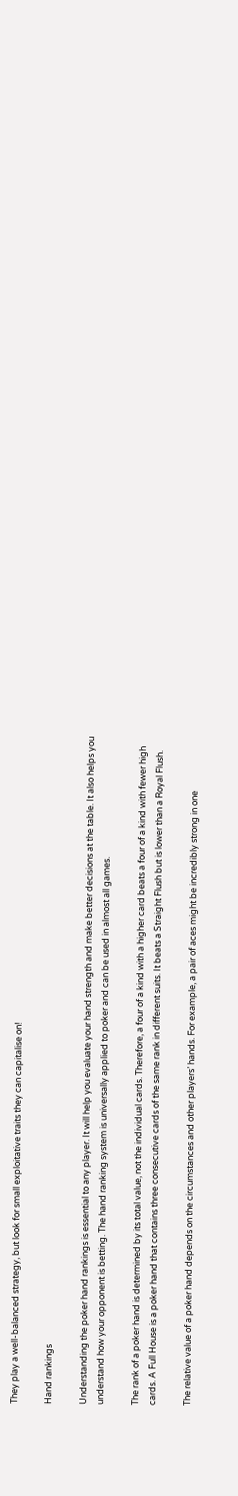They play a well-balanced strategy, but look for small exploitative traits they can capitalise on!

Hand rankings

Understanding the poker hand rankings is essential to any player. It will help you evaluate your hand strength and make better decisions at the table. It also helps you understand how your opponent is betting. The hand ranking system is universally applied to poker and can be used in almost all games.

The rank of a poker hand is determined by its total value, not the individual cards. Therefore, a four of a kind with a higher card beats a four of a kind with fewer high cards. A Full House is a poker hand that contains three consecutive cards of the same rank in different suits. It beats a Straight Flush but is lower than a Royal Flush.

The relative value of a poker hand depends on the circumstances and other players’ hands. For example, a pair of aces might be incredibly strong in one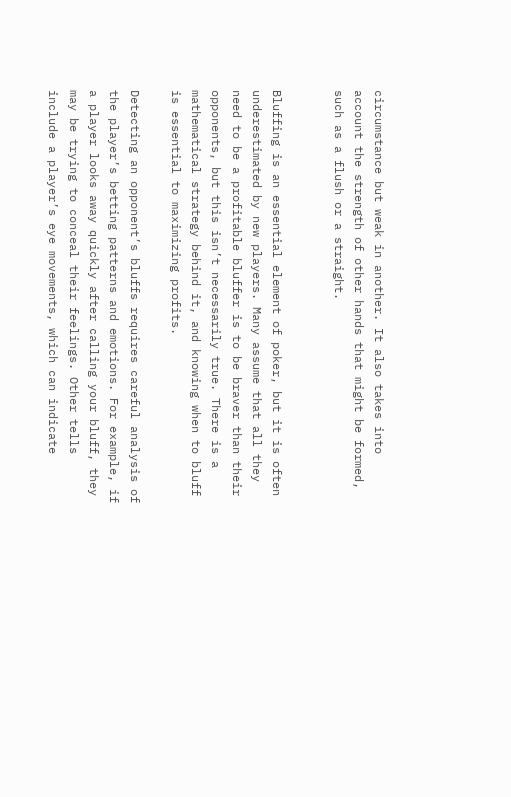circumstance but weak in another. It also takes into account the strength of other hands that might be formed, such as a flush or a straight.


Bluffing is an essential element of poker, but it is often underestimated by new players. Many assume that all they need to be a profitable bluffer is to be braver than their opponents, but this isn’t necessarily true. There is a mathematical strategy behind it, and knowing when to bluff is essential to maximizing profits.

Detecting an opponent’s bluffs requires careful analysis of the player’s betting patterns and emotions. For example, if a player looks away quickly after calling your bluff, they may be trying to conceal their feelings. Other tells include a player’s eye movements, which can indicate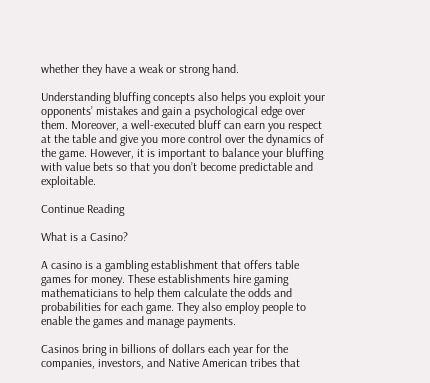whether they have a weak or strong hand.

Understanding bluffing concepts also helps you exploit your opponents’ mistakes and gain a psychological edge over them. Moreover, a well-executed bluff can earn you respect at the table and give you more control over the dynamics of the game. However, it is important to balance your bluffing with value bets so that you don’t become predictable and exploitable.

Continue Reading

What is a Casino?

A casino is a gambling establishment that offers table games for money. These establishments hire gaming mathematicians to help them calculate the odds and probabilities for each game. They also employ people to enable the games and manage payments.

Casinos bring in billions of dollars each year for the companies, investors, and Native American tribes that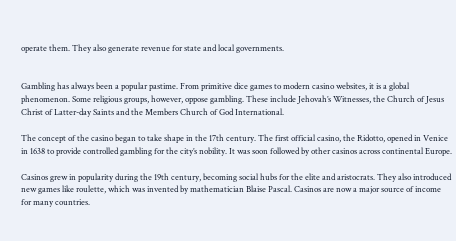operate them. They also generate revenue for state and local governments.


Gambling has always been a popular pastime. From primitive dice games to modern casino websites, it is a global phenomenon. Some religious groups, however, oppose gambling. These include Jehovah’s Witnesses, the Church of Jesus Christ of Latter-day Saints and the Members Church of God International.

The concept of the casino began to take shape in the 17th century. The first official casino, the Ridotto, opened in Venice in 1638 to provide controlled gambling for the city’s nobility. It was soon followed by other casinos across continental Europe.

Casinos grew in popularity during the 19th century, becoming social hubs for the elite and aristocrats. They also introduced new games like roulette, which was invented by mathematician Blaise Pascal. Casinos are now a major source of income for many countries.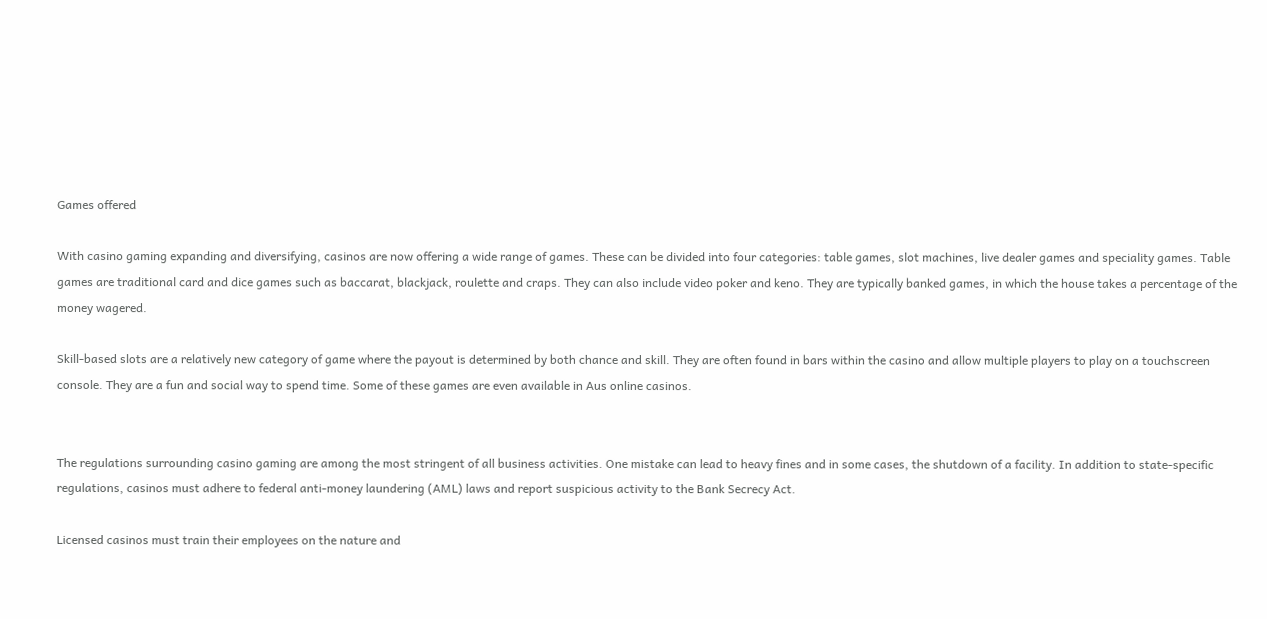Games offered

With casino gaming expanding and diversifying, casinos are now offering a wide range of games. These can be divided into four categories: table games, slot machines, live dealer games and speciality games. Table games are traditional card and dice games such as baccarat, blackjack, roulette and craps. They can also include video poker and keno. They are typically banked games, in which the house takes a percentage of the money wagered.

Skill-based slots are a relatively new category of game where the payout is determined by both chance and skill. They are often found in bars within the casino and allow multiple players to play on a touchscreen console. They are a fun and social way to spend time. Some of these games are even available in Aus online casinos.


The regulations surrounding casino gaming are among the most stringent of all business activities. One mistake can lead to heavy fines and in some cases, the shutdown of a facility. In addition to state-specific regulations, casinos must adhere to federal anti-money laundering (AML) laws and report suspicious activity to the Bank Secrecy Act.

Licensed casinos must train their employees on the nature and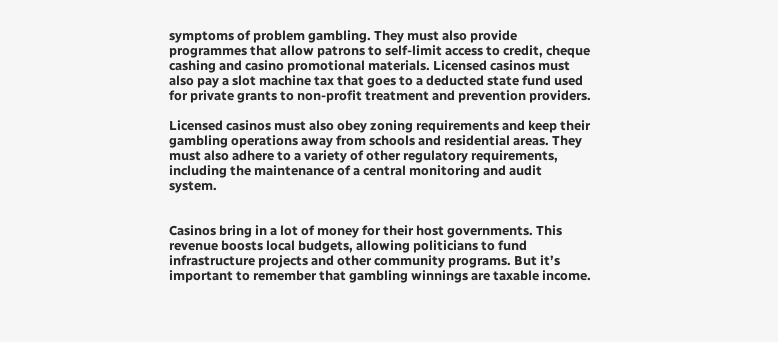symptoms of problem gambling. They must also provide programmes that allow patrons to self-limit access to credit, cheque cashing and casino promotional materials. Licensed casinos must also pay a slot machine tax that goes to a deducted state fund used for private grants to non-profit treatment and prevention providers.

Licensed casinos must also obey zoning requirements and keep their gambling operations away from schools and residential areas. They must also adhere to a variety of other regulatory requirements, including the maintenance of a central monitoring and audit system.


Casinos bring in a lot of money for their host governments. This revenue boosts local budgets, allowing politicians to fund infrastructure projects and other community programs. But it’s important to remember that gambling winnings are taxable income.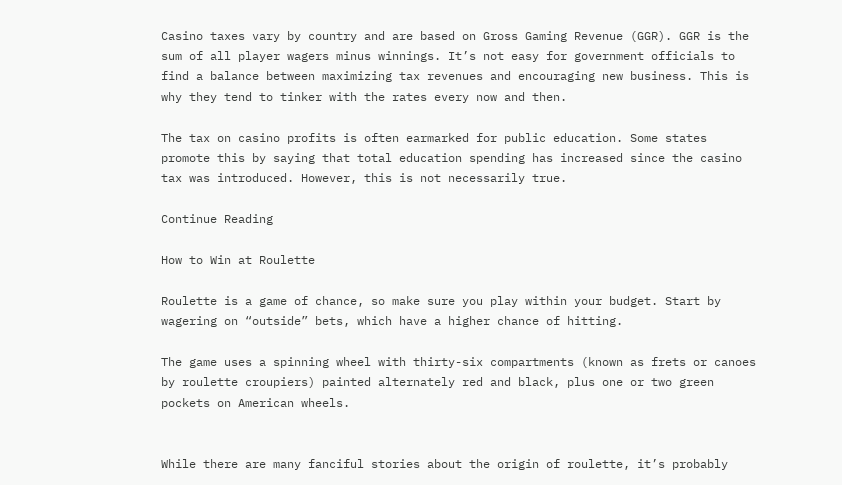Casino taxes vary by country and are based on Gross Gaming Revenue (GGR). GGR is the sum of all player wagers minus winnings. It’s not easy for government officials to find a balance between maximizing tax revenues and encouraging new business. This is why they tend to tinker with the rates every now and then.

The tax on casino profits is often earmarked for public education. Some states promote this by saying that total education spending has increased since the casino tax was introduced. However, this is not necessarily true.

Continue Reading

How to Win at Roulette

Roulette is a game of chance, so make sure you play within your budget. Start by wagering on “outside” bets, which have a higher chance of hitting.

The game uses a spinning wheel with thirty-six compartments (known as frets or canoes by roulette croupiers) painted alternately red and black, plus one or two green pockets on American wheels.


While there are many fanciful stories about the origin of roulette, it’s probably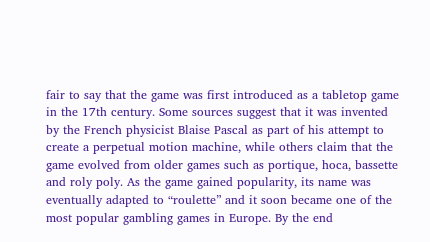fair to say that the game was first introduced as a tabletop game in the 17th century. Some sources suggest that it was invented by the French physicist Blaise Pascal as part of his attempt to create a perpetual motion machine, while others claim that the game evolved from older games such as portique, hoca, bassette and roly poly. As the game gained popularity, its name was eventually adapted to “roulette” and it soon became one of the most popular gambling games in Europe. By the end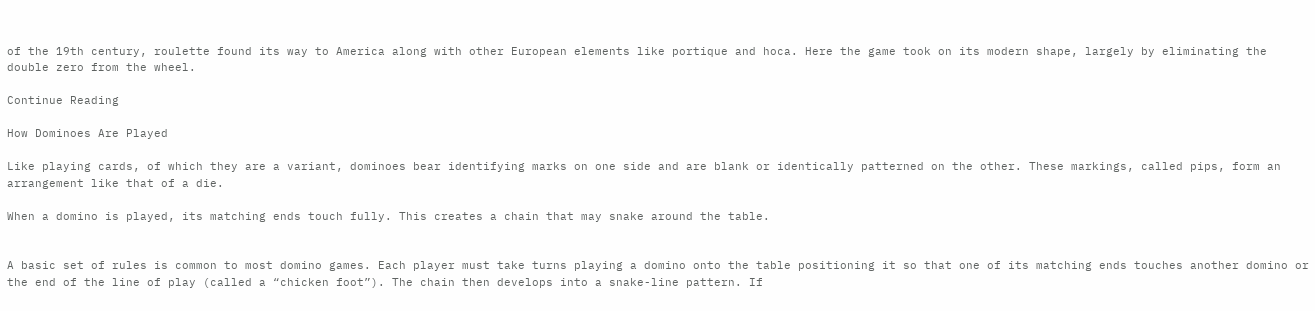of the 19th century, roulette found its way to America along with other European elements like portique and hoca. Here the game took on its modern shape, largely by eliminating the double zero from the wheel.

Continue Reading

How Dominoes Are Played

Like playing cards, of which they are a variant, dominoes bear identifying marks on one side and are blank or identically patterned on the other. These markings, called pips, form an arrangement like that of a die.

When a domino is played, its matching ends touch fully. This creates a chain that may snake around the table.


A basic set of rules is common to most domino games. Each player must take turns playing a domino onto the table positioning it so that one of its matching ends touches another domino or the end of the line of play (called a “chicken foot”). The chain then develops into a snake-line pattern. If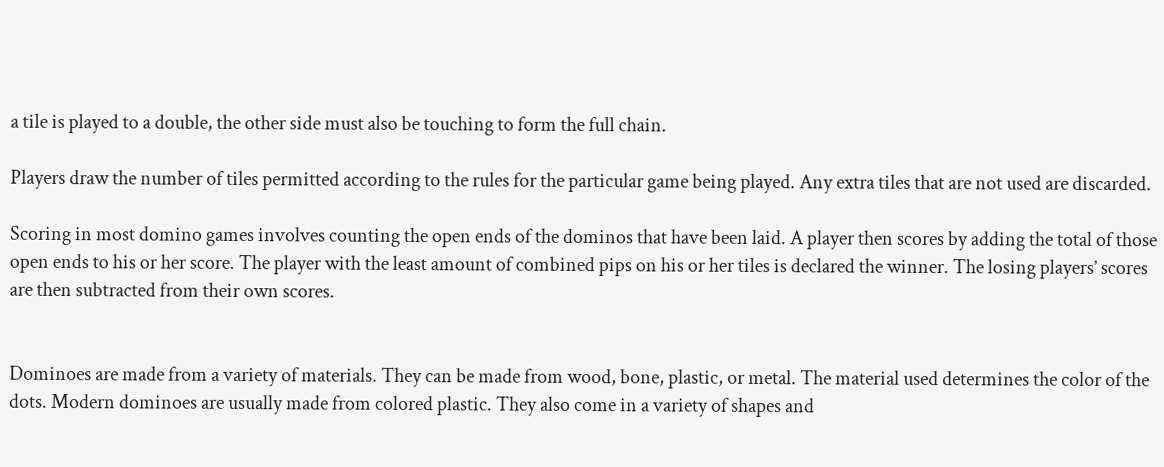a tile is played to a double, the other side must also be touching to form the full chain.

Players draw the number of tiles permitted according to the rules for the particular game being played. Any extra tiles that are not used are discarded.

Scoring in most domino games involves counting the open ends of the dominos that have been laid. A player then scores by adding the total of those open ends to his or her score. The player with the least amount of combined pips on his or her tiles is declared the winner. The losing players’ scores are then subtracted from their own scores.


Dominoes are made from a variety of materials. They can be made from wood, bone, plastic, or metal. The material used determines the color of the dots. Modern dominoes are usually made from colored plastic. They also come in a variety of shapes and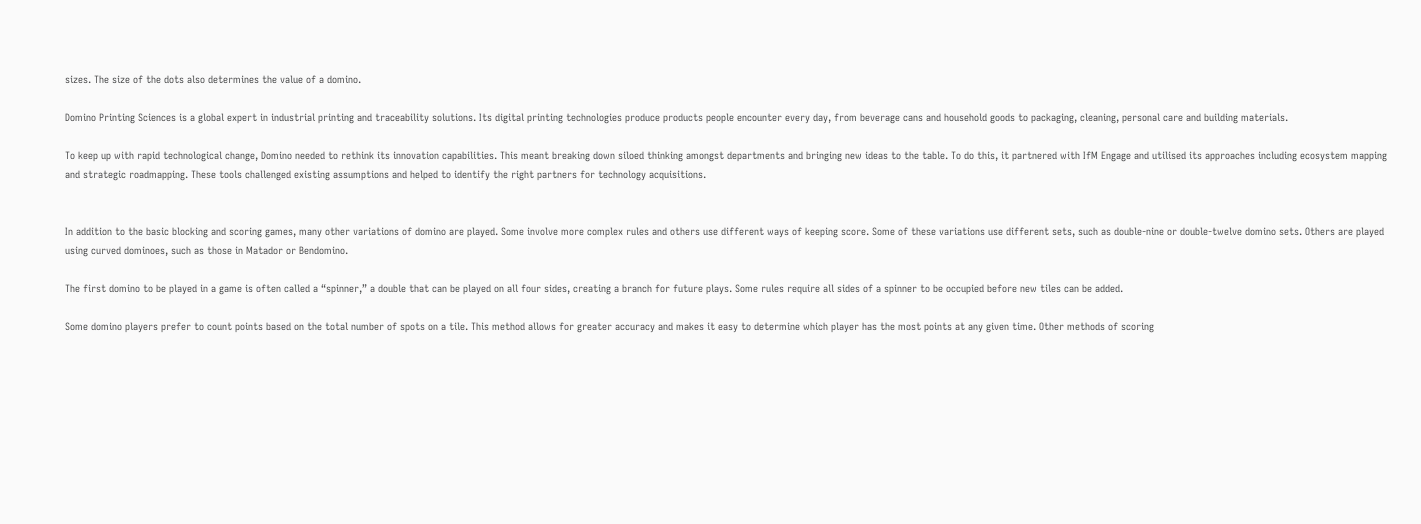sizes. The size of the dots also determines the value of a domino.

Domino Printing Sciences is a global expert in industrial printing and traceability solutions. Its digital printing technologies produce products people encounter every day, from beverage cans and household goods to packaging, cleaning, personal care and building materials.

To keep up with rapid technological change, Domino needed to rethink its innovation capabilities. This meant breaking down siloed thinking amongst departments and bringing new ideas to the table. To do this, it partnered with IfM Engage and utilised its approaches including ecosystem mapping and strategic roadmapping. These tools challenged existing assumptions and helped to identify the right partners for technology acquisitions.


In addition to the basic blocking and scoring games, many other variations of domino are played. Some involve more complex rules and others use different ways of keeping score. Some of these variations use different sets, such as double-nine or double-twelve domino sets. Others are played using curved dominoes, such as those in Matador or Bendomino.

The first domino to be played in a game is often called a “spinner,” a double that can be played on all four sides, creating a branch for future plays. Some rules require all sides of a spinner to be occupied before new tiles can be added.

Some domino players prefer to count points based on the total number of spots on a tile. This method allows for greater accuracy and makes it easy to determine which player has the most points at any given time. Other methods of scoring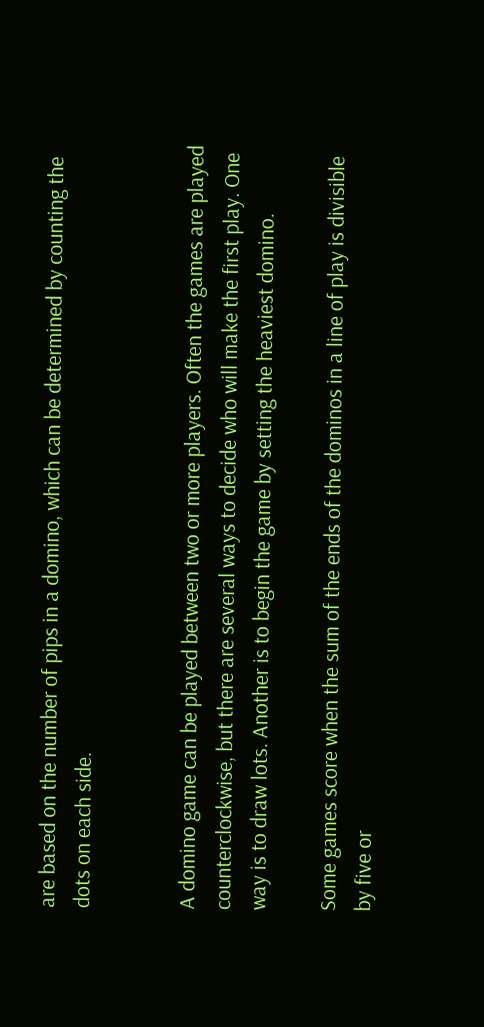are based on the number of pips in a domino, which can be determined by counting the dots on each side.


A domino game can be played between two or more players. Often the games are played counterclockwise, but there are several ways to decide who will make the first play. One way is to draw lots. Another is to begin the game by setting the heaviest domino.

Some games score when the sum of the ends of the dominos in a line of play is divisible by five or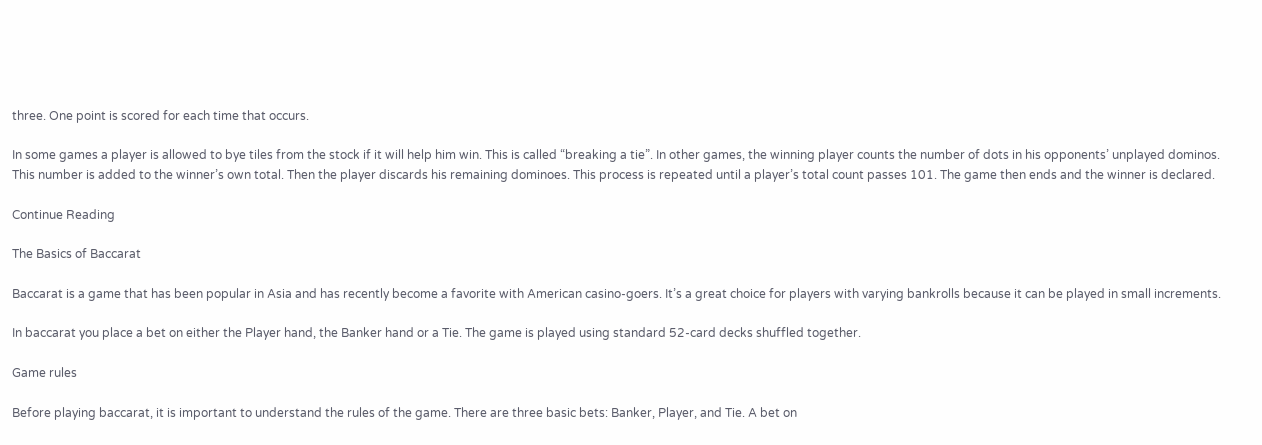three. One point is scored for each time that occurs.

In some games a player is allowed to bye tiles from the stock if it will help him win. This is called “breaking a tie”. In other games, the winning player counts the number of dots in his opponents’ unplayed dominos. This number is added to the winner’s own total. Then the player discards his remaining dominoes. This process is repeated until a player’s total count passes 101. The game then ends and the winner is declared.

Continue Reading

The Basics of Baccarat

Baccarat is a game that has been popular in Asia and has recently become a favorite with American casino-goers. It’s a great choice for players with varying bankrolls because it can be played in small increments.

In baccarat you place a bet on either the Player hand, the Banker hand or a Tie. The game is played using standard 52-card decks shuffled together.

Game rules

Before playing baccarat, it is important to understand the rules of the game. There are three basic bets: Banker, Player, and Tie. A bet on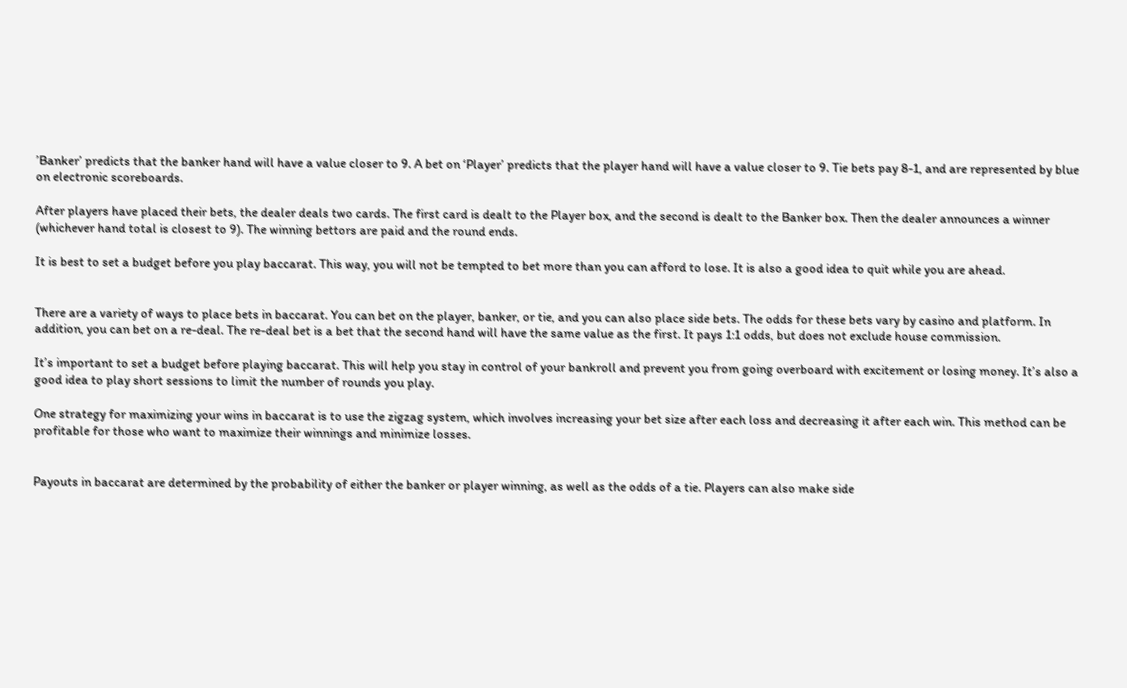’Banker’ predicts that the banker hand will have a value closer to 9. A bet on ‘Player’ predicts that the player hand will have a value closer to 9. Tie bets pay 8-1, and are represented by blue on electronic scoreboards.

After players have placed their bets, the dealer deals two cards. The first card is dealt to the Player box, and the second is dealt to the Banker box. Then the dealer announces a winner (whichever hand total is closest to 9). The winning bettors are paid and the round ends.

It is best to set a budget before you play baccarat. This way, you will not be tempted to bet more than you can afford to lose. It is also a good idea to quit while you are ahead.


There are a variety of ways to place bets in baccarat. You can bet on the player, banker, or tie, and you can also place side bets. The odds for these bets vary by casino and platform. In addition, you can bet on a re-deal. The re-deal bet is a bet that the second hand will have the same value as the first. It pays 1:1 odds, but does not exclude house commission.

It’s important to set a budget before playing baccarat. This will help you stay in control of your bankroll and prevent you from going overboard with excitement or losing money. It’s also a good idea to play short sessions to limit the number of rounds you play.

One strategy for maximizing your wins in baccarat is to use the zigzag system, which involves increasing your bet size after each loss and decreasing it after each win. This method can be profitable for those who want to maximize their winnings and minimize losses.


Payouts in baccarat are determined by the probability of either the banker or player winning, as well as the odds of a tie. Players can also make side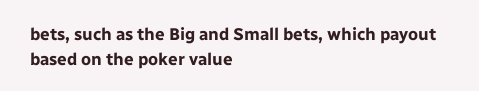bets, such as the Big and Small bets, which payout based on the poker value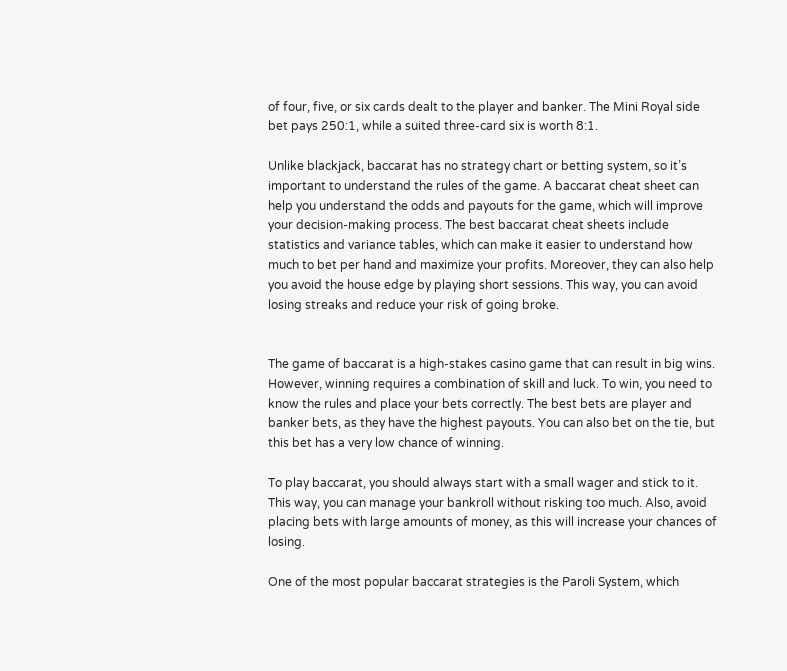of four, five, or six cards dealt to the player and banker. The Mini Royal side bet pays 250:1, while a suited three-card six is worth 8:1.

Unlike blackjack, baccarat has no strategy chart or betting system, so it’s important to understand the rules of the game. A baccarat cheat sheet can help you understand the odds and payouts for the game, which will improve your decision-making process. The best baccarat cheat sheets include statistics and variance tables, which can make it easier to understand how much to bet per hand and maximize your profits. Moreover, they can also help you avoid the house edge by playing short sessions. This way, you can avoid losing streaks and reduce your risk of going broke.


The game of baccarat is a high-stakes casino game that can result in big wins. However, winning requires a combination of skill and luck. To win, you need to know the rules and place your bets correctly. The best bets are player and banker bets, as they have the highest payouts. You can also bet on the tie, but this bet has a very low chance of winning.

To play baccarat, you should always start with a small wager and stick to it. This way, you can manage your bankroll without risking too much. Also, avoid placing bets with large amounts of money, as this will increase your chances of losing.

One of the most popular baccarat strategies is the Paroli System, which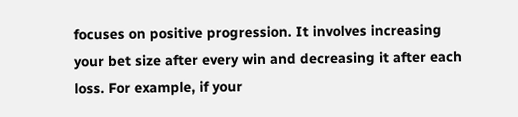focuses on positive progression. It involves increasing your bet size after every win and decreasing it after each loss. For example, if your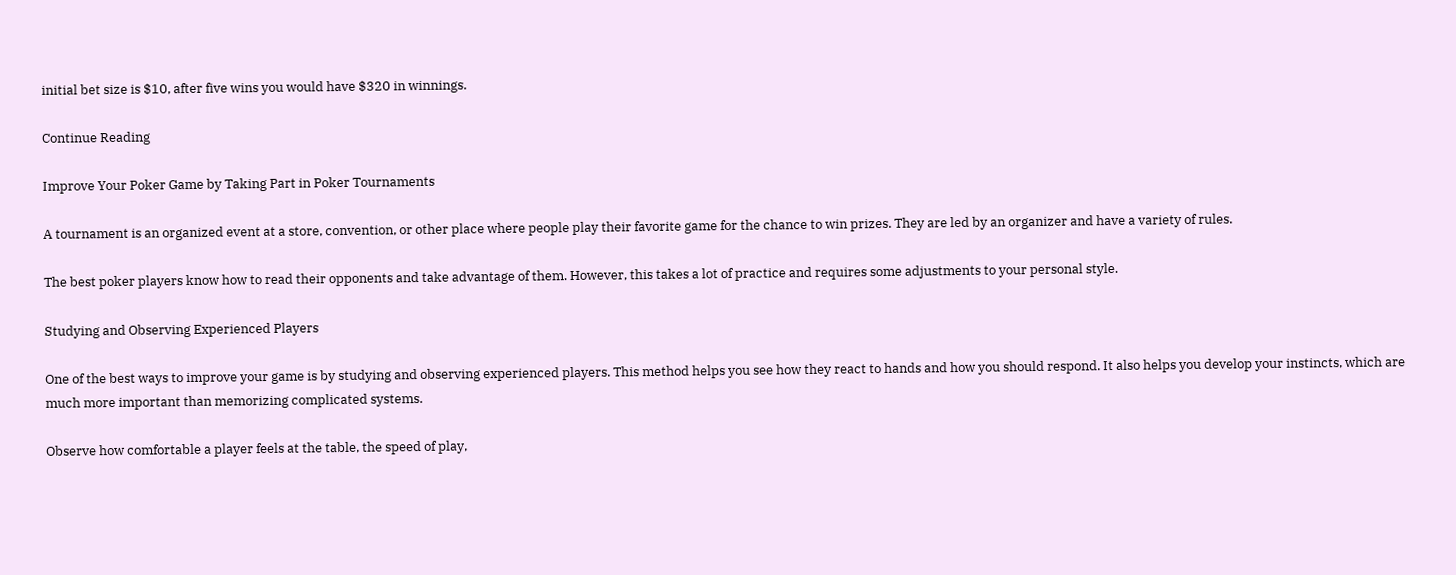initial bet size is $10, after five wins you would have $320 in winnings.

Continue Reading

Improve Your Poker Game by Taking Part in Poker Tournaments

A tournament is an organized event at a store, convention, or other place where people play their favorite game for the chance to win prizes. They are led by an organizer and have a variety of rules.

The best poker players know how to read their opponents and take advantage of them. However, this takes a lot of practice and requires some adjustments to your personal style.

Studying and Observing Experienced Players

One of the best ways to improve your game is by studying and observing experienced players. This method helps you see how they react to hands and how you should respond. It also helps you develop your instincts, which are much more important than memorizing complicated systems.

Observe how comfortable a player feels at the table, the speed of play,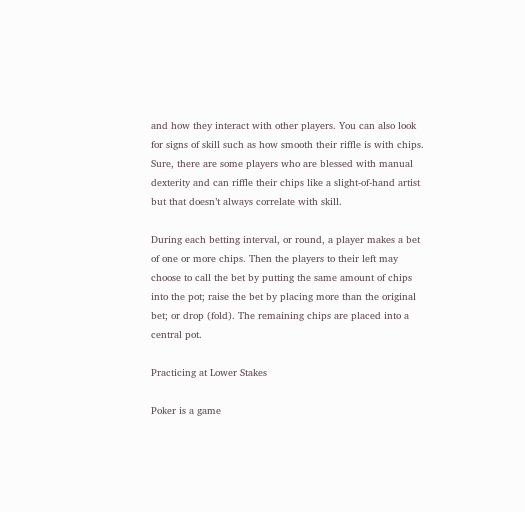and how they interact with other players. You can also look for signs of skill such as how smooth their riffle is with chips. Sure, there are some players who are blessed with manual dexterity and can riffle their chips like a slight-of-hand artist but that doesn’t always correlate with skill.

During each betting interval, or round, a player makes a bet of one or more chips. Then the players to their left may choose to call the bet by putting the same amount of chips into the pot; raise the bet by placing more than the original bet; or drop (fold). The remaining chips are placed into a central pot.

Practicing at Lower Stakes

Poker is a game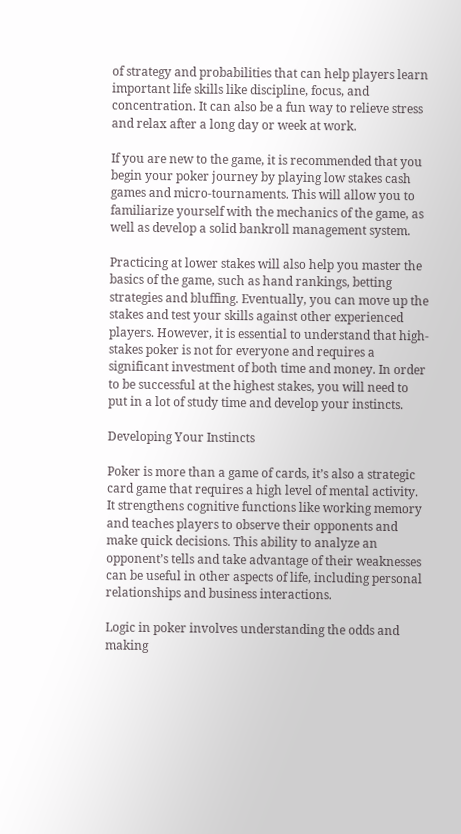of strategy and probabilities that can help players learn important life skills like discipline, focus, and concentration. It can also be a fun way to relieve stress and relax after a long day or week at work.

If you are new to the game, it is recommended that you begin your poker journey by playing low stakes cash games and micro-tournaments. This will allow you to familiarize yourself with the mechanics of the game, as well as develop a solid bankroll management system.

Practicing at lower stakes will also help you master the basics of the game, such as hand rankings, betting strategies and bluffing. Eventually, you can move up the stakes and test your skills against other experienced players. However, it is essential to understand that high-stakes poker is not for everyone and requires a significant investment of both time and money. In order to be successful at the highest stakes, you will need to put in a lot of study time and develop your instincts.

Developing Your Instincts

Poker is more than a game of cards, it’s also a strategic card game that requires a high level of mental activity. It strengthens cognitive functions like working memory and teaches players to observe their opponents and make quick decisions. This ability to analyze an opponent’s tells and take advantage of their weaknesses can be useful in other aspects of life, including personal relationships and business interactions.

Logic in poker involves understanding the odds and making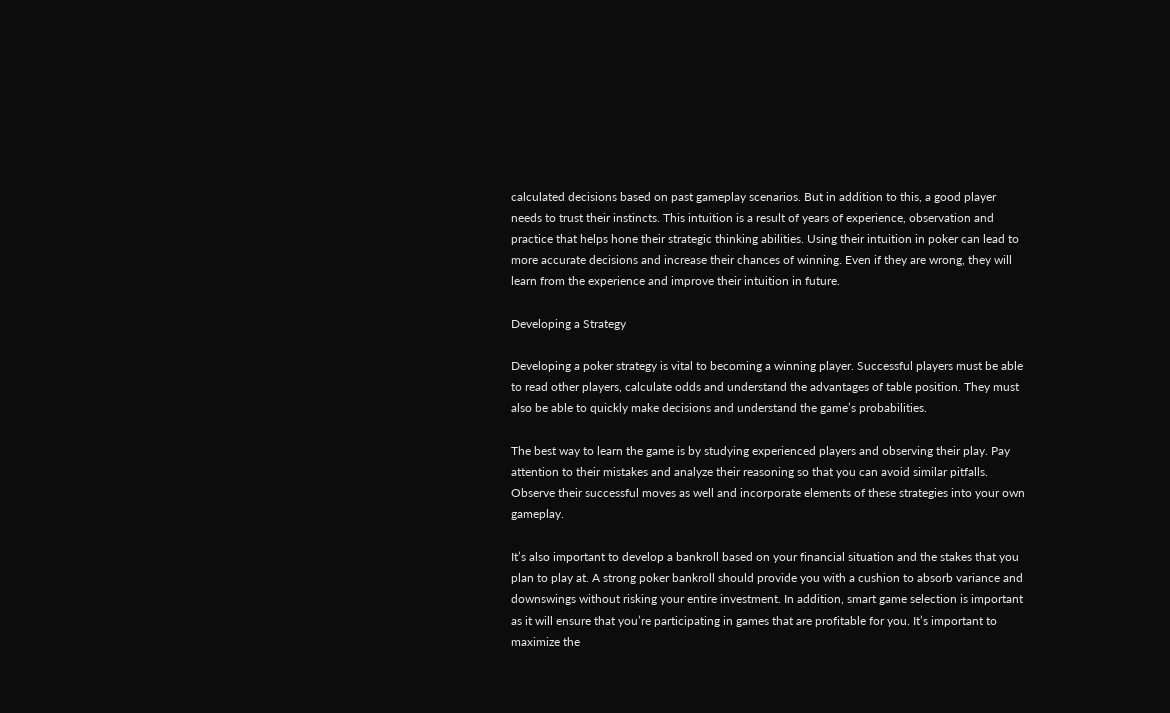calculated decisions based on past gameplay scenarios. But in addition to this, a good player needs to trust their instincts. This intuition is a result of years of experience, observation and practice that helps hone their strategic thinking abilities. Using their intuition in poker can lead to more accurate decisions and increase their chances of winning. Even if they are wrong, they will learn from the experience and improve their intuition in future.

Developing a Strategy

Developing a poker strategy is vital to becoming a winning player. Successful players must be able to read other players, calculate odds and understand the advantages of table position. They must also be able to quickly make decisions and understand the game’s probabilities.

The best way to learn the game is by studying experienced players and observing their play. Pay attention to their mistakes and analyze their reasoning so that you can avoid similar pitfalls. Observe their successful moves as well and incorporate elements of these strategies into your own gameplay.

It’s also important to develop a bankroll based on your financial situation and the stakes that you plan to play at. A strong poker bankroll should provide you with a cushion to absorb variance and downswings without risking your entire investment. In addition, smart game selection is important as it will ensure that you’re participating in games that are profitable for you. It’s important to maximize the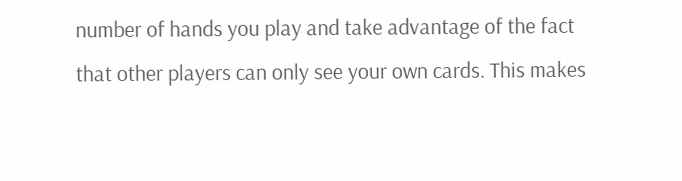number of hands you play and take advantage of the fact that other players can only see your own cards. This makes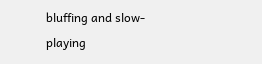bluffing and slow-playing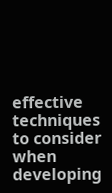effective techniques to consider when developing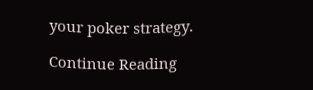your poker strategy.

Continue Reading